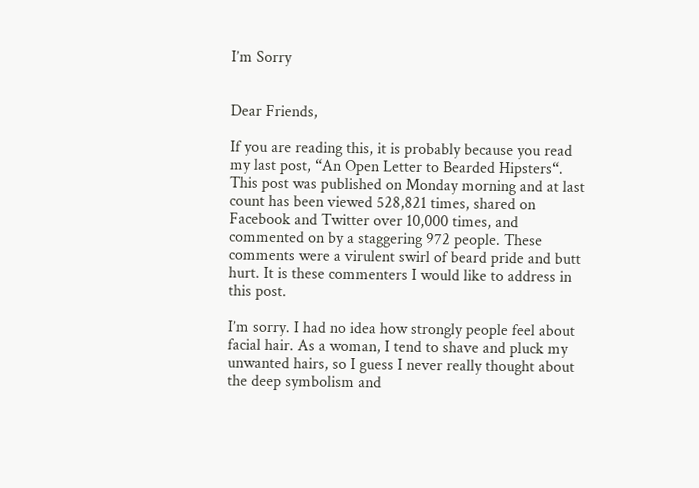I’m Sorry


Dear Friends,

If you are reading this, it is probably because you read my last post, “An Open Letter to Bearded Hipsters“. This post was published on Monday morning and at last count has been viewed 528,821 times, shared on Facebook and Twitter over 10,000 times, and commented on by a staggering 972 people. These comments were a virulent swirl of beard pride and butt hurt. It is these commenters I would like to address in this post.

I’m sorry. I had no idea how strongly people feel about facial hair. As a woman, I tend to shave and pluck my unwanted hairs, so I guess I never really thought about the deep symbolism and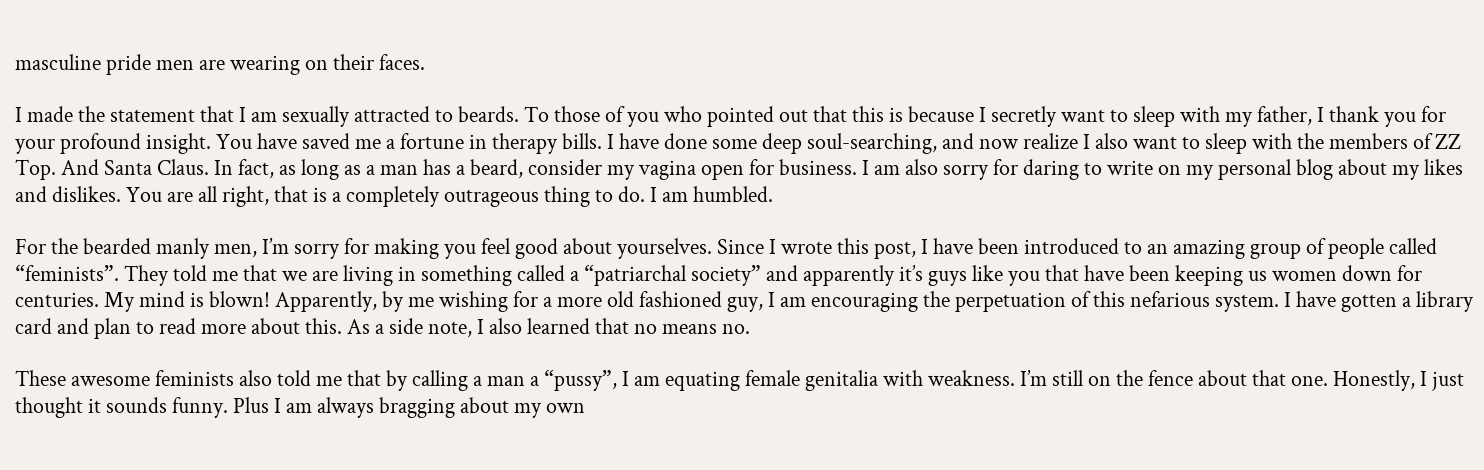masculine pride men are wearing on their faces.

I made the statement that I am sexually attracted to beards. To those of you who pointed out that this is because I secretly want to sleep with my father, I thank you for your profound insight. You have saved me a fortune in therapy bills. I have done some deep soul-searching, and now realize I also want to sleep with the members of ZZ Top. And Santa Claus. In fact, as long as a man has a beard, consider my vagina open for business. I am also sorry for daring to write on my personal blog about my likes and dislikes. You are all right, that is a completely outrageous thing to do. I am humbled.

For the bearded manly men, I’m sorry for making you feel good about yourselves. Since I wrote this post, I have been introduced to an amazing group of people called “feminists”. They told me that we are living in something called a “patriarchal society” and apparently it’s guys like you that have been keeping us women down for centuries. My mind is blown! Apparently, by me wishing for a more old fashioned guy, I am encouraging the perpetuation of this nefarious system. I have gotten a library card and plan to read more about this. As a side note, I also learned that no means no.

These awesome feminists also told me that by calling a man a “pussy”, I am equating female genitalia with weakness. I’m still on the fence about that one. Honestly, I just thought it sounds funny. Plus I am always bragging about my own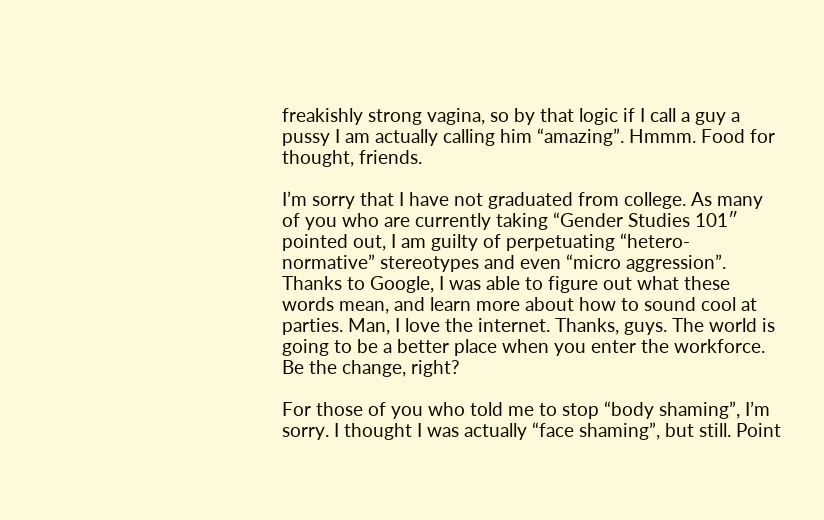freakishly strong vagina, so by that logic if I call a guy a pussy I am actually calling him “amazing”. Hmmm. Food for thought, friends.

I’m sorry that I have not graduated from college. As many of you who are currently taking “Gender Studies 101″ pointed out, I am guilty of perpetuating “hetero-normative” stereotypes and even “micro aggression”. Thanks to Google, I was able to figure out what these words mean, and learn more about how to sound cool at parties. Man, I love the internet. Thanks, guys. The world is going to be a better place when you enter the workforce. Be the change, right?

For those of you who told me to stop “body shaming”, I’m sorry. I thought I was actually “face shaming”, but still. Point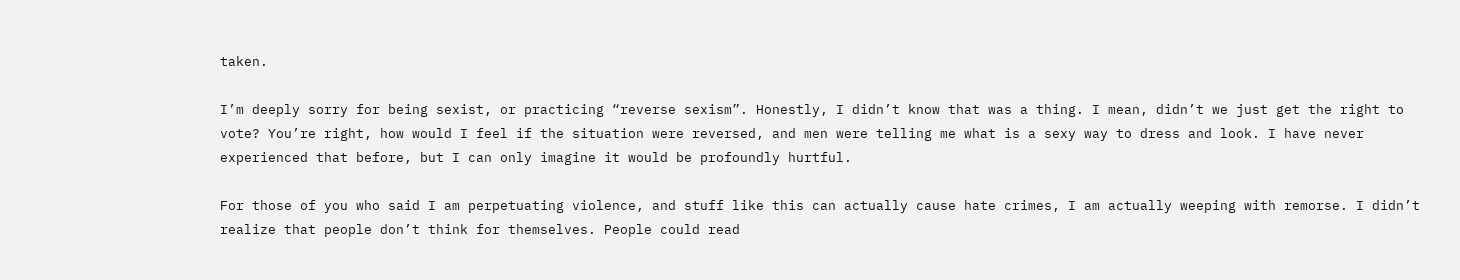taken.

I’m deeply sorry for being sexist, or practicing “reverse sexism”. Honestly, I didn’t know that was a thing. I mean, didn’t we just get the right to vote? You’re right, how would I feel if the situation were reversed, and men were telling me what is a sexy way to dress and look. I have never experienced that before, but I can only imagine it would be profoundly hurtful.

For those of you who said I am perpetuating violence, and stuff like this can actually cause hate crimes, I am actually weeping with remorse. I didn’t realize that people don’t think for themselves. People could read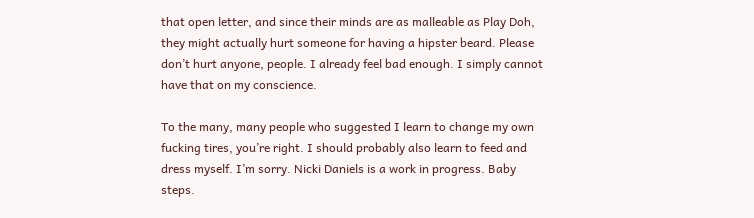that open letter, and since their minds are as malleable as Play Doh, they might actually hurt someone for having a hipster beard. Please don’t hurt anyone, people. I already feel bad enough. I simply cannot have that on my conscience.

To the many, many people who suggested I learn to change my own fucking tires, you’re right. I should probably also learn to feed and dress myself. I’m sorry. Nicki Daniels is a work in progress. Baby steps.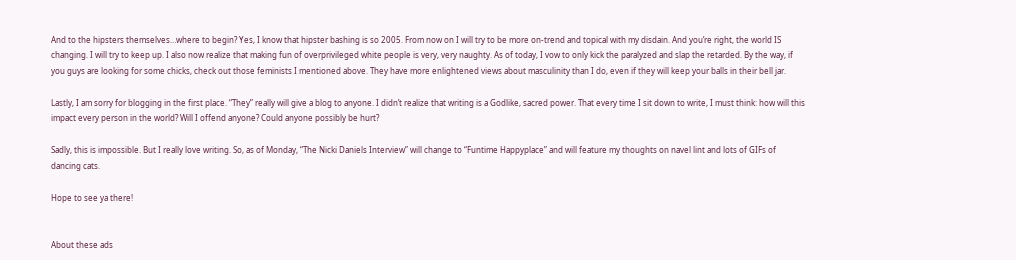And to the hipsters themselves…where to begin? Yes, I know that hipster bashing is so 2005. From now on I will try to be more on-trend and topical with my disdain. And you’re right, the world IS changing. I will try to keep up. I also now realize that making fun of overprivileged white people is very, very naughty. As of today, I vow to only kick the paralyzed and slap the retarded. By the way, if you guys are looking for some chicks, check out those feminists I mentioned above. They have more enlightened views about masculinity than I do, even if they will keep your balls in their bell jar.

Lastly, I am sorry for blogging in the first place. “They” really will give a blog to anyone. I didn’t realize that writing is a Godlike, sacred power. That every time I sit down to write, I must think: how will this impact every person in the world? Will I offend anyone? Could anyone possibly be hurt?

Sadly, this is impossible. But I really love writing. So, as of Monday, “The Nicki Daniels Interview” will change to “Funtime Happyplace” and will feature my thoughts on navel lint and lots of GIFs of dancing cats.

Hope to see ya there!


About these ads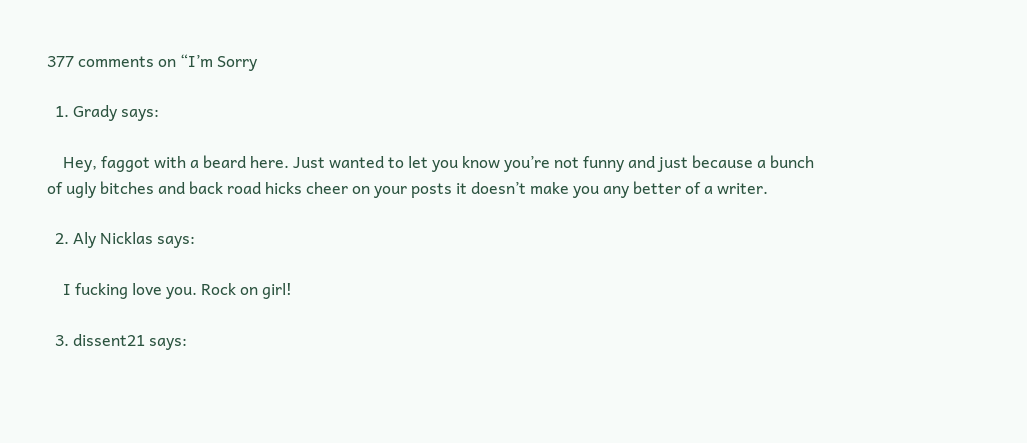377 comments on “I’m Sorry

  1. Grady says:

    Hey, faggot with a beard here. Just wanted to let you know you’re not funny and just because a bunch of ugly bitches and back road hicks cheer on your posts it doesn’t make you any better of a writer.

  2. Aly Nicklas says:

    I fucking love you. Rock on girl!

  3. dissent21 says: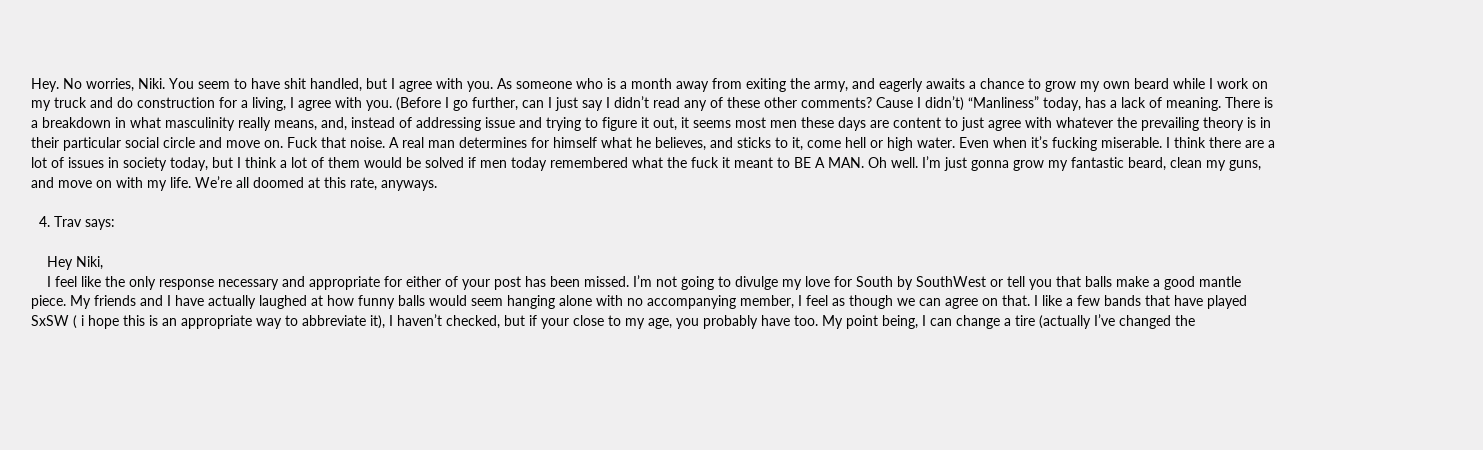Hey. No worries, Niki. You seem to have shit handled, but I agree with you. As someone who is a month away from exiting the army, and eagerly awaits a chance to grow my own beard while I work on my truck and do construction for a living, I agree with you. (Before I go further, can I just say I didn’t read any of these other comments? Cause I didn’t) “Manliness” today, has a lack of meaning. There is a breakdown in what masculinity really means, and, instead of addressing issue and trying to figure it out, it seems most men these days are content to just agree with whatever the prevailing theory is in their particular social circle and move on. Fuck that noise. A real man determines for himself what he believes, and sticks to it, come hell or high water. Even when it’s fucking miserable. I think there are a lot of issues in society today, but I think a lot of them would be solved if men today remembered what the fuck it meant to BE A MAN. Oh well. I’m just gonna grow my fantastic beard, clean my guns, and move on with my life. We’re all doomed at this rate, anyways.

  4. Trav says:

    Hey Niki,
    I feel like the only response necessary and appropriate for either of your post has been missed. I’m not going to divulge my love for South by SouthWest or tell you that balls make a good mantle piece. My friends and I have actually laughed at how funny balls would seem hanging alone with no accompanying member, I feel as though we can agree on that. I like a few bands that have played SxSW ( i hope this is an appropriate way to abbreviate it), I haven’t checked, but if your close to my age, you probably have too. My point being, I can change a tire (actually I’ve changed the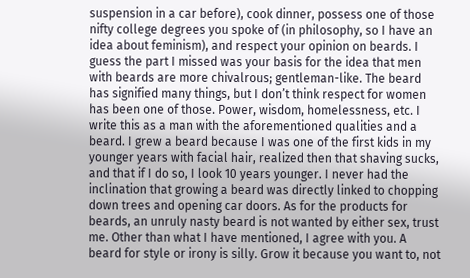suspension in a car before), cook dinner, possess one of those nifty college degrees you spoke of (in philosophy, so I have an idea about feminism), and respect your opinion on beards. I guess the part I missed was your basis for the idea that men with beards are more chivalrous; gentleman-like. The beard has signified many things, but I don’t think respect for women has been one of those. Power, wisdom, homelessness, etc. I write this as a man with the aforementioned qualities and a beard. I grew a beard because I was one of the first kids in my younger years with facial hair, realized then that shaving sucks, and that if I do so, I look 10 years younger. I never had the inclination that growing a beard was directly linked to chopping down trees and opening car doors. As for the products for beards, an unruly nasty beard is not wanted by either sex, trust me. Other than what I have mentioned, I agree with you. A beard for style or irony is silly. Grow it because you want to, not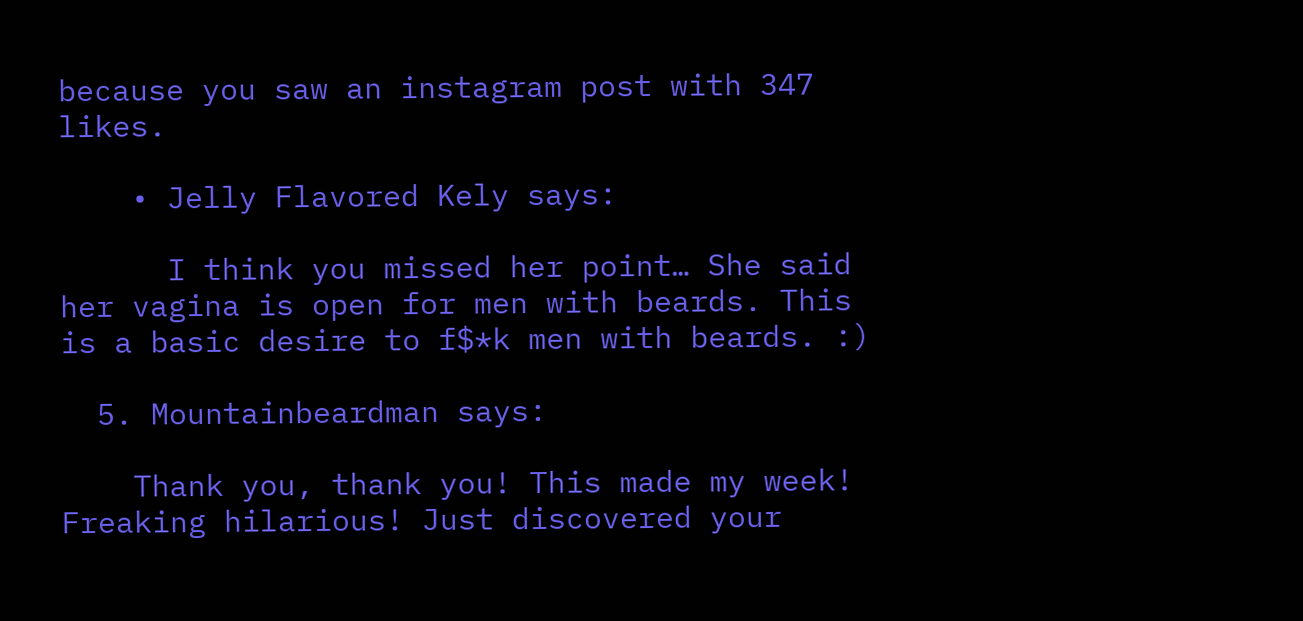because you saw an instagram post with 347 likes.

    • Jelly Flavored Kely says:

      I think you missed her point… She said her vagina is open for men with beards. This is a basic desire to f$*k men with beards. :)

  5. Mountainbeardman says:

    Thank you, thank you! This made my week! Freaking hilarious! Just discovered your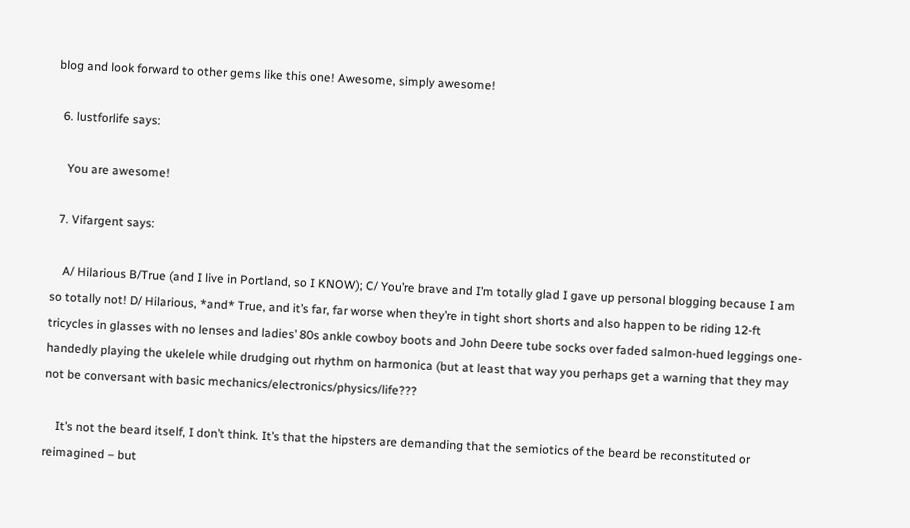blog and look forward to other gems like this one! Awesome, simply awesome!

  6. lustforlife says:

    You are awesome!

  7. Vifargent says:

    A/ Hilarious B/True (and I live in Portland, so I KNOW); C/ You’re brave and I’m totally glad I gave up personal blogging because I am so totally not! D/ Hilarious, *and* True, and it’s far, far worse when they’re in tight short shorts and also happen to be riding 12-ft tricycles in glasses with no lenses and ladies’ 80s ankle cowboy boots and John Deere tube socks over faded salmon-hued leggings one-handedly playing the ukelele while drudging out rhythm on harmonica (but at least that way you perhaps get a warning that they may not be conversant with basic mechanics/electronics/physics/life???

    It’s not the beard itself, I don’t think. It’s that the hipsters are demanding that the semiotics of the beard be reconstituted or reimagined – but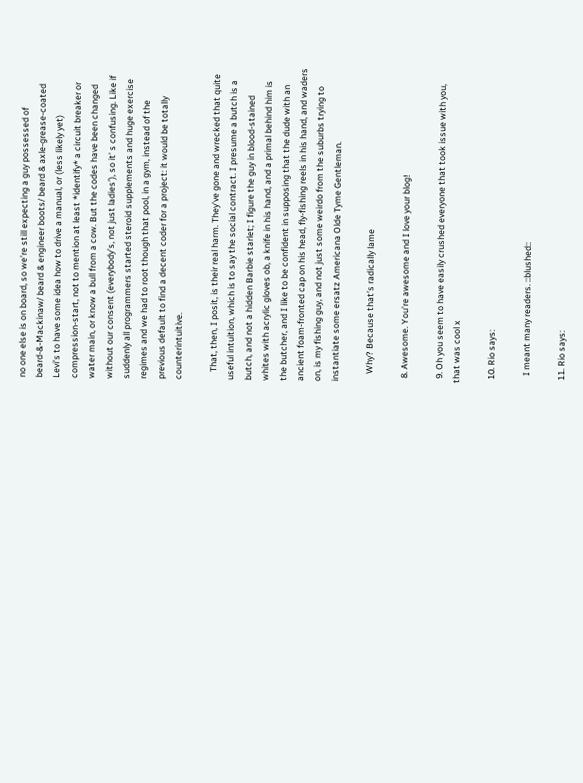no one else is on board, so we’re still expecting a guy possessed of beard-&-Mackinaw/ beard & engineer boots/ beard & axle-grease-coated Levi’s to have some idea how to drive a manual, or (less likely yet) compression-start, not to mention at least *identify* a circuit breaker or water main, or know a bull from a cow. But the codes have been changed without our consent (everybody’s, not just ladies’), so it’ s confusing. Like if suddenly all programmers started steroid supplements and huge exercise regimes and we had to root though that pool, in a gym, instead of the previous default to find a decent coder for a project: it would be totally counterintuitive.

    That, then, I posit, is their real harm. They’ve gone and wrecked that quite useful intuition, which is to say the social contract. I presume a butch is a butch, and not a hidden Barbie starlet; I figure the guy in blood-stained whites with acrylic gloves ob, a knife in his hand, and a primal behind him is the butcher, and I like to be confident in supposing that the dude with an ancient foam-fronted cap on his head, fly-fishing reels in his hand, and waders on, is my fishing guy, and not just some weirdo from the suburbs trying to instantiate some ersatz Americana Olde Tyme Gentleman.

    Why? Because that’s radically lame

  8. Awesome. You’re awesome and I love your blog!

  9. Oh you seem to have easily crushed everyone that took issue with you, that was cool x

  10. Rio says:

    I meant many readers. ::blushed::

  11. Rio says: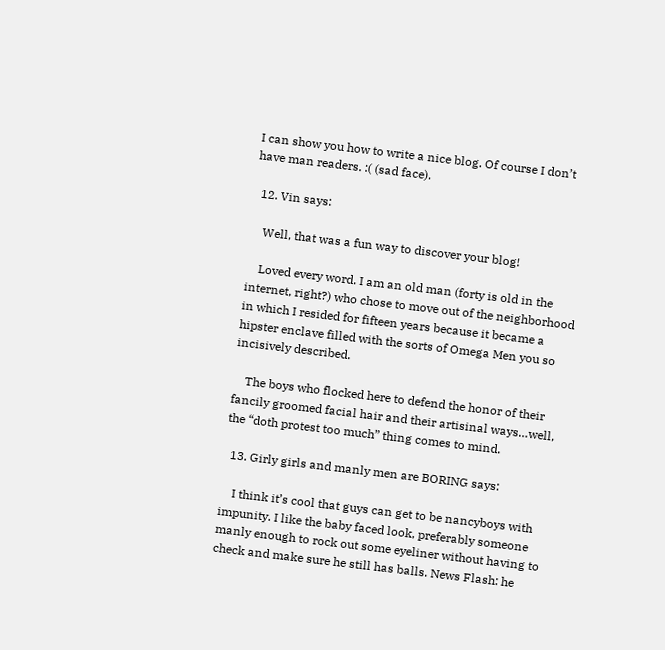I can show you how to write a nice blog. Of course I don’t have man readers. :( (sad face).

  12. Vin says:

    Well, that was a fun way to discover your blog!

    Loved every word. I am an old man (forty is old in the internet, right?) who chose to move out of the neighborhood in which I resided for fifteen years because it became a hipster enclave filled with the sorts of Omega Men you so incisively described.

    The boys who flocked here to defend the honor of their fancily groomed facial hair and their artisinal ways…well, the “doth protest too much” thing comes to mind.

  13. Girly girls and manly men are BORING says:

    I think it’s cool that guys can get to be nancyboys with impunity. I like the baby faced look, preferably someone manly enough to rock out some eyeliner without having to check and make sure he still has balls. News Flash: he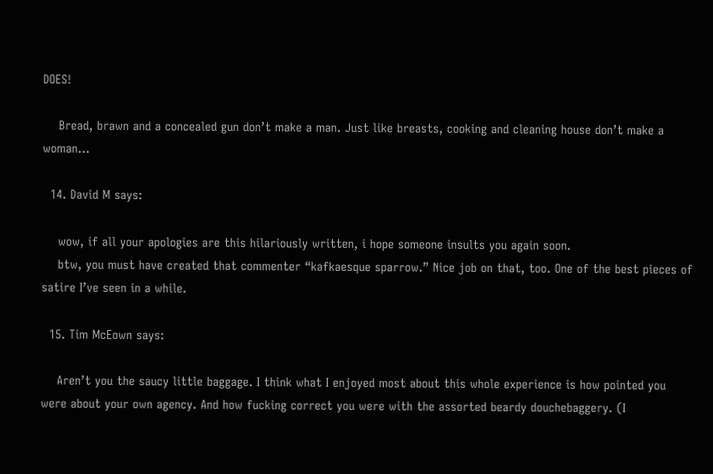DOES!

    Bread, brawn and a concealed gun don’t make a man. Just like breasts, cooking and cleaning house don’t make a woman…

  14. David M says:

    wow, if all your apologies are this hilariously written, i hope someone insults you again soon.
    btw, you must have created that commenter “kafkaesque sparrow.” Nice job on that, too. One of the best pieces of satire I’ve seen in a while.

  15. Tim McEown says:

    Aren’t you the saucy little baggage. I think what I enjoyed most about this whole experience is how pointed you were about your own agency. And how fucking correct you were with the assorted beardy douchebaggery. (I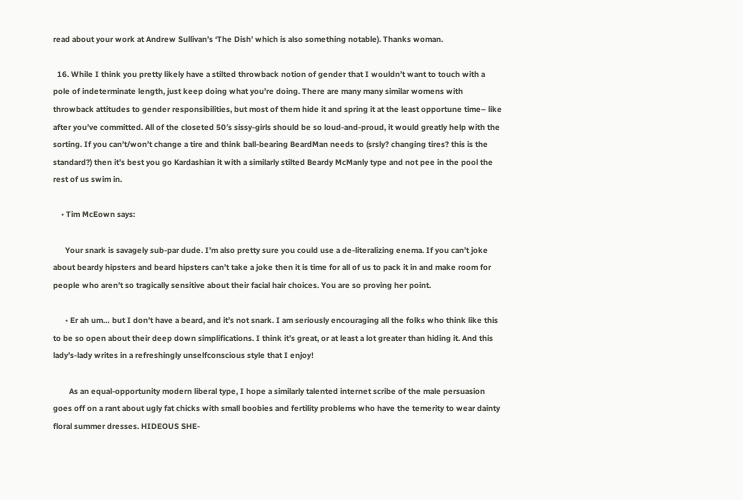read about your work at Andrew Sullivan’s ‘The Dish’ which is also something notable). Thanks woman.

  16. While I think you pretty likely have a stilted throwback notion of gender that I wouldn’t want to touch with a pole of indeterminate length, just keep doing what you’re doing. There are many many similar womens with throwback attitudes to gender responsibilities, but most of them hide it and spring it at the least opportune time– like after you’ve committed. All of the closeted 50′s sissy-girls should be so loud-and-proud, it would greatly help with the sorting. If you can’t/won’t change a tire and think ball-bearing BeardMan needs to (srsly? changing tires? this is the standard?) then it’s best you go Kardashian it with a similarly stilted Beardy McManly type and not pee in the pool the rest of us swim in.

    • Tim McEown says:

      Your snark is savagely sub-par dude. I’m also pretty sure you could use a de-literalizing enema. If you can’t joke about beardy hipsters and beard hipsters can’t take a joke then it is time for all of us to pack it in and make room for people who aren’t so tragically sensitive about their facial hair choices. You are so proving her point.

      • Er ah um… but I don’t have a beard, and it’s not snark. I am seriously encouraging all the folks who think like this to be so open about their deep down simplifications. I think it’s great, or at least a lot greater than hiding it. And this lady’s-lady writes in a refreshingly unselfconscious style that I enjoy!

        As an equal-opportunity modern liberal type, I hope a similarly talented internet scribe of the male persuasion goes off on a rant about ugly fat chicks with small boobies and fertility problems who have the temerity to wear dainty floral summer dresses. HIDEOUS SHE-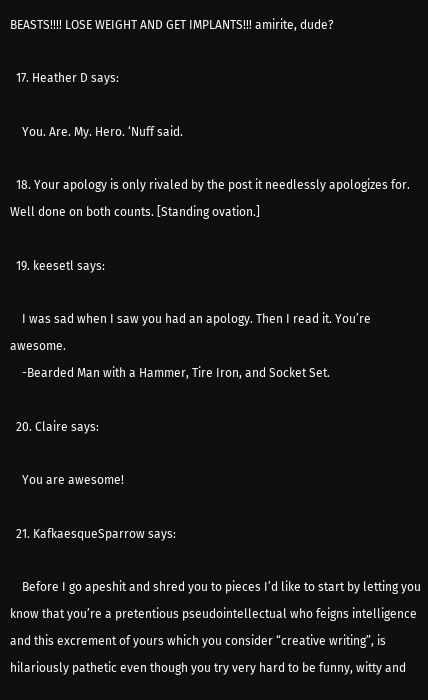BEASTS!!!! LOSE WEIGHT AND GET IMPLANTS!!! amirite, dude?

  17. Heather D says:

    You. Are. My. Hero. ‘Nuff said.

  18. Your apology is only rivaled by the post it needlessly apologizes for. Well done on both counts. [Standing ovation.]

  19. keesetl says:

    I was sad when I saw you had an apology. Then I read it. You’re awesome.
    -Bearded Man with a Hammer, Tire Iron, and Socket Set.

  20. Claire says:

    You are awesome!

  21. KafkaesqueSparrow says:

    Before I go apeshit and shred you to pieces I’d like to start by letting you know that you’re a pretentious pseudointellectual who feigns intelligence and this excrement of yours which you consider “creative writing”, is hilariously pathetic even though you try very hard to be funny, witty and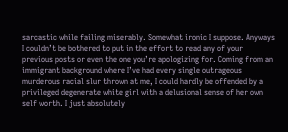sarcastic while failing miserably. Somewhat ironic I suppose. Anyways I couldn’t be bothered to put in the effort to read any of your previous posts or even the one you’re apologizing for. Coming from an immigrant background where I’ve had every single outrageous murderous racial slur thrown at me, I could hardly be offended by a privileged degenerate white girl with a delusional sense of her own self worth. I just absolutely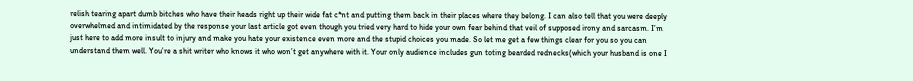relish tearing apart dumb bitches who have their heads right up their wide fat c*nt and putting them back in their places where they belong. I can also tell that you were deeply overwhelmed and intimidated by the response your last article got even though you tried very hard to hide your own fear behind that veil of supposed irony and sarcasm. I’m just here to add more insult to injury and make you hate your existence even more and the stupid choices you made. So let me get a few things clear for you so you can understand them well. You’re a shit writer who knows it who won’t get anywhere with it. Your only audience includes gun toting bearded rednecks(which your husband is one I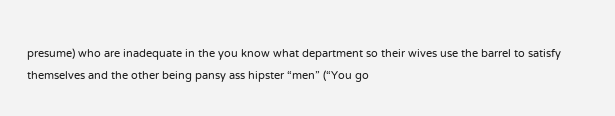presume) who are inadequate in the you know what department so their wives use the barrel to satisfy themselves and the other being pansy ass hipster “men” (“You go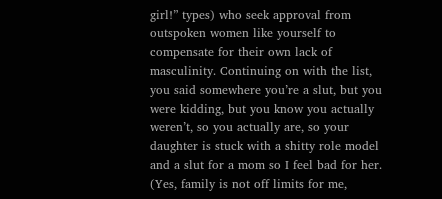girl!” types) who seek approval from outspoken women like yourself to compensate for their own lack of masculinity. Continuing on with the list, you said somewhere you’re a slut, but you were kidding, but you know you actually weren’t, so you actually are, so your daughter is stuck with a shitty role model and a slut for a mom so I feel bad for her. (Yes, family is not off limits for me,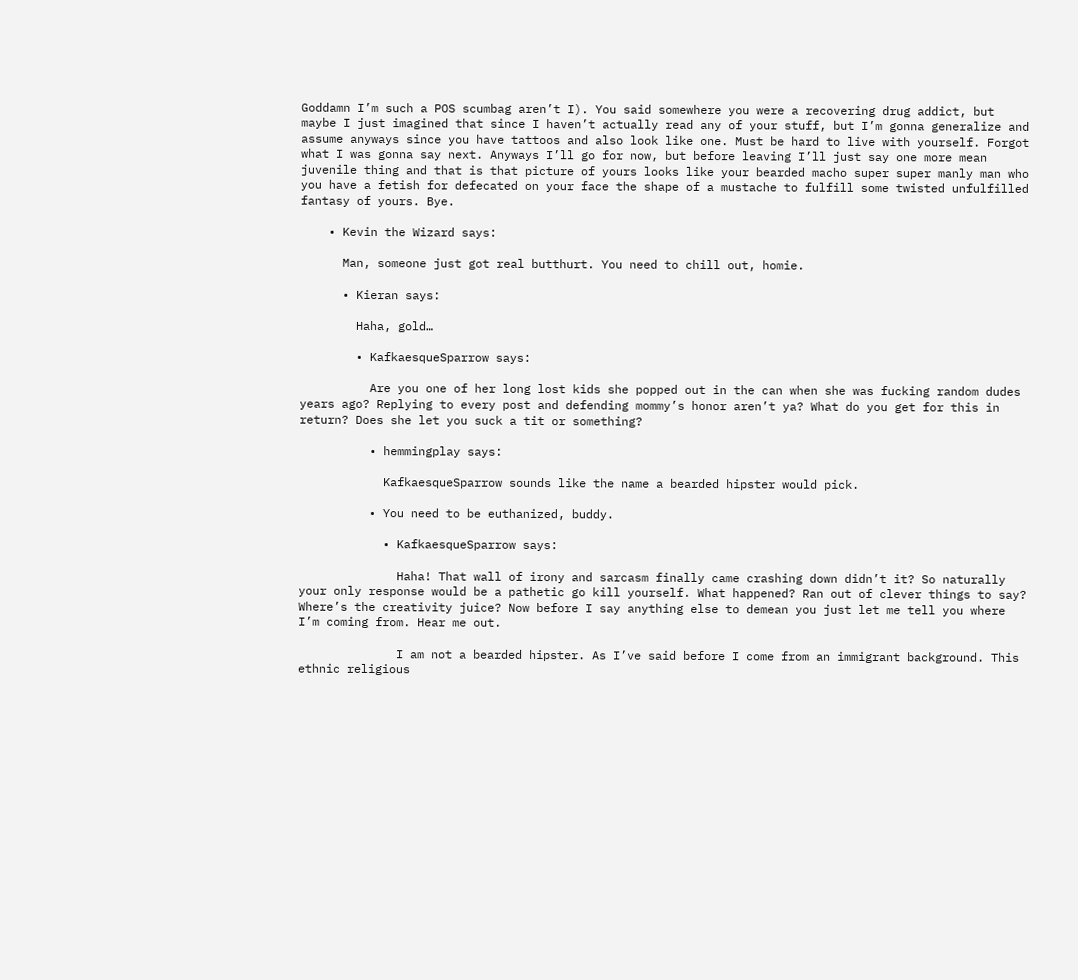Goddamn I’m such a POS scumbag aren’t I). You said somewhere you were a recovering drug addict, but maybe I just imagined that since I haven’t actually read any of your stuff, but I’m gonna generalize and assume anyways since you have tattoos and also look like one. Must be hard to live with yourself. Forgot what I was gonna say next. Anyways I’ll go for now, but before leaving I’ll just say one more mean juvenile thing and that is that picture of yours looks like your bearded macho super super manly man who you have a fetish for defecated on your face the shape of a mustache to fulfill some twisted unfulfilled fantasy of yours. Bye.

    • Kevin the Wizard says:

      Man, someone just got real butthurt. You need to chill out, homie.

      • Kieran says:

        Haha, gold…

        • KafkaesqueSparrow says:

          Are you one of her long lost kids she popped out in the can when she was fucking random dudes years ago? Replying to every post and defending mommy’s honor aren’t ya? What do you get for this in return? Does she let you suck a tit or something?

          • hemmingplay says:

            KafkaesqueSparrow sounds like the name a bearded hipster would pick.

          • You need to be euthanized, buddy.

            • KafkaesqueSparrow says:

              Haha! That wall of irony and sarcasm finally came crashing down didn’t it? So naturally your only response would be a pathetic go kill yourself. What happened? Ran out of clever things to say? Where’s the creativity juice? Now before I say anything else to demean you just let me tell you where I’m coming from. Hear me out.

              I am not a bearded hipster. As I’ve said before I come from an immigrant background. This ethnic religious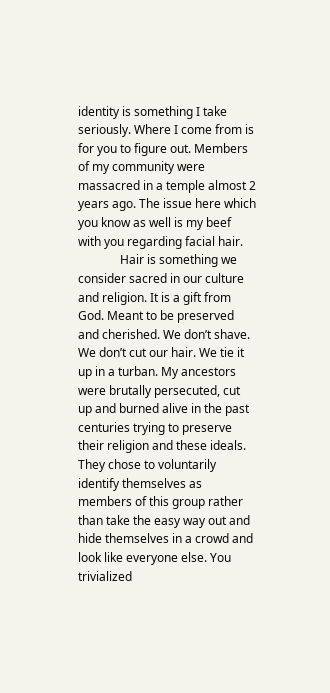identity is something I take seriously. Where I come from is for you to figure out. Members of my community were massacred in a temple almost 2 years ago. The issue here which you know as well is my beef with you regarding facial hair.
              Hair is something we consider sacred in our culture and religion. It is a gift from God. Meant to be preserved and cherished. We don’t shave. We don’t cut our hair. We tie it up in a turban. My ancestors were brutally persecuted, cut up and burned alive in the past centuries trying to preserve their religion and these ideals. They chose to voluntarily identify themselves as members of this group rather than take the easy way out and hide themselves in a crowd and look like everyone else. You trivialized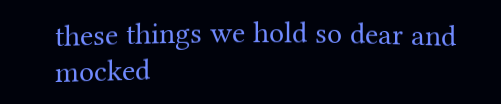these things we hold so dear and mocked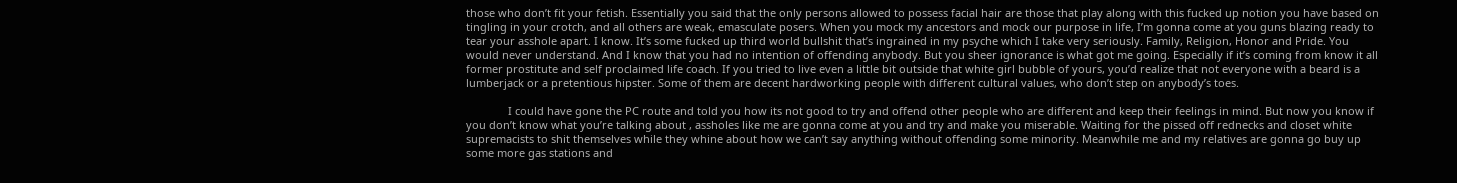those who don’t fit your fetish. Essentially you said that the only persons allowed to possess facial hair are those that play along with this fucked up notion you have based on tingling in your crotch, and all others are weak, emasculate posers. When you mock my ancestors and mock our purpose in life, I’m gonna come at you guns blazing ready to tear your asshole apart. I know. It’s some fucked up third world bullshit that’s ingrained in my psyche which I take very seriously. Family, Religion, Honor and Pride. You would never understand. And I know that you had no intention of offending anybody. But you sheer ignorance is what got me going. Especially if it’s coming from know it all former prostitute and self proclaimed life coach. If you tried to live even a little bit outside that white girl bubble of yours, you’d realize that not everyone with a beard is a lumberjack or a pretentious hipster. Some of them are decent hardworking people with different cultural values, who don’t step on anybody’s toes.

              I could have gone the PC route and told you how its not good to try and offend other people who are different and keep their feelings in mind. But now you know if you don’t know what you’re talking about , assholes like me are gonna come at you and try and make you miserable. Waiting for the pissed off rednecks and closet white supremacists to shit themselves while they whine about how we can’t say anything without offending some minority. Meanwhile me and my relatives are gonna go buy up some more gas stations and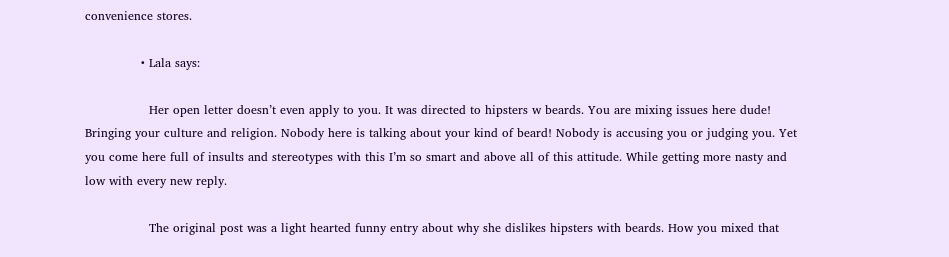convenience stores.

              • Lala says:

                Her open letter doesn’t even apply to you. It was directed to hipsters w beards. You are mixing issues here dude! Bringing your culture and religion. Nobody here is talking about your kind of beard! Nobody is accusing you or judging you. Yet you come here full of insults and stereotypes with this I’m so smart and above all of this attitude. While getting more nasty and low with every new reply.

                The original post was a light hearted funny entry about why she dislikes hipsters with beards. How you mixed that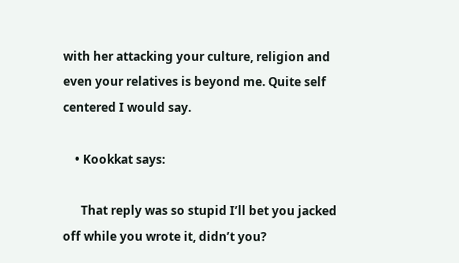with her attacking your culture, religion and even your relatives is beyond me. Quite self centered I would say.

    • Kookkat says:

      That reply was so stupid I’ll bet you jacked off while you wrote it, didn’t you?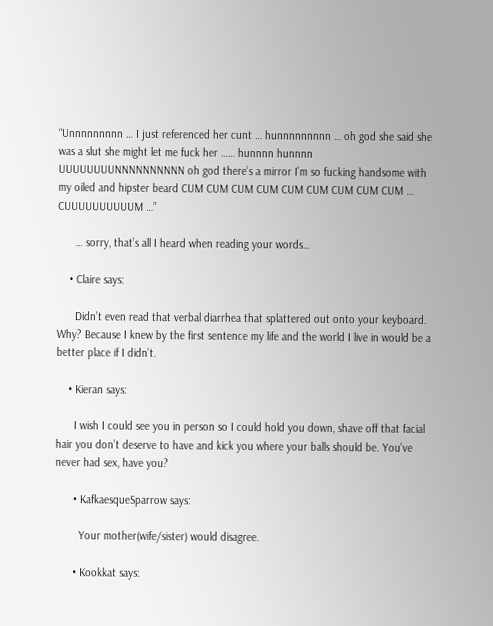“Unnnnnnnnn … I just referenced her cunt … hunnnnnnnnn … oh god she said she was a slut she might let me fuck her …… hunnnn hunnnn UUUUUUUUNNNNNNNNNN oh god there’s a mirror I’m so fucking handsome with my oiled and hipster beard CUM CUM CUM CUM CUM CUM CUM CUM CUM … CUUUUUUUUUUM …”

      … sorry, that’s all I heard when reading your words…

    • Claire says:

      Didn’t even read that verbal diarrhea that splattered out onto your keyboard. Why? Because I knew by the first sentence my life and the world I live in would be a better place if I didn’t.

    • Kieran says:

      I wish I could see you in person so I could hold you down, shave off that facial hair you don’t deserve to have and kick you where your balls should be. You’ve never had sex, have you?

      • KafkaesqueSparrow says:

        Your mother(wife/sister) would disagree.

      • Kookkat says: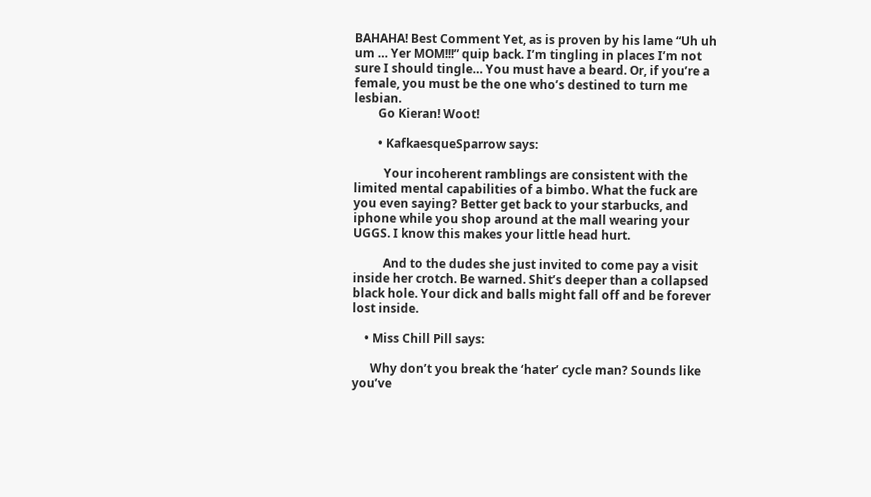BAHAHA! Best Comment Yet, as is proven by his lame “Uh uh um … Yer MOM!!!” quip back. I’m tingling in places I’m not sure I should tingle… You must have a beard. Or, if you’re a female, you must be the one who’s destined to turn me lesbian.
        Go Kieran! Woot!

        • KafkaesqueSparrow says:

          Your incoherent ramblings are consistent with the limited mental capabilities of a bimbo. What the fuck are you even saying? Better get back to your starbucks, and iphone while you shop around at the mall wearing your UGGS. I know this makes your little head hurt.

          And to the dudes she just invited to come pay a visit inside her crotch. Be warned. Shit’s deeper than a collapsed black hole. Your dick and balls might fall off and be forever lost inside.

    • Miss Chill Pill says:

      Why don’t you break the ‘hater’ cycle man? Sounds like you’ve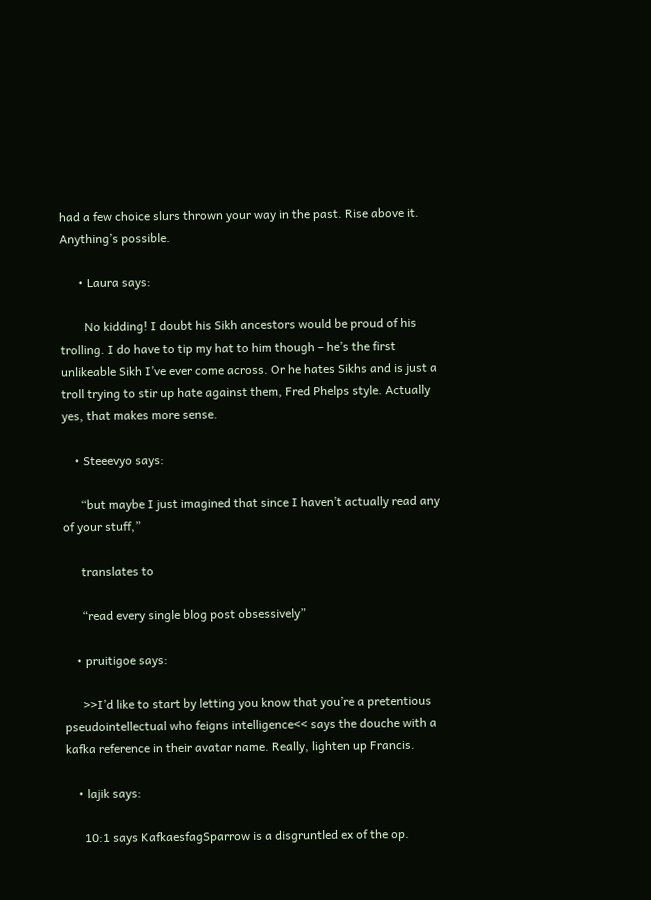had a few choice slurs thrown your way in the past. Rise above it. Anything’s possible.

      • Laura says:

        No kidding! I doubt his Sikh ancestors would be proud of his trolling. I do have to tip my hat to him though – he’s the first unlikeable Sikh I’ve ever come across. Or he hates Sikhs and is just a troll trying to stir up hate against them, Fred Phelps style. Actually yes, that makes more sense.

    • Steeevyo says:

      “but maybe I just imagined that since I haven’t actually read any of your stuff,”

      translates to

      “read every single blog post obsessively”

    • pruitigoe says:

      >>I’d like to start by letting you know that you’re a pretentious pseudointellectual who feigns intelligence<< says the douche with a kafka reference in their avatar name. Really, lighten up Francis.

    • lajik says:

      10:1 says KafkaesfagSparrow is a disgruntled ex of the op.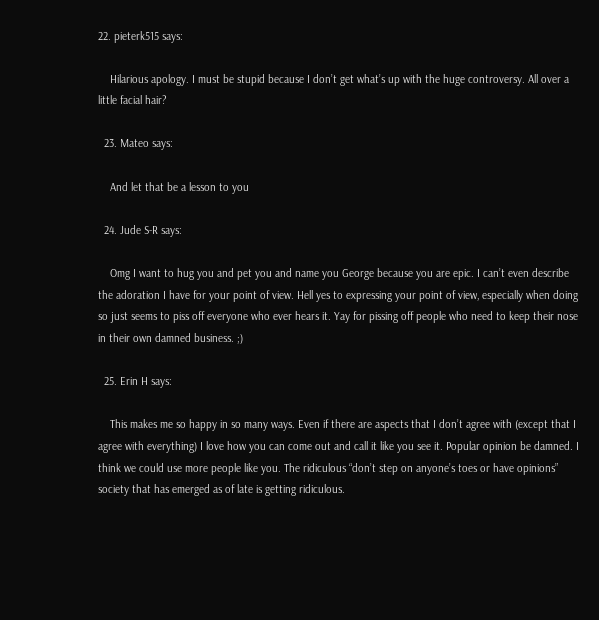22. pieterk515 says:

    Hilarious apology. I must be stupid because I don’t get what’s up with the huge controversy. All over a little facial hair?

  23. Mateo says:

    And let that be a lesson to you

  24. Jude S-R says:

    Omg I want to hug you and pet you and name you George because you are epic. I can’t even describe the adoration I have for your point of view. Hell yes to expressing your point of view, especially when doing so just seems to piss off everyone who ever hears it. Yay for pissing off people who need to keep their nose in their own damned business. ;)

  25. Erin H says:

    This makes me so happy in so many ways. Even if there are aspects that I don’t agree with (except that I agree with everything) I love how you can come out and call it like you see it. Popular opinion be damned. I think we could use more people like you. The ridiculous “don’t step on anyone’s toes or have opinions” society that has emerged as of late is getting ridiculous.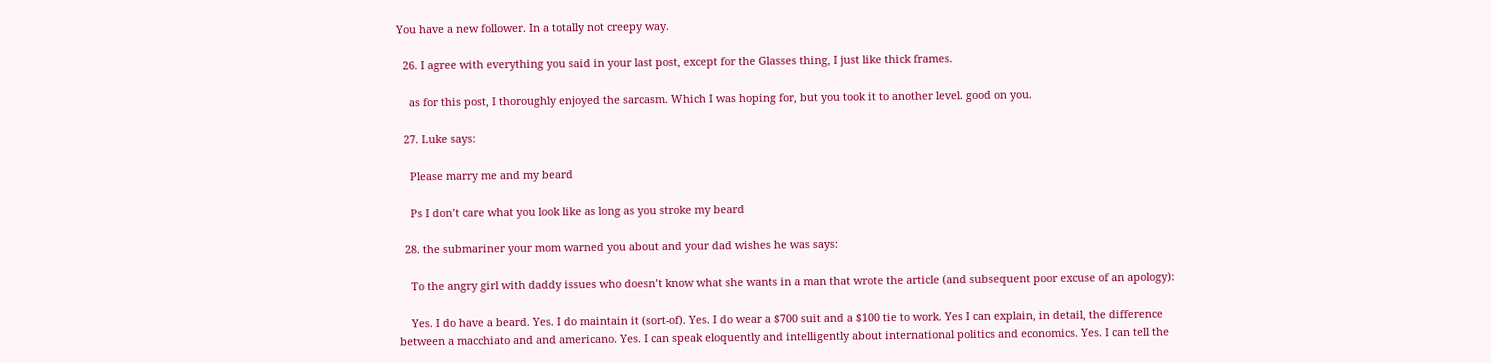You have a new follower. In a totally not creepy way.

  26. I agree with everything you said in your last post, except for the Glasses thing, I just like thick frames.

    as for this post, I thoroughly enjoyed the sarcasm. Which I was hoping for, but you took it to another level. good on you.

  27. Luke says:

    Please marry me and my beard

    Ps I don’t care what you look like as long as you stroke my beard

  28. the submariner your mom warned you about and your dad wishes he was says:

    To the angry girl with daddy issues who doesn’t know what she wants in a man that wrote the article (and subsequent poor excuse of an apology):

    Yes. I do have a beard. Yes. I do maintain it (sort-of). Yes. I do wear a $700 suit and a $100 tie to work. Yes I can explain, in detail, the difference between a macchiato and and americano. Yes. I can speak eloquently and intelligently about international politics and economics. Yes. I can tell the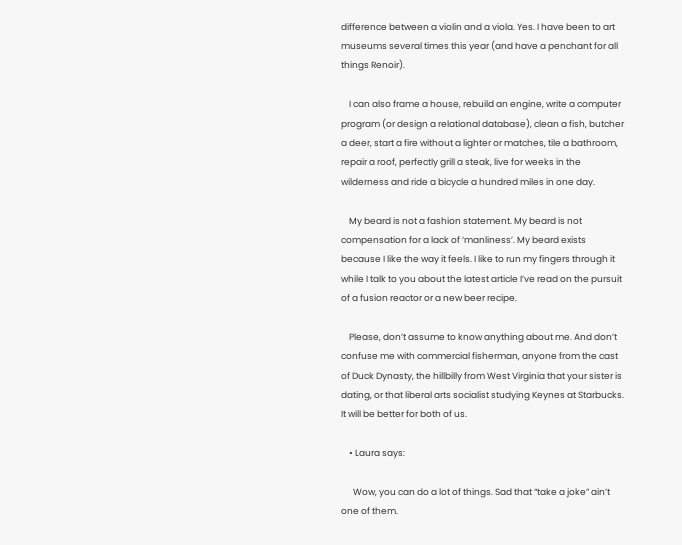difference between a violin and a viola. Yes. I have been to art museums several times this year (and have a penchant for all things Renoir).

    I can also frame a house, rebuild an engine, write a computer program (or design a relational database), clean a fish, butcher a deer, start a fire without a lighter or matches, tile a bathroom, repair a roof, perfectly grill a steak, live for weeks in the wilderness and ride a bicycle a hundred miles in one day.

    My beard is not a fashion statement. My beard is not compensation for a lack of ‘manliness’. My beard exists because I like the way it feels. I like to run my fingers through it while I talk to you about the latest article I’ve read on the pursuit of a fusion reactor or a new beer recipe.

    Please, don’t assume to know anything about me. And don’t confuse me with commercial fisherman, anyone from the cast of Duck Dynasty, the hillbilly from West Virginia that your sister is dating, or that liberal arts socialist studying Keynes at Starbucks. It will be better for both of us.

    • Laura says:

      Wow, you can do a lot of things. Sad that “take a joke” ain’t one of them.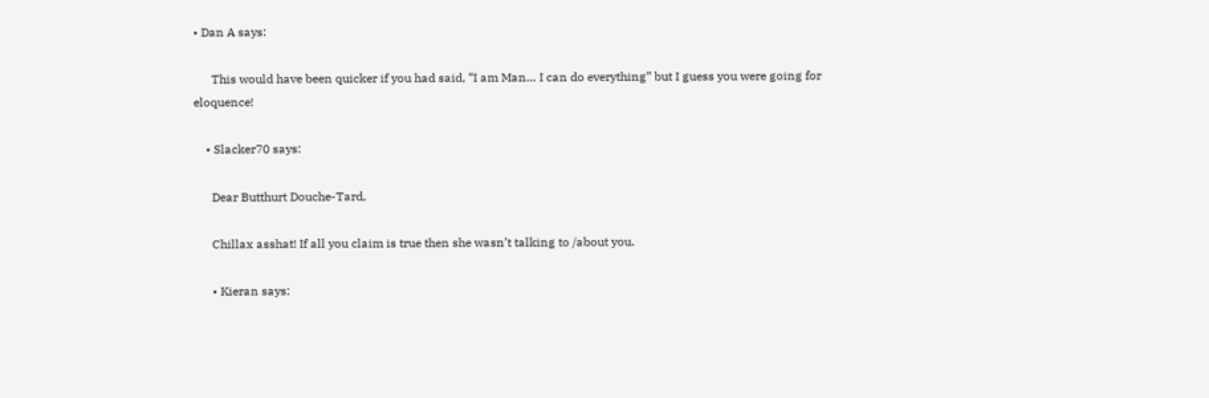• Dan A says:

      This would have been quicker if you had said, “I am Man… I can do everything” but I guess you were going for eloquence!

    • Slacker70 says:

      Dear Butthurt Douche-Tard,

      Chillax asshat! If all you claim is true then she wasn’t talking to /about you.

      • Kieran says: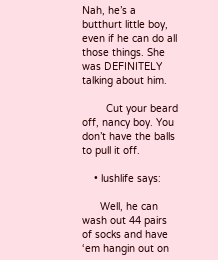Nah, he’s a butthurt little boy, even if he can do all those things. She was DEFINITELY talking about him.

        Cut your beard off, nancy boy. You don’t have the balls to pull it off.

    • lushlife says:

      Well, he can wash out 44 pairs of socks and have ‘em hangin out on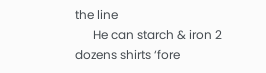the line
      He can starch & iron 2 dozens shirts ‘fore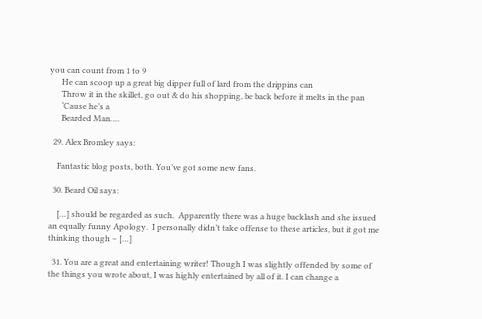you can count from 1 to 9
      He can scoop up a great big dipper full of lard from the drippins can
      Throw it in the skillet, go out & do his shopping, be back before it melts in the pan
      ‘Cause he’s a
      Bearded Man….

  29. Alex Bromley says:

    Fantastic blog posts, both. You’ve got some new fans.

  30. Beard Oil says:

    […] should be regarded as such.  Apparently there was a huge backlash and she issued an equally funny Apology.  I personally didn’t take offense to these articles, but it got me thinking though – […]

  31. You are a great and entertaining writer! Though I was slightly offended by some of the things you wrote about, I was highly entertained by all of it. I can change a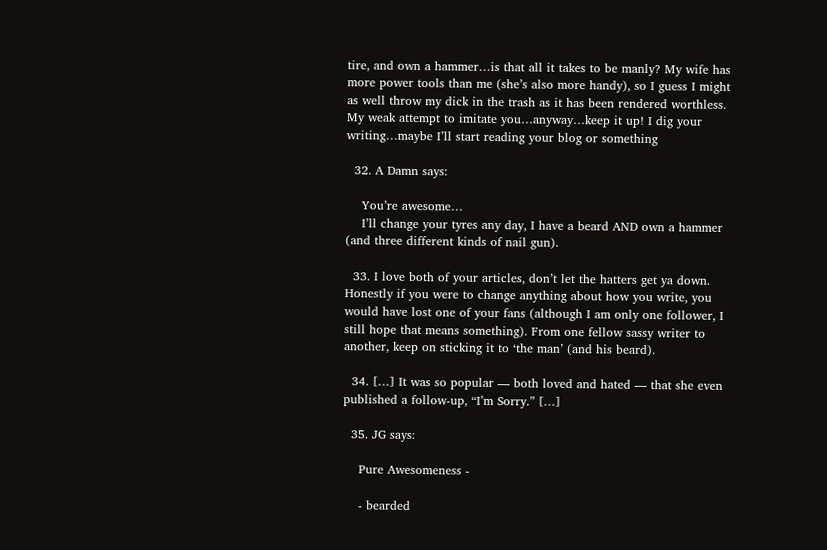tire, and own a hammer…is that all it takes to be manly? My wife has more power tools than me (she’s also more handy), so I guess I might as well throw my dick in the trash as it has been rendered worthless. My weak attempt to imitate you…anyway…keep it up! I dig your writing…maybe I’ll start reading your blog or something

  32. A Damn says:

    You’re awesome…
    I’ll change your tyres any day, I have a beard AND own a hammer (and three different kinds of nail gun).

  33. I love both of your articles, don’t let the hatters get ya down. Honestly if you were to change anything about how you write, you would have lost one of your fans (although I am only one follower, I still hope that means something). From one fellow sassy writer to another, keep on sticking it to ‘the man’ (and his beard).

  34. […] It was so popular — both loved and hated — that she even published a follow-up, “I’m Sorry.” […]

  35. JG says:

    Pure Awesomeness -

    - bearded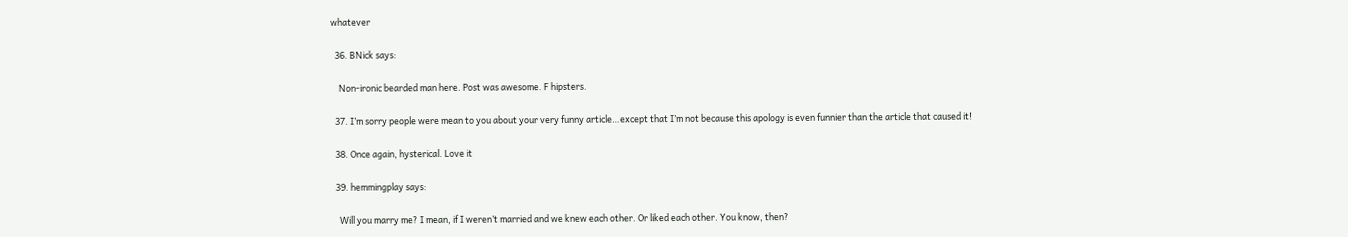whatever

  36. BNick says:

    Non-ironic bearded man here. Post was awesome. F hipsters.

  37. I’m sorry people were mean to you about your very funny article…except that I’m not because this apology is even funnier than the article that caused it!

  38. Once again, hysterical. Love it

  39. hemmingplay says:

    Will you marry me? I mean, if I weren’t married and we knew each other. Or liked each other. You know, then?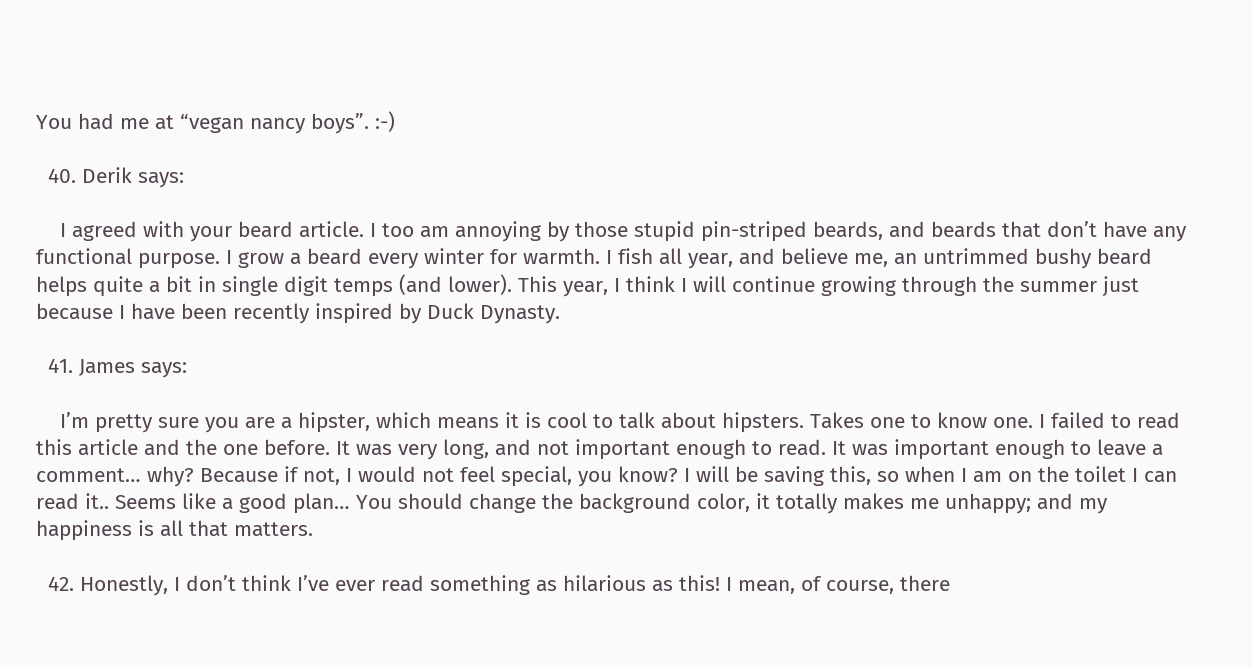You had me at “vegan nancy boys”. :-)

  40. Derik says:

    I agreed with your beard article. I too am annoying by those stupid pin-striped beards, and beards that don’t have any functional purpose. I grow a beard every winter for warmth. I fish all year, and believe me, an untrimmed bushy beard helps quite a bit in single digit temps (and lower). This year, I think I will continue growing through the summer just because I have been recently inspired by Duck Dynasty.

  41. James says:

    I’m pretty sure you are a hipster, which means it is cool to talk about hipsters. Takes one to know one. I failed to read this article and the one before. It was very long, and not important enough to read. It was important enough to leave a comment… why? Because if not, I would not feel special, you know? I will be saving this, so when I am on the toilet I can read it.. Seems like a good plan… You should change the background color, it totally makes me unhappy; and my happiness is all that matters.

  42. Honestly, I don’t think I’ve ever read something as hilarious as this! I mean, of course, there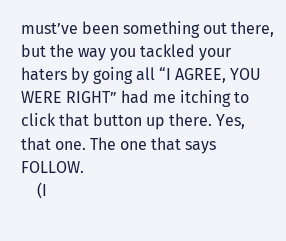must’ve been something out there, but the way you tackled your haters by going all “I AGREE, YOU WERE RIGHT” had me itching to click that button up there. Yes, that one. The one that says FOLLOW.
    (I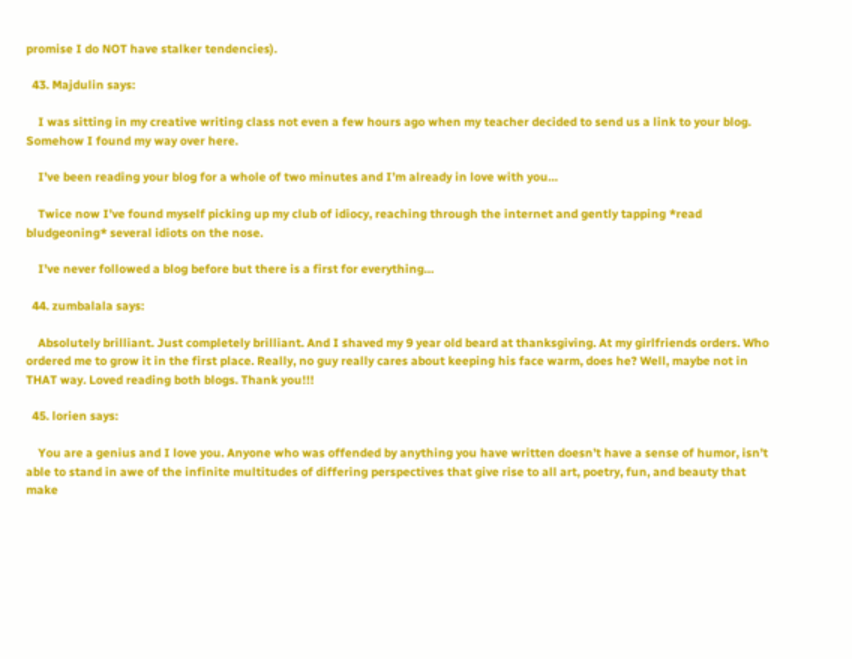promise I do NOT have stalker tendencies).

  43. Majdulin says:

    I was sitting in my creative writing class not even a few hours ago when my teacher decided to send us a link to your blog. Somehow I found my way over here.

    I’ve been reading your blog for a whole of two minutes and I’m already in love with you…

    Twice now I’ve found myself picking up my club of idiocy, reaching through the internet and gently tapping *read bludgeoning* several idiots on the nose.

    I’ve never followed a blog before but there is a first for everything…

  44. zumbalala says:

    Absolutely brilliant. Just completely brilliant. And I shaved my 9 year old beard at thanksgiving. At my girlfriends orders. Who ordered me to grow it in the first place. Really, no guy really cares about keeping his face warm, does he? Well, maybe not in THAT way. Loved reading both blogs. Thank you!!!

  45. lorien says:

    You are a genius and I love you. Anyone who was offended by anything you have written doesn’t have a sense of humor, isn’t able to stand in awe of the infinite multitudes of differing perspectives that give rise to all art, poetry, fun, and beauty that make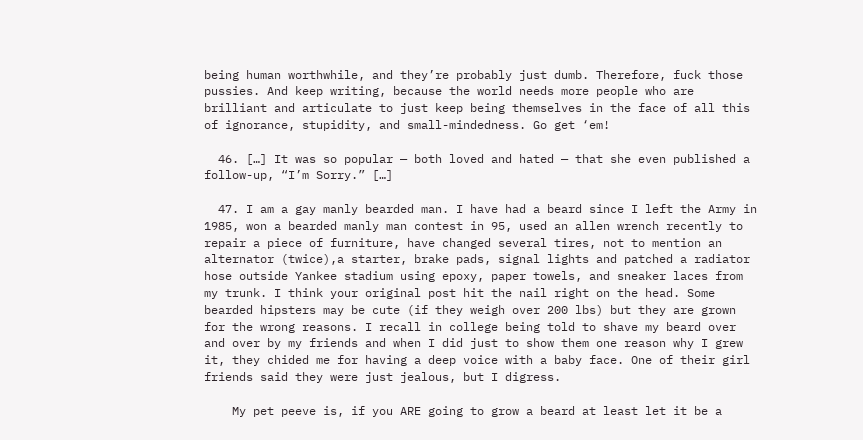being human worthwhile, and they’re probably just dumb. Therefore, fuck those pussies. And keep writing, because the world needs more people who are brilliant and articulate to just keep being themselves in the face of all this of ignorance, stupidity, and small-mindedness. Go get ‘em!

  46. […] It was so popular — both loved and hated — that she even published a follow-up, “I’m Sorry.” […]

  47. I am a gay manly bearded man. I have had a beard since I left the Army in 1985, won a bearded manly man contest in 95, used an allen wrench recently to repair a piece of furniture, have changed several tires, not to mention an alternator (twice),a starter, brake pads, signal lights and patched a radiator hose outside Yankee stadium using epoxy, paper towels, and sneaker laces from my trunk. I think your original post hit the nail right on the head. Some bearded hipsters may be cute (if they weigh over 200 lbs) but they are grown for the wrong reasons. I recall in college being told to shave my beard over and over by my friends and when I did just to show them one reason why I grew it, they chided me for having a deep voice with a baby face. One of their girl friends said they were just jealous, but I digress.

    My pet peeve is, if you ARE going to grow a beard at least let it be a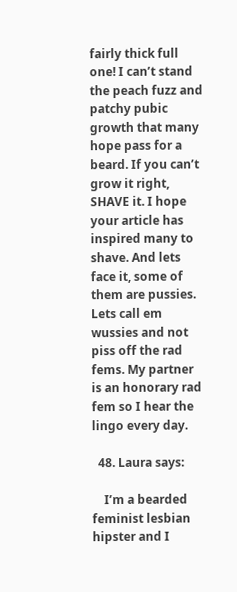fairly thick full one! I can’t stand the peach fuzz and patchy pubic growth that many hope pass for a beard. If you can’t grow it right, SHAVE it. I hope your article has inspired many to shave. And lets face it, some of them are pussies. Lets call em wussies and not piss off the rad fems. My partner is an honorary rad fem so I hear the lingo every day.

  48. Laura says:

    I’m a bearded feminist lesbian hipster and I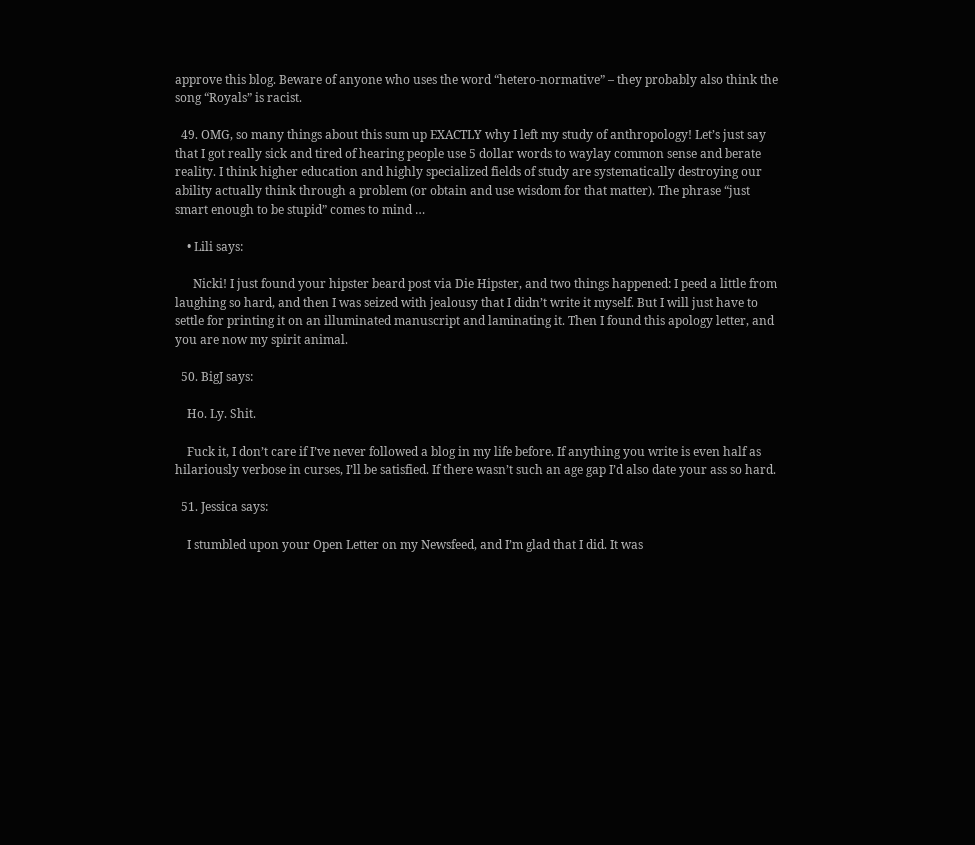approve this blog. Beware of anyone who uses the word “hetero-normative” – they probably also think the song “Royals” is racist.

  49. OMG, so many things about this sum up EXACTLY why I left my study of anthropology! Let’s just say that I got really sick and tired of hearing people use 5 dollar words to waylay common sense and berate reality. I think higher education and highly specialized fields of study are systematically destroying our ability actually think through a problem (or obtain and use wisdom for that matter). The phrase “just smart enough to be stupid” comes to mind …

    • Lili says:

      Nicki! I just found your hipster beard post via Die Hipster, and two things happened: I peed a little from laughing so hard, and then I was seized with jealousy that I didn’t write it myself. But I will just have to settle for printing it on an illuminated manuscript and laminating it. Then I found this apology letter, and you are now my spirit animal.

  50. BigJ says:

    Ho. Ly. Shit.

    Fuck it, I don’t care if I’ve never followed a blog in my life before. If anything you write is even half as hilariously verbose in curses, I’ll be satisfied. If there wasn’t such an age gap I’d also date your ass so hard.

  51. Jessica says:

    I stumbled upon your Open Letter on my Newsfeed, and I’m glad that I did. It was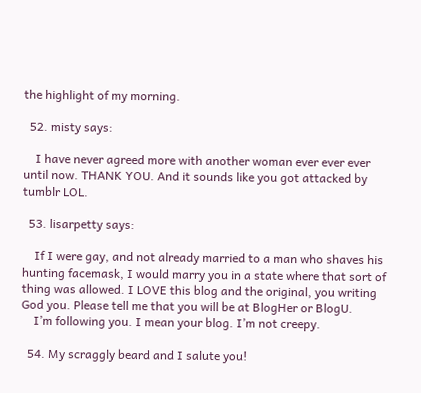the highlight of my morning.

  52. misty says:

    I have never agreed more with another woman ever ever ever until now. THANK YOU. And it sounds like you got attacked by tumblr LOL.

  53. lisarpetty says:

    If I were gay, and not already married to a man who shaves his hunting facemask, I would marry you in a state where that sort of thing was allowed. I LOVE this blog and the original, you writing God you. Please tell me that you will be at BlogHer or BlogU.
    I’m following you. I mean your blog. I’m not creepy.

  54. My scraggly beard and I salute you!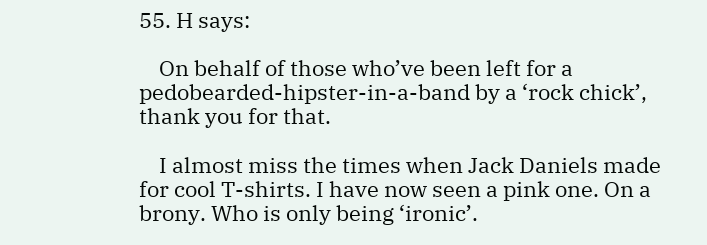55. H says:

    On behalf of those who’ve been left for a pedobearded-hipster-in-a-band by a ‘rock chick’, thank you for that.

    I almost miss the times when Jack Daniels made for cool T-shirts. I have now seen a pink one. On a brony. Who is only being ‘ironic’.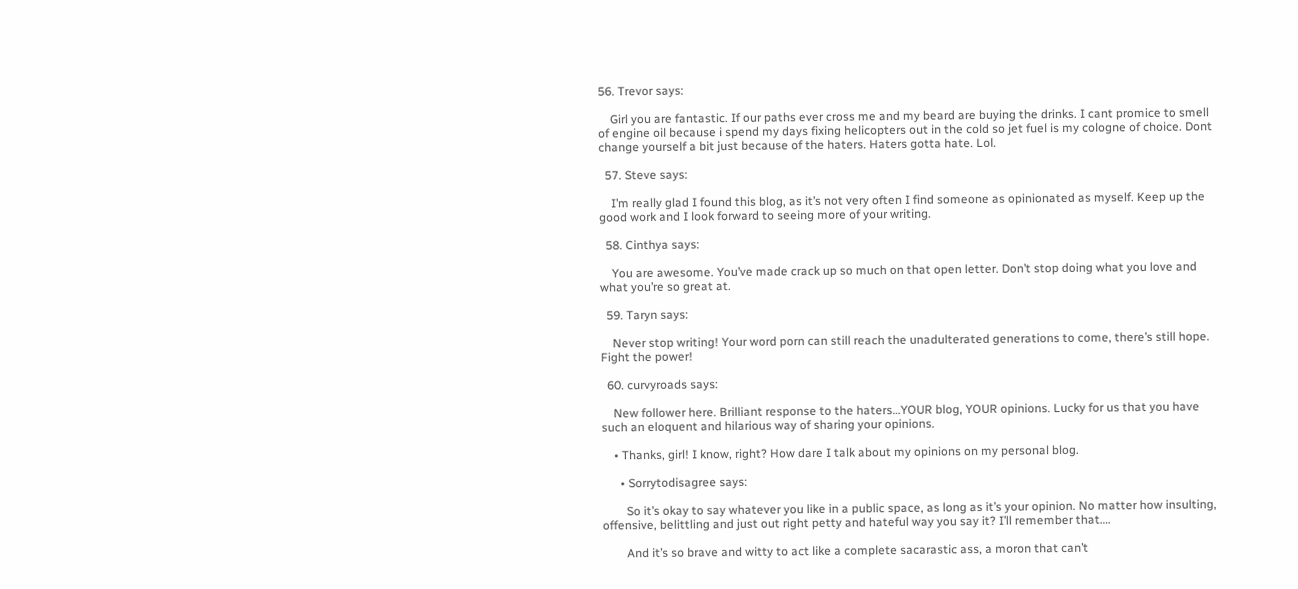56. Trevor says:

    Girl you are fantastic. If our paths ever cross me and my beard are buying the drinks. I cant promice to smell of engine oil because i spend my days fixing helicopters out in the cold so jet fuel is my cologne of choice. Dont change yourself a bit just because of the haters. Haters gotta hate. Lol.

  57. Steve says:

    I’m really glad I found this blog, as it’s not very often I find someone as opinionated as myself. Keep up the good work and I look forward to seeing more of your writing.

  58. Cinthya says:

    You are awesome. You’ve made crack up so much on that open letter. Don’t stop doing what you love and what you’re so great at.

  59. Taryn says:

    Never stop writing! Your word porn can still reach the unadulterated generations to come, there’s still hope. Fight the power!

  60. curvyroads says:

    New follower here. Brilliant response to the haters…YOUR blog, YOUR opinions. Lucky for us that you have such an eloquent and hilarious way of sharing your opinions.

    • Thanks, girl! I know, right? How dare I talk about my opinions on my personal blog.

      • Sorrytodisagree says:

        So it’s okay to say whatever you like in a public space, as long as it’s your opinion. No matter how insulting, offensive, belittling and just out right petty and hateful way you say it? I’ll remember that….

        And it’s so brave and witty to act like a complete sacarastic ass, a moron that can’t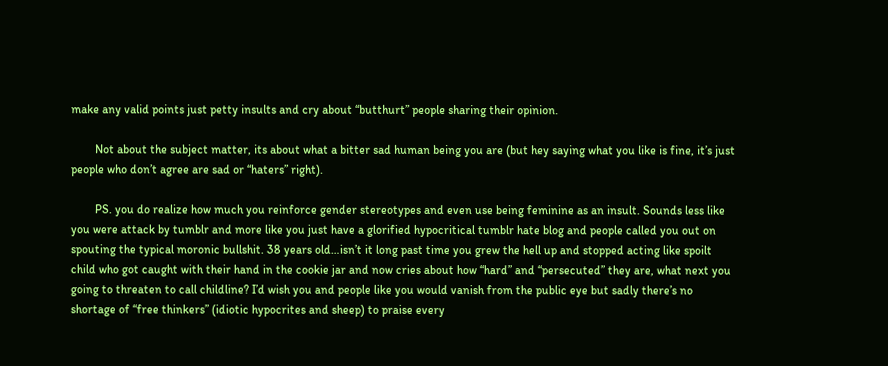make any valid points just petty insults and cry about “butthurt” people sharing their opinion.

        Not about the subject matter, its about what a bitter sad human being you are (but hey saying what you like is fine, it’s just people who don’t agree are sad or “haters” right).

        PS. you do realize how much you reinforce gender stereotypes and even use being feminine as an insult. Sounds less like you were attack by tumblr and more like you just have a glorified hypocritical tumblr hate blog and people called you out on spouting the typical moronic bullshit. 38 years old…isn’t it long past time you grew the hell up and stopped acting like spoilt child who got caught with their hand in the cookie jar and now cries about how “hard” and “persecuted” they are, what next you going to threaten to call childline? I’d wish you and people like you would vanish from the public eye but sadly there’s no shortage of “free thinkers” (idiotic hypocrites and sheep) to praise every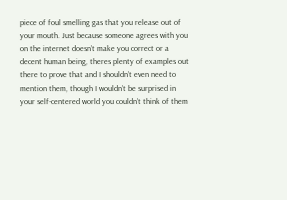piece of foul smelling gas that you release out of your mouth. Just because someone agrees with you on the internet doesn’t make you correct or a decent human being, theres plenty of examples out there to prove that and I shouldn’t even need to mention them, though I wouldn’t be surprised in your self-centered world you couldn’t think of them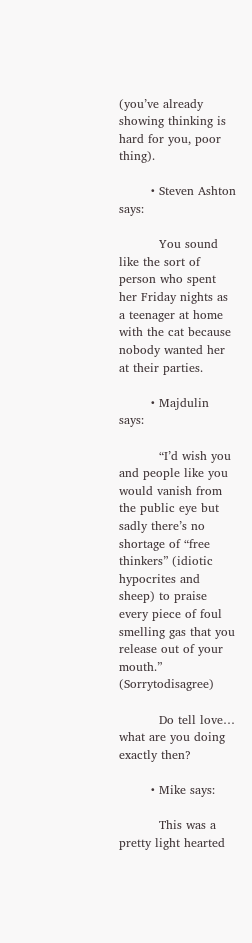(you’ve already showing thinking is hard for you, poor thing).

        • Steven Ashton says:

          You sound like the sort of person who spent her Friday nights as a teenager at home with the cat because nobody wanted her at their parties.

        • Majdulin says:

          “I’d wish you and people like you would vanish from the public eye but sadly there’s no shortage of “free thinkers” (idiotic hypocrites and sheep) to praise every piece of foul smelling gas that you release out of your mouth.” (Sorrytodisagree)

          Do tell love… what are you doing exactly then?

        • Mike says:

          This was a pretty light hearted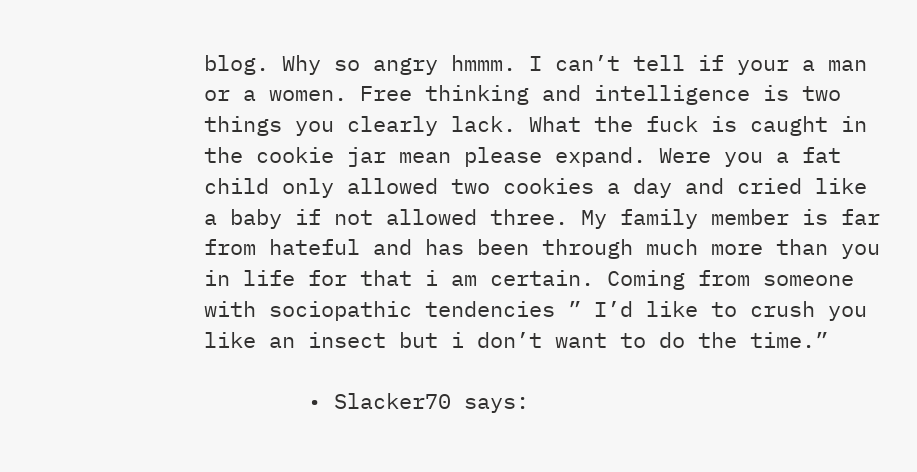blog. Why so angry hmmm. I can’t tell if your a man or a women. Free thinking and intelligence is two things you clearly lack. What the fuck is caught in the cookie jar mean please expand. Were you a fat child only allowed two cookies a day and cried like a baby if not allowed three. My family member is far from hateful and has been through much more than you in life for that i am certain. Coming from someone with sociopathic tendencies ” I’d like to crush you like an insect but i don’t want to do the time.”

        • Slacker70 says: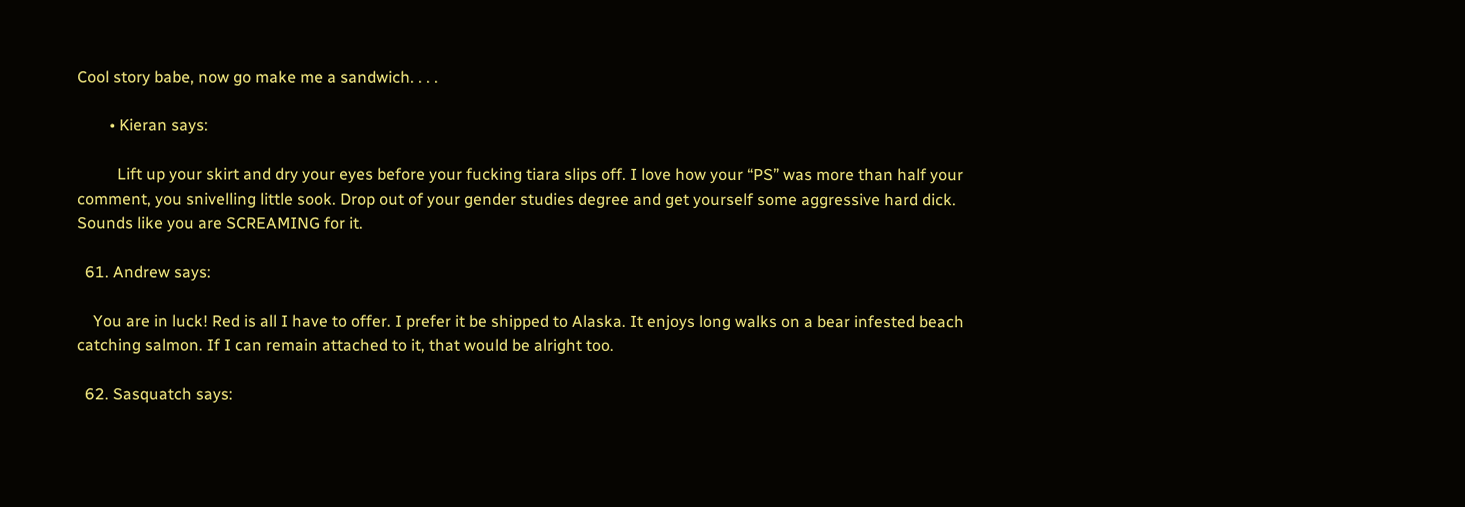Cool story babe, now go make me a sandwich. . . .

        • Kieran says:

          Lift up your skirt and dry your eyes before your fucking tiara slips off. I love how your “PS” was more than half your comment, you snivelling little sook. Drop out of your gender studies degree and get yourself some aggressive hard dick. Sounds like you are SCREAMING for it.

  61. Andrew says:

    You are in luck! Red is all I have to offer. I prefer it be shipped to Alaska. It enjoys long walks on a bear infested beach catching salmon. If I can remain attached to it, that would be alright too.

  62. Sasquatch says: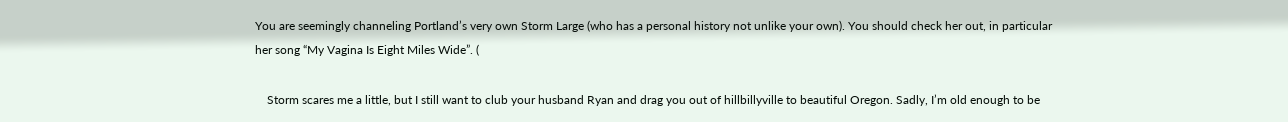You are seemingly channeling Portland’s very own Storm Large (who has a personal history not unlike your own). You should check her out, in particular her song “My Vagina Is Eight Miles Wide”. (

    Storm scares me a little, but I still want to club your husband Ryan and drag you out of hillbillyville to beautiful Oregon. Sadly, I’m old enough to be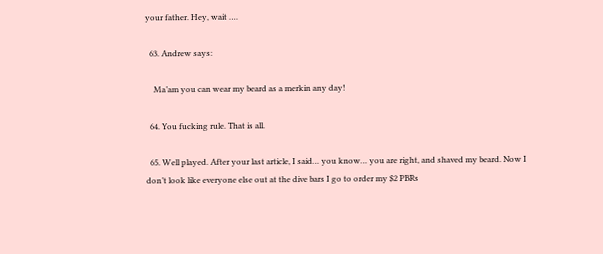your father. Hey, wait ….

  63. Andrew says:

    Ma’am you can wear my beard as a merkin any day!

  64. You fucking rule. That is all.

  65. Well played. After your last article, I said… you know… you are right, and shaved my beard. Now I don’t look like everyone else out at the dive bars I go to order my $2 PBRs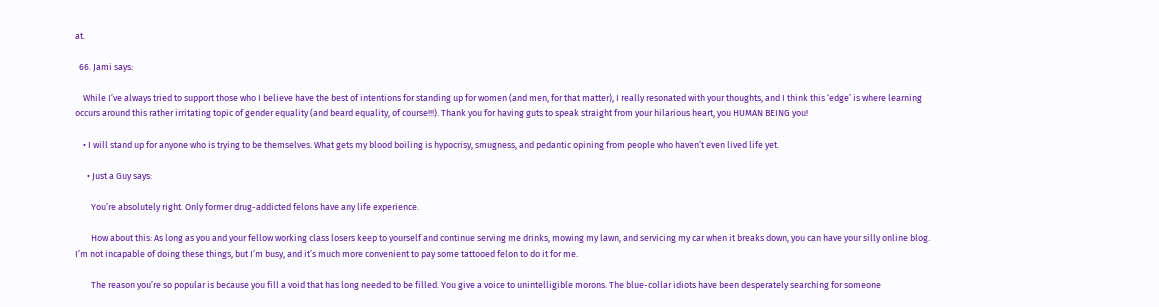at.

  66. Jami says:

    While I’ve always tried to support those who I believe have the best of intentions for standing up for women (and men, for that matter), I really resonated with your thoughts, and I think this ‘edge’ is where learning occurs around this rather irritating topic of gender equality (and beard equality, of course!!!). Thank you for having guts to speak straight from your hilarious heart, you HUMAN BEING you!

    • I will stand up for anyone who is trying to be themselves. What gets my blood boiling is hypocrisy, smugness, and pedantic opining from people who haven’t even lived life yet.

      • Just a Guy says:

        You’re absolutely right. Only former drug-addicted felons have any life experience.

        How about this: As long as you and your fellow working class losers keep to yourself and continue serving me drinks, mowing my lawn, and servicing my car when it breaks down, you can have your silly online blog. I’m not incapable of doing these things, but I’m busy, and it’s much more convenient to pay some tattooed felon to do it for me.

        The reason you’re so popular is because you fill a void that has long needed to be filled. You give a voice to unintelligible morons. The blue-collar idiots have been desperately searching for someone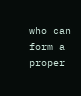who can form a proper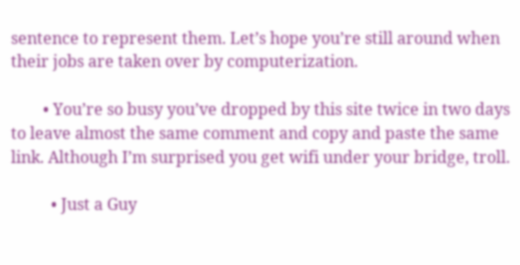sentence to represent them. Let’s hope you’re still around when their jobs are taken over by computerization.

        • You’re so busy you’ve dropped by this site twice in two days to leave almost the same comment and copy and paste the same link. Although I’m surprised you get wifi under your bridge, troll.

          • Just a Guy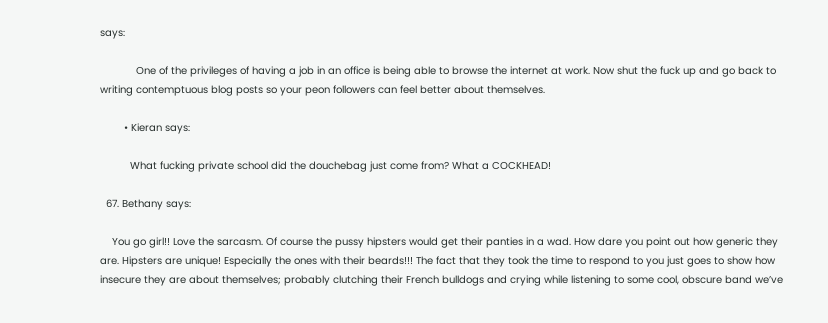says:

            One of the privileges of having a job in an office is being able to browse the internet at work. Now shut the fuck up and go back to writing contemptuous blog posts so your peon followers can feel better about themselves.

        • Kieran says:

          What fucking private school did the douchebag just come from? What a COCKHEAD!

  67. Bethany says:

    You go girl!! Love the sarcasm. Of course the pussy hipsters would get their panties in a wad. How dare you point out how generic they are. Hipsters are unique! Especially the ones with their beards!!! The fact that they took the time to respond to you just goes to show how insecure they are about themselves; probably clutching their French bulldogs and crying while listening to some cool, obscure band we’ve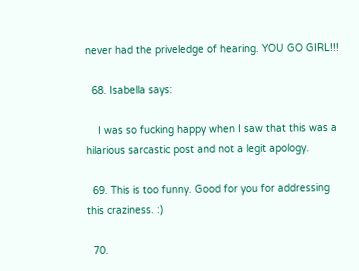never had the priveledge of hearing. YOU GO GIRL!!!

  68. Isabella says:

    I was so fucking happy when I saw that this was a hilarious sarcastic post and not a legit apology.

  69. This is too funny. Good for you for addressing this craziness. :)

  70.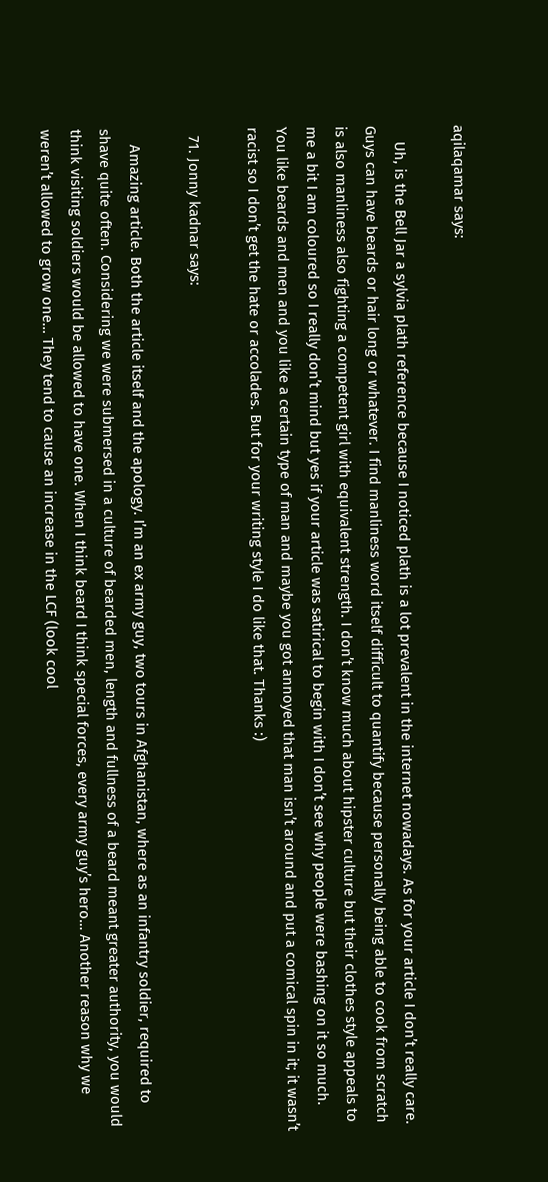aqilaqamar says:

    Uh, is the Bell Jar a sylvia plath reference because I noticed plath is a lot prevalent in the internet nowadays. As for your article I don’t really care. Guys can have beards or hair long or whatever. I find manliness word itself difficult to quantify because personally being able to cook from scratch is also manliness also fighting a competent girl with equivalent strength. I don’t know much about hipster culture but their clothes style appeals to me a bit I am coloured so I really don’t mind but yes if your article was satirical to begin with I don’t see why people were bashing on it so much. You like beards and men and you like a certain type of man and maybe you got annoyed that man isn’t around and put a comical spin in it; it wasn’t racist so I don’t get the hate or accolades. But for your writing style I do like that. Thanks :)

  71. Jonny kadnar says:

    Amazing article. Both the article itself and the apology. I’m an ex army guy, two tours in Afghanistan, where as an infantry soldier, required to shave quite often. Considering we were submersed in a culture of bearded men, length and fullness of a beard meant greater authority, you would think visiting soldiers would be allowed to have one. When I think beard I think special forces, every army guy’s hero… Another reason why we weren’t allowed to grow one… They tend to cause an increase in the LCF (look cool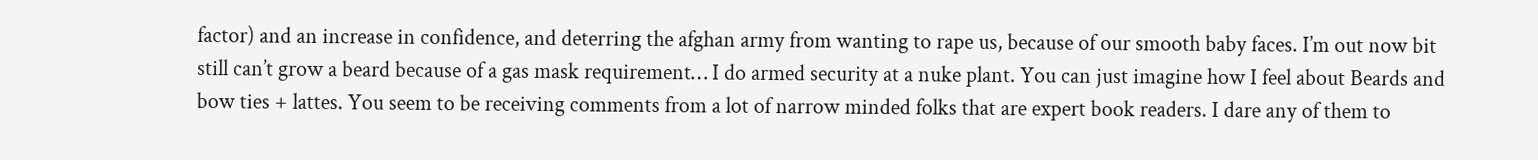factor) and an increase in confidence, and deterring the afghan army from wanting to rape us, because of our smooth baby faces. I’m out now bit still can’t grow a beard because of a gas mask requirement… I do armed security at a nuke plant. You can just imagine how I feel about Beards and bow ties + lattes. You seem to be receiving comments from a lot of narrow minded folks that are expert book readers. I dare any of them to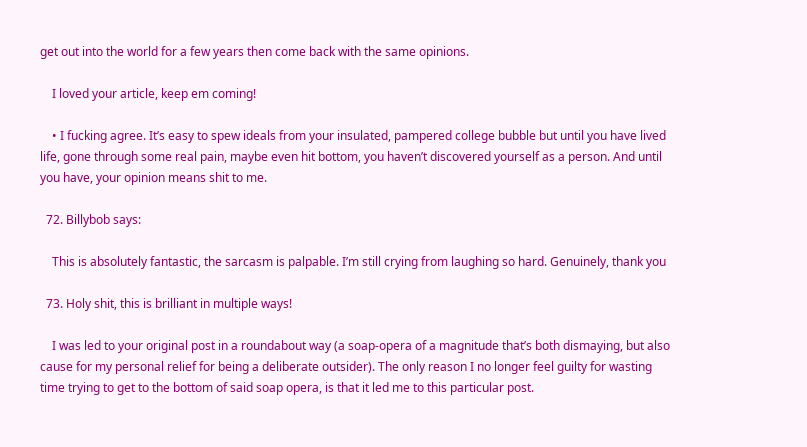get out into the world for a few years then come back with the same opinions.

    I loved your article, keep em coming!

    • I fucking agree. It’s easy to spew ideals from your insulated, pampered college bubble but until you have lived life, gone through some real pain, maybe even hit bottom, you haven’t discovered yourself as a person. And until you have, your opinion means shit to me.

  72. Billybob says:

    This is absolutely fantastic, the sarcasm is palpable. I’m still crying from laughing so hard. Genuinely, thank you

  73. Holy shit, this is brilliant in multiple ways!

    I was led to your original post in a roundabout way (a soap-opera of a magnitude that’s both dismaying, but also cause for my personal relief for being a deliberate outsider). The only reason I no longer feel guilty for wasting time trying to get to the bottom of said soap opera, is that it led me to this particular post.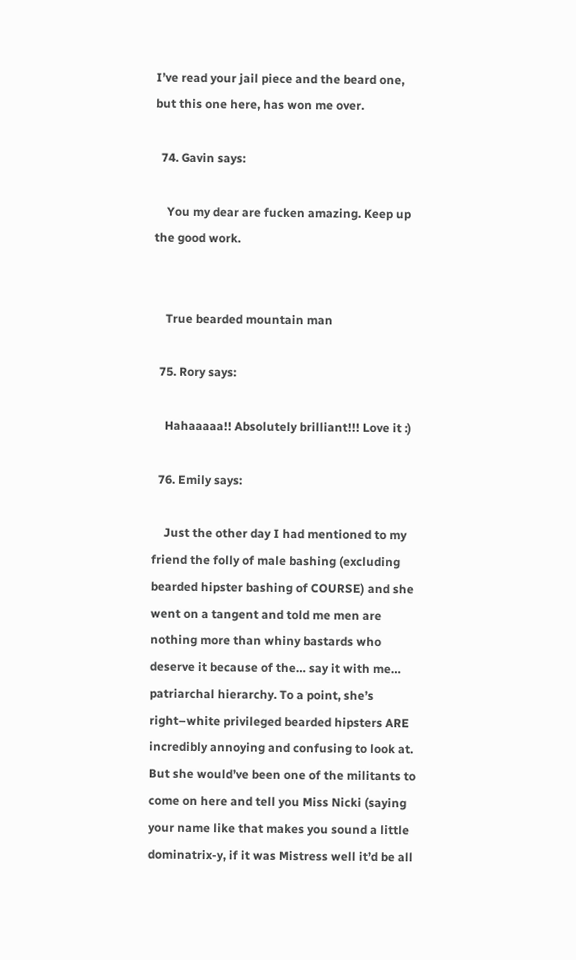I’ve read your jail piece and the beard one, but this one here, has won me over.

  74. Gavin says:

    You my dear are fucken amazing. Keep up the good work.


    True bearded mountain man

  75. Rory says:

    Hahaaaaa!! Absolutely brilliant!!! Love it :)

  76. Emily says:

    Just the other day I had mentioned to my friend the folly of male bashing (excluding bearded hipster bashing of COURSE) and she went on a tangent and told me men are nothing more than whiny bastards who deserve it because of the… say it with me… patriarchal hierarchy. To a point, she’s right–white privileged bearded hipsters ARE incredibly annoying and confusing to look at. But she would’ve been one of the militants to come on here and tell you Miss Nicki (saying your name like that makes you sound a little dominatrix-y, if it was Mistress well it’d be all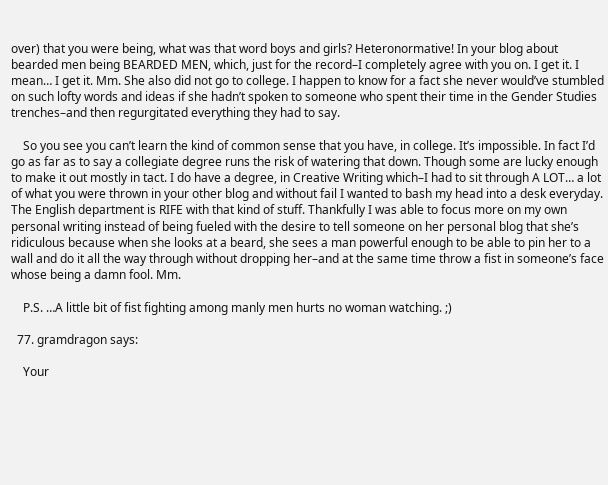over) that you were being, what was that word boys and girls? Heteronormative! In your blog about bearded men being BEARDED MEN, which, just for the record–I completely agree with you on. I get it. I mean… I get it. Mm. She also did not go to college. I happen to know for a fact she never would’ve stumbled on such lofty words and ideas if she hadn’t spoken to someone who spent their time in the Gender Studies trenches–and then regurgitated everything they had to say.

    So you see you can’t learn the kind of common sense that you have, in college. It’s impossible. In fact I’d go as far as to say a collegiate degree runs the risk of watering that down. Though some are lucky enough to make it out mostly in tact. I do have a degree, in Creative Writing which–I had to sit through A LOT… a lot of what you were thrown in your other blog and without fail I wanted to bash my head into a desk everyday. The English department is RIFE with that kind of stuff. Thankfully I was able to focus more on my own personal writing instead of being fueled with the desire to tell someone on her personal blog that she’s ridiculous because when she looks at a beard, she sees a man powerful enough to be able to pin her to a wall and do it all the way through without dropping her–and at the same time throw a fist in someone’s face whose being a damn fool. Mm.

    P.S. …A little bit of fist fighting among manly men hurts no woman watching. ;)

  77. gramdragon says:

    Your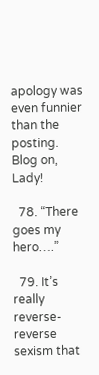apology was even funnier than the posting. Blog on, Lady!

  78. “There goes my hero….”

  79. It’s really reverse-reverse sexism that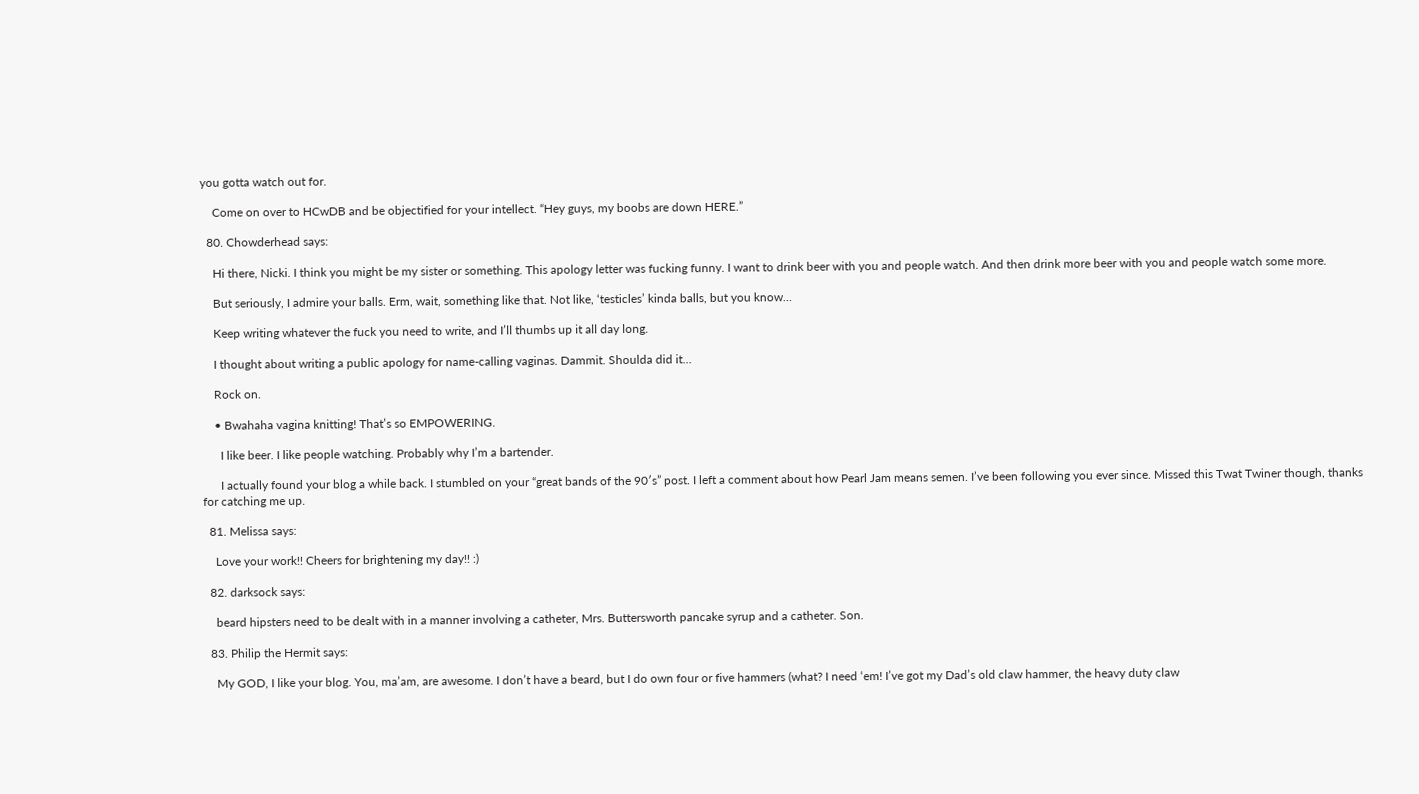you gotta watch out for.

    Come on over to HCwDB and be objectified for your intellect. “Hey guys, my boobs are down HERE.”

  80. Chowderhead says:

    Hi there, Nicki. I think you might be my sister or something. This apology letter was fucking funny. I want to drink beer with you and people watch. And then drink more beer with you and people watch some more.

    But seriously, I admire your balls. Erm, wait, something like that. Not like, ‘testicles’ kinda balls, but you know…

    Keep writing whatever the fuck you need to write, and I’ll thumbs up it all day long.

    I thought about writing a public apology for name-calling vaginas. Dammit. Shoulda did it…

    Rock on.

    • Bwahaha vagina knitting! That’s so EMPOWERING.

      I like beer. I like people watching. Probably why I’m a bartender.

      I actually found your blog a while back. I stumbled on your “great bands of the 90′s” post. I left a comment about how Pearl Jam means semen. I’ve been following you ever since. Missed this Twat Twiner though, thanks for catching me up.

  81. Melissa says:

    Love your work!! Cheers for brightening my day!! :)

  82. darksock says:

    beard hipsters need to be dealt with in a manner involving a catheter, Mrs. Buttersworth pancake syrup and a catheter. Son.

  83. Philip the Hermit says:

    My GOD, I like your blog. You, ma’am, are awesome. I don’t have a beard, but I do own four or five hammers (what? I need ‘em! I’ve got my Dad’s old claw hammer, the heavy duty claw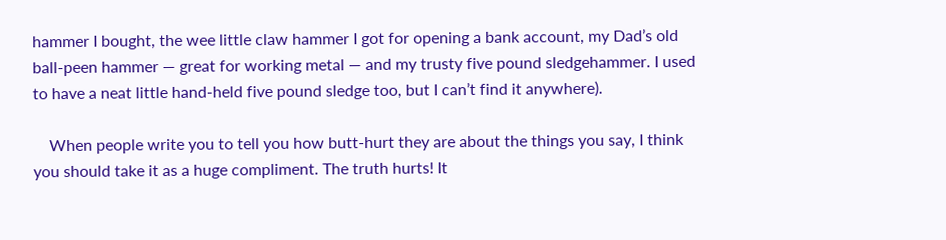hammer I bought, the wee little claw hammer I got for opening a bank account, my Dad’s old ball-peen hammer — great for working metal — and my trusty five pound sledgehammer. I used to have a neat little hand-held five pound sledge too, but I can’t find it anywhere).

    When people write you to tell you how butt-hurt they are about the things you say, I think you should take it as a huge compliment. The truth hurts! It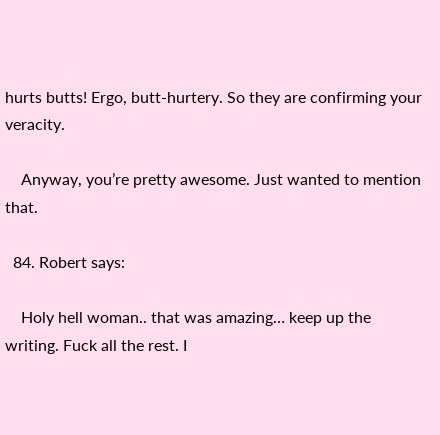hurts butts! Ergo, butt-hurtery. So they are confirming your veracity.

    Anyway, you’re pretty awesome. Just wanted to mention that.

  84. Robert says:

    Holy hell woman.. that was amazing… keep up the writing. Fuck all the rest. I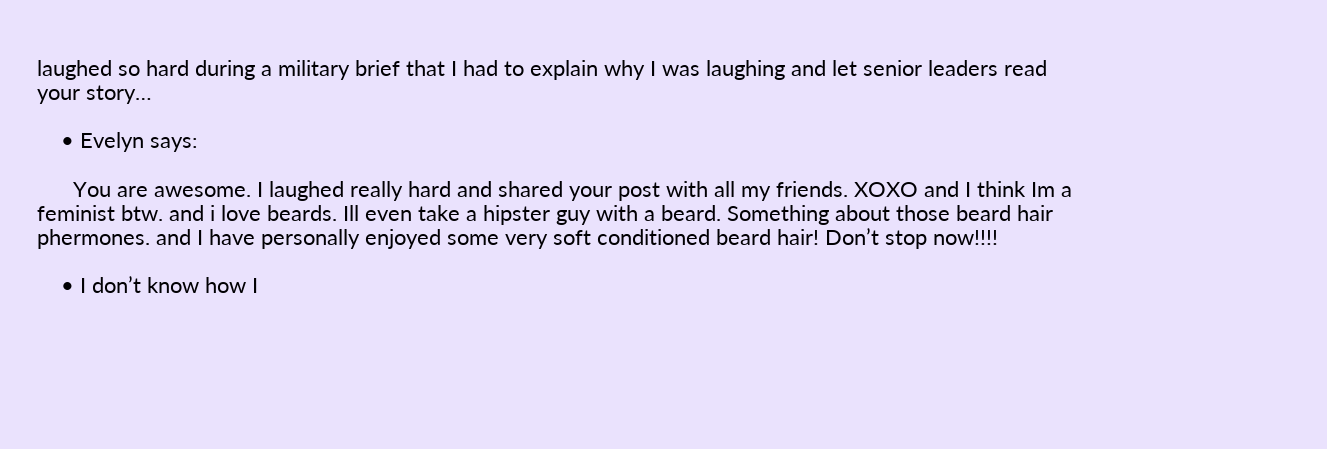laughed so hard during a military brief that I had to explain why I was laughing and let senior leaders read your story…

    • Evelyn says:

      You are awesome. I laughed really hard and shared your post with all my friends. XOXO and I think Im a feminist btw. and i love beards. Ill even take a hipster guy with a beard. Something about those beard hair phermones. and I have personally enjoyed some very soft conditioned beard hair! Don’t stop now!!!!

    • I don’t know how I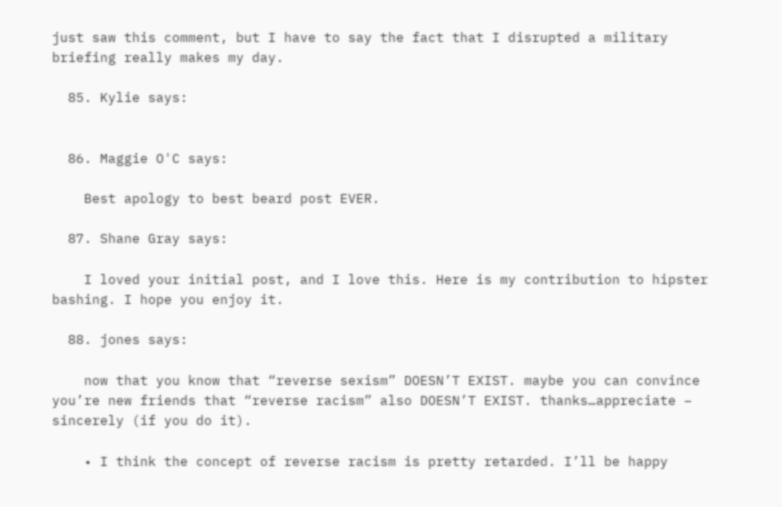just saw this comment, but I have to say the fact that I disrupted a military briefing really makes my day.

  85. Kylie says:


  86. Maggie O'C says:

    Best apology to best beard post EVER.

  87. Shane Gray says:

    I loved your initial post, and I love this. Here is my contribution to hipster bashing. I hope you enjoy it.

  88. jones says:

    now that you know that “reverse sexism” DOESN’T EXIST. maybe you can convince you’re new friends that “reverse racism” also DOESN’T EXIST. thanks…appreciate – sincerely (if you do it).

    • I think the concept of reverse racism is pretty retarded. I’ll be happy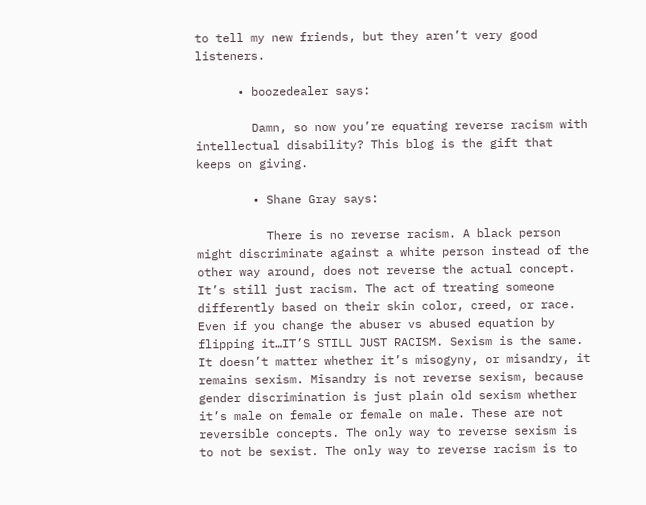to tell my new friends, but they aren’t very good listeners.

      • boozedealer says:

        Damn, so now you’re equating reverse racism with intellectual disability? This blog is the gift that keeps on giving.

        • Shane Gray says:

          There is no reverse racism. A black person might discriminate against a white person instead of the other way around, does not reverse the actual concept. It’s still just racism. The act of treating someone differently based on their skin color, creed, or race. Even if you change the abuser vs abused equation by flipping it…IT’S STILL JUST RACISM. Sexism is the same. It doesn’t matter whether it’s misogyny, or misandry, it remains sexism. Misandry is not reverse sexism, because gender discrimination is just plain old sexism whether it’s male on female or female on male. These are not reversible concepts. The only way to reverse sexism is to not be sexist. The only way to reverse racism is to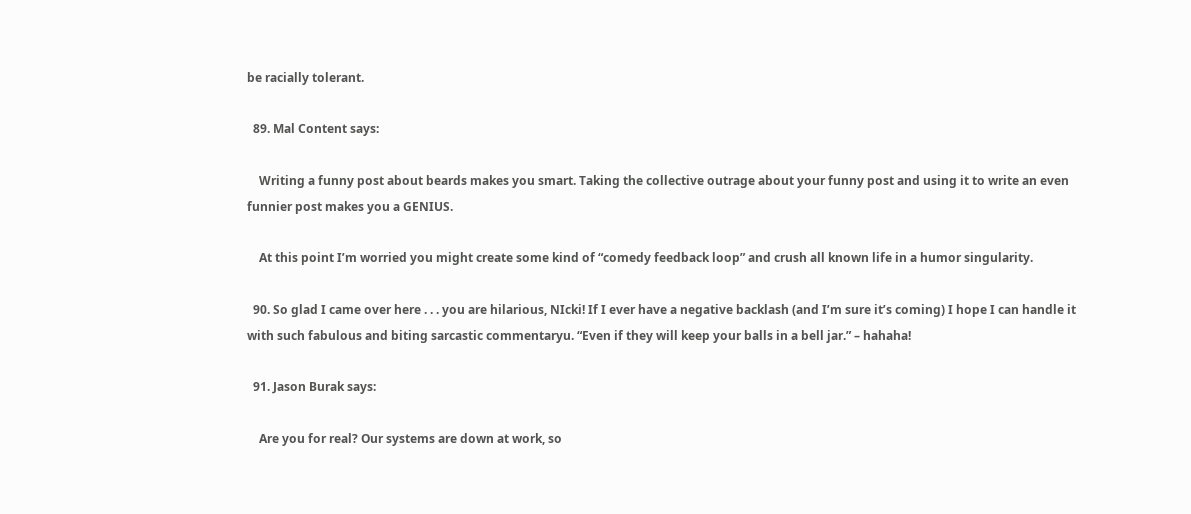be racially tolerant.

  89. Mal Content says:

    Writing a funny post about beards makes you smart. Taking the collective outrage about your funny post and using it to write an even funnier post makes you a GENIUS.

    At this point I’m worried you might create some kind of “comedy feedback loop” and crush all known life in a humor singularity.

  90. So glad I came over here . . . you are hilarious, NIcki! If I ever have a negative backlash (and I’m sure it’s coming) I hope I can handle it with such fabulous and biting sarcastic commentaryu. “Even if they will keep your balls in a bell jar.” – hahaha!

  91. Jason Burak says:

    Are you for real? Our systems are down at work, so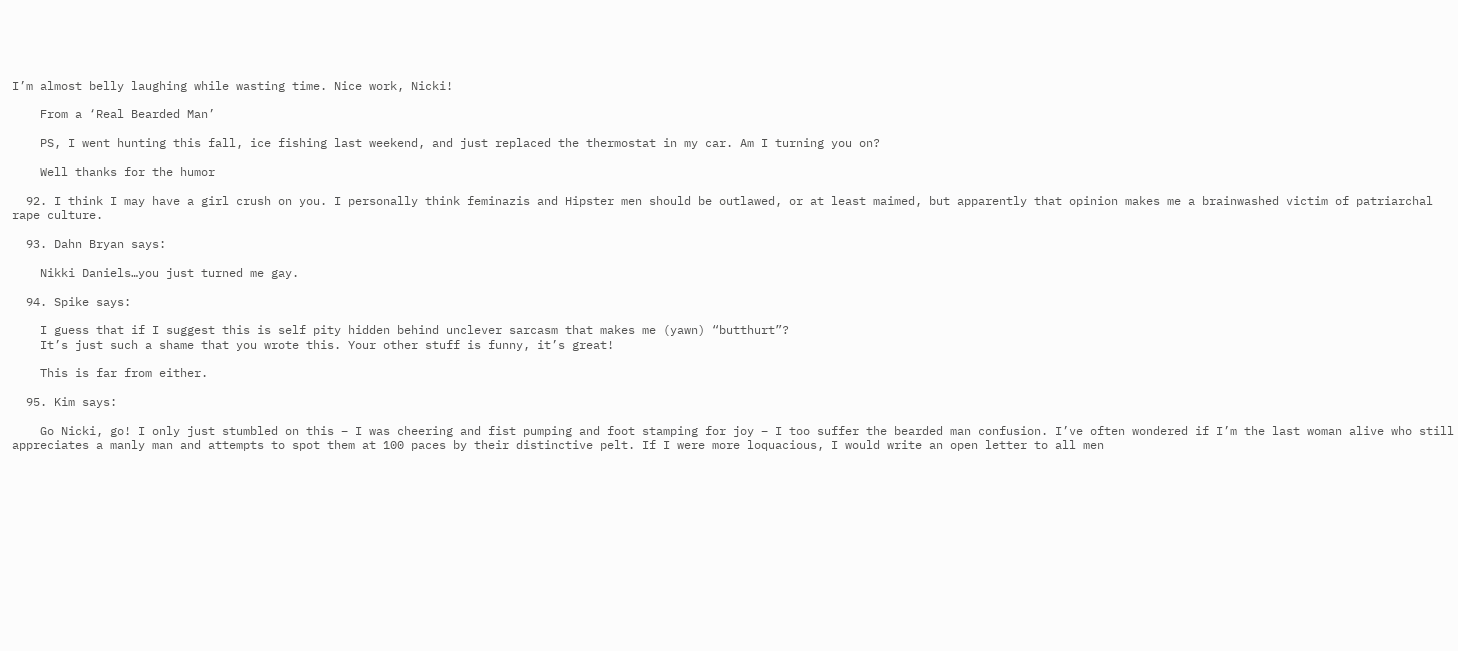I’m almost belly laughing while wasting time. Nice work, Nicki!

    From a ‘Real Bearded Man’

    PS, I went hunting this fall, ice fishing last weekend, and just replaced the thermostat in my car. Am I turning you on?

    Well thanks for the humor

  92. I think I may have a girl crush on you. I personally think feminazis and Hipster men should be outlawed, or at least maimed, but apparently that opinion makes me a brainwashed victim of patriarchal rape culture.

  93. Dahn Bryan says:

    Nikki Daniels…you just turned me gay.

  94. Spike says:

    I guess that if I suggest this is self pity hidden behind unclever sarcasm that makes me (yawn) “butthurt”?
    It’s just such a shame that you wrote this. Your other stuff is funny, it’s great!

    This is far from either.

  95. Kim says:

    Go Nicki, go! I only just stumbled on this – I was cheering and fist pumping and foot stamping for joy – I too suffer the bearded man confusion. I’ve often wondered if I’m the last woman alive who still appreciates a manly man and attempts to spot them at 100 paces by their distinctive pelt. If I were more loquacious, I would write an open letter to all men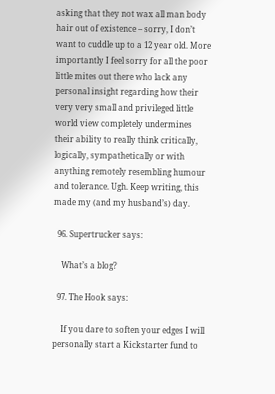asking that they not wax all man body hair out of existence – sorry, I don’t want to cuddle up to a 12 year old. More importantly I feel sorry for all the poor little mites out there who lack any personal insight regarding how their very very small and privileged little world view completely undermines their ability to really think critically, logically, sympathetically or with anything remotely resembling humour and tolerance. Ugh. Keep writing, this made my (and my husband’s) day.

  96. Supertrucker says:

    What’s a blog?

  97. The Hook says:

    If you dare to soften your edges I will personally start a Kickstarter fund to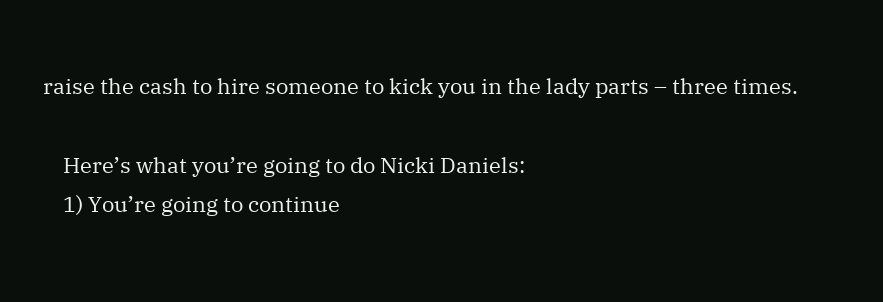raise the cash to hire someone to kick you in the lady parts – three times.

    Here’s what you’re going to do Nicki Daniels:
    1) You’re going to continue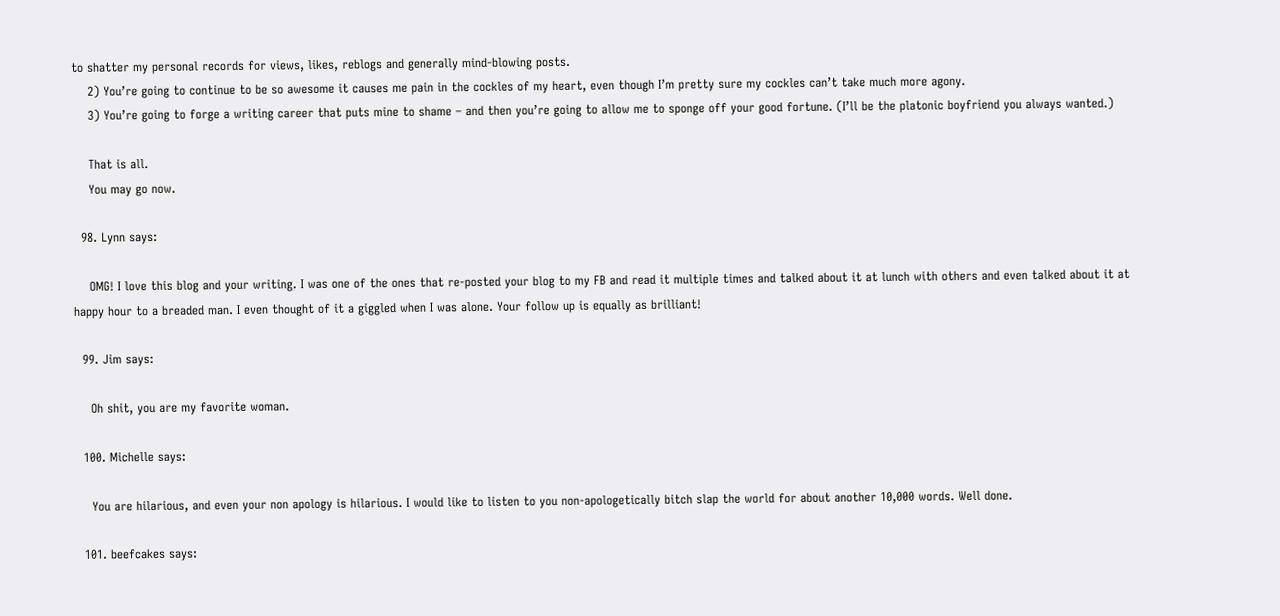to shatter my personal records for views, likes, reblogs and generally mind-blowing posts.
    2) You’re going to continue to be so awesome it causes me pain in the cockles of my heart, even though I’m pretty sure my cockles can’t take much more agony.
    3) You’re going to forge a writing career that puts mine to shame – and then you’re going to allow me to sponge off your good fortune. (I’ll be the platonic boyfriend you always wanted.)

    That is all.
    You may go now.

  98. Lynn says:

    OMG! I love this blog and your writing. I was one of the ones that re-posted your blog to my FB and read it multiple times and talked about it at lunch with others and even talked about it at happy hour to a breaded man. I even thought of it a giggled when I was alone. Your follow up is equally as brilliant!

  99. Jim says:

    Oh shit, you are my favorite woman.

  100. Michelle says:

    You are hilarious, and even your non apology is hilarious. I would like to listen to you non-apologetically bitch slap the world for about another 10,000 words. Well done.

  101. beefcakes says: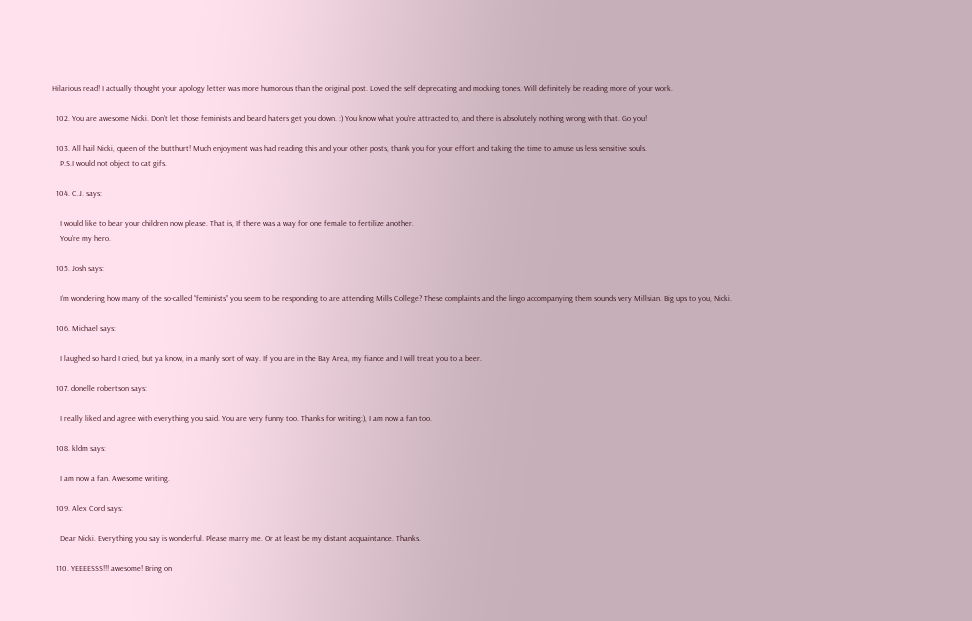Hilarious read! I actually thought your apology letter was more humorous than the original post. Loved the self deprecating and mocking tones. Will definitely be reading more of your work.

  102. You are awesome Nicki. Don’t let those feminists and beard haters get you down. :) You know what you’re attracted to, and there is absolutely nothing wrong with that. Go you!

  103. All hail Nicki, queen of the butthurt! Much enjoyment was had reading this and your other posts, thank you for your effort and taking the time to amuse us less sensitive souls.
    P.S.I would not object to cat gifs.

  104. C.J. says:

    I would like to bear your children now please. That is, If there was a way for one female to fertilize another.
    You’re my hero.

  105. Josh says:

    I’m wondering how many of the so-called “feminists” you seem to be responding to are attending Mills College? These complaints and the lingo accompanying them sounds very Millsian. Big ups to you, Nicki.

  106. Michael says:

    I laughed so hard I cried, but ya know, in a manly sort of way. If you are in the Bay Area, my fiance and I will treat you to a beer.

  107. donelle robertson says:

    I really liked and agree with everything you said. You are very funny too. Thanks for writing:), I am now a fan too.

  108. kldm says:

    I am now a fan. Awesome writing.

  109. Alex Cord says:

    Dear Nicki. Everything you say is wonderful. Please marry me. Or at least be my distant acquaintance. Thanks.

  110. YEEEESSS!!! awesome! Bring on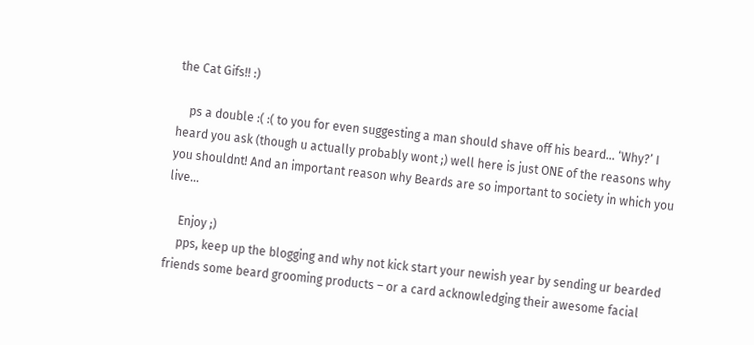the Cat Gifs!! :)

    ps a double :( :( to you for even suggesting a man should shave off his beard… ‘Why?’ I heard you ask (though u actually probably wont ;) well here is just ONE of the reasons why you shouldnt! And an important reason why Beards are so important to society in which you live…

    Enjoy ;)
    pps, keep up the blogging and why not kick start your newish year by sending ur bearded friends some beard grooming products – or a card acknowledging their awesome facial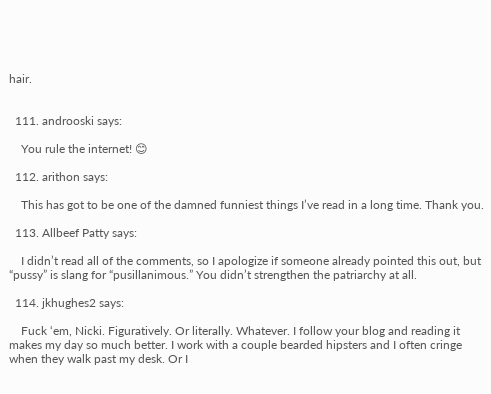hair.


  111. androoski says:

    You rule the internet! 😊

  112. arithon says:

    This has got to be one of the damned funniest things I’ve read in a long time. Thank you.

  113. Allbeef Patty says:

    I didn’t read all of the comments, so I apologize if someone already pointed this out, but “pussy” is slang for “pusillanimous.” You didn’t strengthen the patriarchy at all.

  114. jkhughes2 says:

    Fuck ‘em, Nicki. Figuratively. Or literally. Whatever. I follow your blog and reading it makes my day so much better. I work with a couple bearded hipsters and I often cringe when they walk past my desk. Or I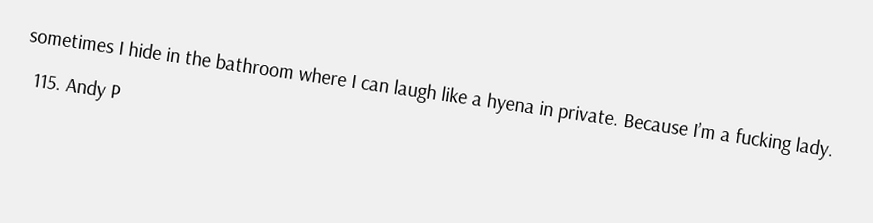sometimes I hide in the bathroom where I can laugh like a hyena in private. Because I’m a fucking lady.

  115. Andy P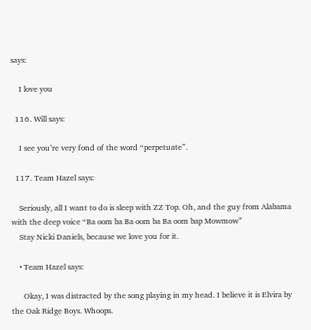says:

    I love you

  116. Will says:

    I see you’re very fond of the word “perpetuate”.

  117. Team Hazel says:

    Seriously, all I want to do is sleep with ZZ Top. Oh, and the guy from Alabama with the deep voice “Ba oom ba Ba oom ba Ba oom bap Mowmow”
    Stay Nicki Daniels, because we love you for it.

    • Team Hazel says:

      Okay, I was distracted by the song playing in my head. I believe it is Elvira by the Oak Ridge Boys. Whoops.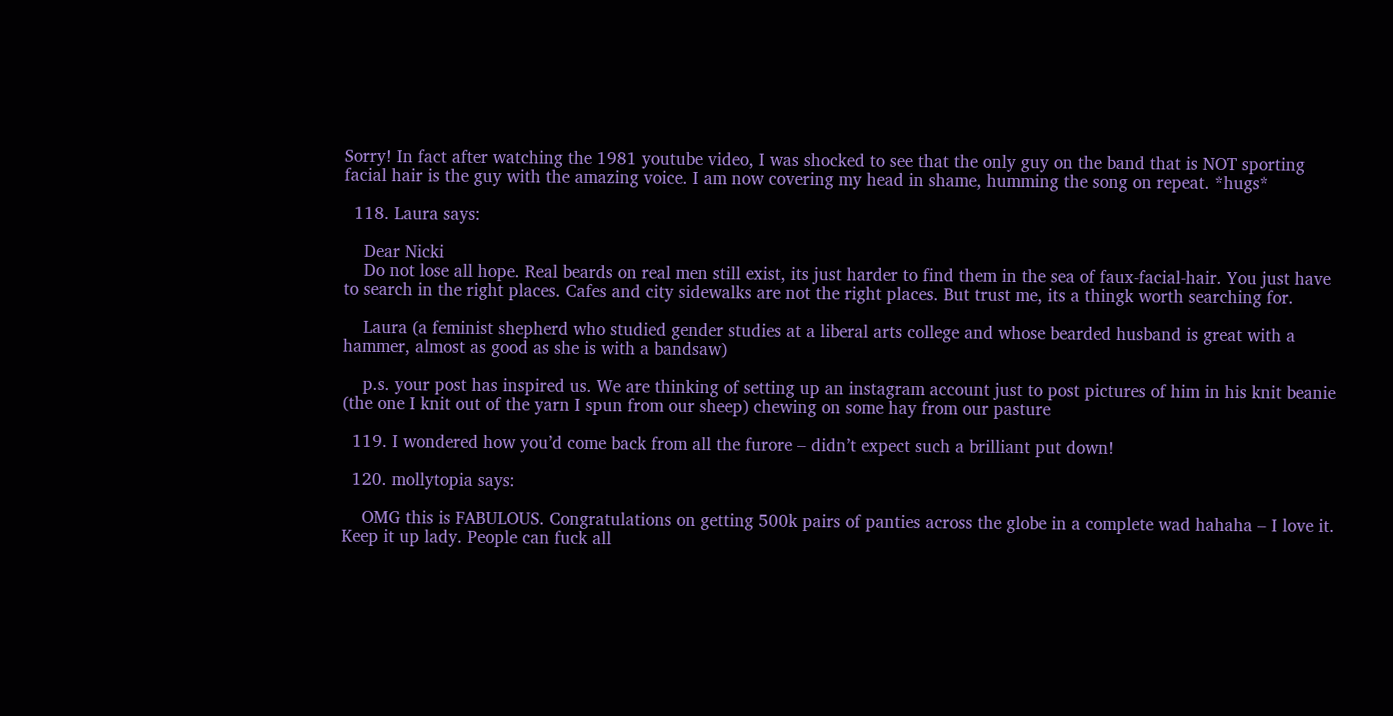Sorry! In fact after watching the 1981 youtube video, I was shocked to see that the only guy on the band that is NOT sporting facial hair is the guy with the amazing voice. I am now covering my head in shame, humming the song on repeat. *hugs*

  118. Laura says:

    Dear Nicki
    Do not lose all hope. Real beards on real men still exist, its just harder to find them in the sea of faux-facial-hair. You just have to search in the right places. Cafes and city sidewalks are not the right places. But trust me, its a thingk worth searching for.

    Laura (a feminist shepherd who studied gender studies at a liberal arts college and whose bearded husband is great with a hammer, almost as good as she is with a bandsaw)

    p.s. your post has inspired us. We are thinking of setting up an instagram account just to post pictures of him in his knit beanie (the one I knit out of the yarn I spun from our sheep) chewing on some hay from our pasture

  119. I wondered how you’d come back from all the furore – didn’t expect such a brilliant put down!

  120. mollytopia says:

    OMG this is FABULOUS. Congratulations on getting 500k pairs of panties across the globe in a complete wad hahaha – I love it. Keep it up lady. People can fuck all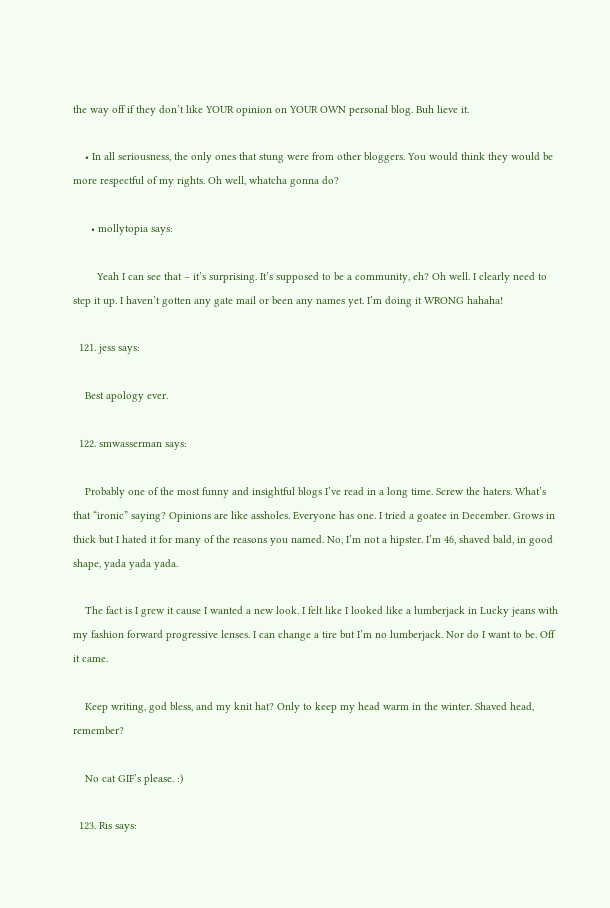the way off if they don’t like YOUR opinion on YOUR OWN personal blog. Buh lieve it.

    • In all seriousness, the only ones that stung were from other bloggers. You would think they would be more respectful of my rights. Oh well, whatcha gonna do?

      • mollytopia says:

        Yeah I can see that – it’s surprising. It’s supposed to be a community, eh? Oh well. I clearly need to step it up. I haven’t gotten any gate mail or been any names yet. I’m doing it WRONG hahaha!

  121. jess says:

    Best apology ever.

  122. smwasserman says:

    Probably one of the most funny and insightful blogs I’ve read in a long time. Screw the haters. What’s that “ironic” saying? Opinions are like assholes. Everyone has one. I tried a goatee in December. Grows in thick but I hated it for many of the reasons you named. No, I’m not a hipster. I’m 46, shaved bald, in good shape, yada yada yada.

    The fact is I grew it cause I wanted a new look. I felt like I looked like a lumberjack in Lucky jeans with my fashion forward progressive lenses. I can change a tire but I’m no lumberjack. Nor do I want to be. Off it came.

    Keep writing, god bless, and my knit hat? Only to keep my head warm in the winter. Shaved head, remember?

    No cat GIF’s please. :)

  123. Ris says: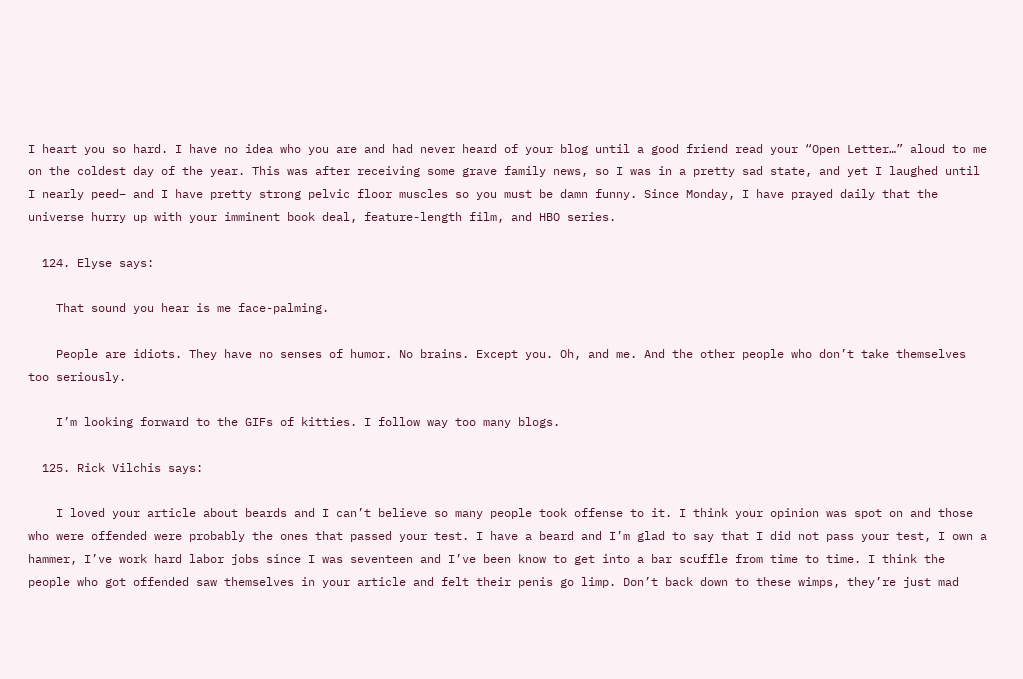I heart you so hard. I have no idea who you are and had never heard of your blog until a good friend read your “Open Letter…” aloud to me on the coldest day of the year. This was after receiving some grave family news, so I was in a pretty sad state, and yet I laughed until I nearly peed– and I have pretty strong pelvic floor muscles so you must be damn funny. Since Monday, I have prayed daily that the universe hurry up with your imminent book deal, feature-length film, and HBO series.

  124. Elyse says:

    That sound you hear is me face-palming.

    People are idiots. They have no senses of humor. No brains. Except you. Oh, and me. And the other people who don’t take themselves too seriously.

    I’m looking forward to the GIFs of kitties. I follow way too many blogs.

  125. Rick Vilchis says:

    I loved your article about beards and I can’t believe so many people took offense to it. I think your opinion was spot on and those who were offended were probably the ones that passed your test. I have a beard and I’m glad to say that I did not pass your test, I own a hammer, I’ve work hard labor jobs since I was seventeen and I’ve been know to get into a bar scuffle from time to time. I think the people who got offended saw themselves in your article and felt their penis go limp. Don’t back down to these wimps, they’re just mad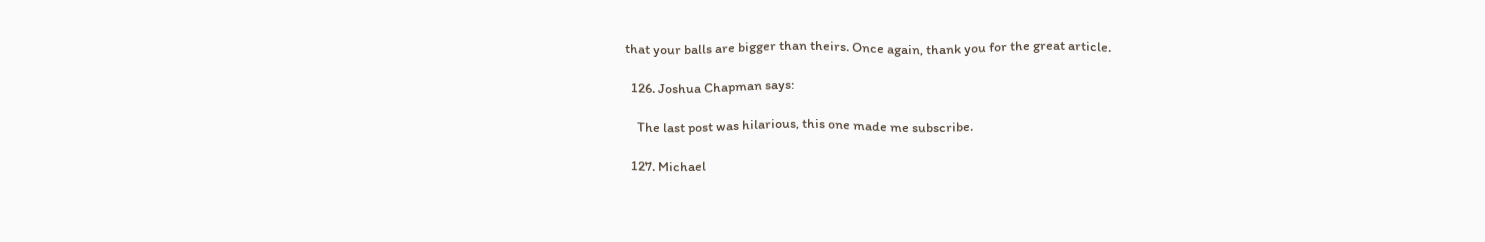that your balls are bigger than theirs. Once again, thank you for the great article.

  126. Joshua Chapman says:

    The last post was hilarious, this one made me subscribe.

  127. Michael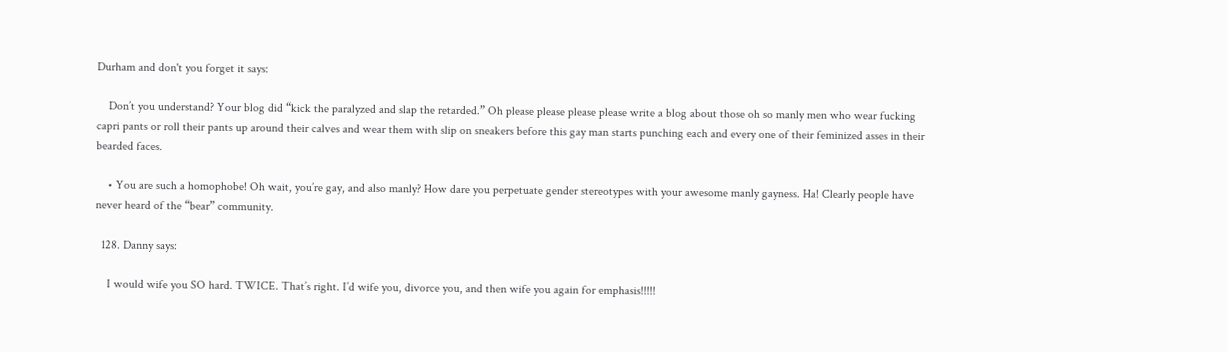Durham and don't you forget it says:

    Don’t you understand? Your blog did “kick the paralyzed and slap the retarded.” Oh please please please please write a blog about those oh so manly men who wear fucking capri pants or roll their pants up around their calves and wear them with slip on sneakers before this gay man starts punching each and every one of their feminized asses in their bearded faces.

    • You are such a homophobe! Oh wait, you’re gay, and also manly? How dare you perpetuate gender stereotypes with your awesome manly gayness. Ha! Clearly people have never heard of the “bear” community.

  128. Danny says:

    I would wife you SO hard. TWICE. That’s right. I’d wife you, divorce you, and then wife you again for emphasis!!!!!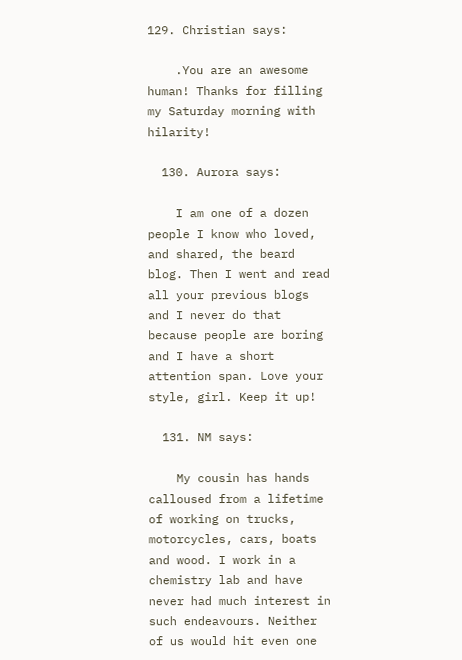129. Christian says:

    .You are an awesome human! Thanks for filling my Saturday morning with hilarity!

  130. Aurora says:

    I am one of a dozen people I know who loved, and shared, the beard blog. Then I went and read all your previous blogs and I never do that because people are boring and I have a short attention span. Love your style, girl. Keep it up!

  131. NM says:

    My cousin has hands calloused from a lifetime of working on trucks, motorcycles, cars, boats and wood. I work in a chemistry lab and have never had much interest in such endeavours. Neither of us would hit even one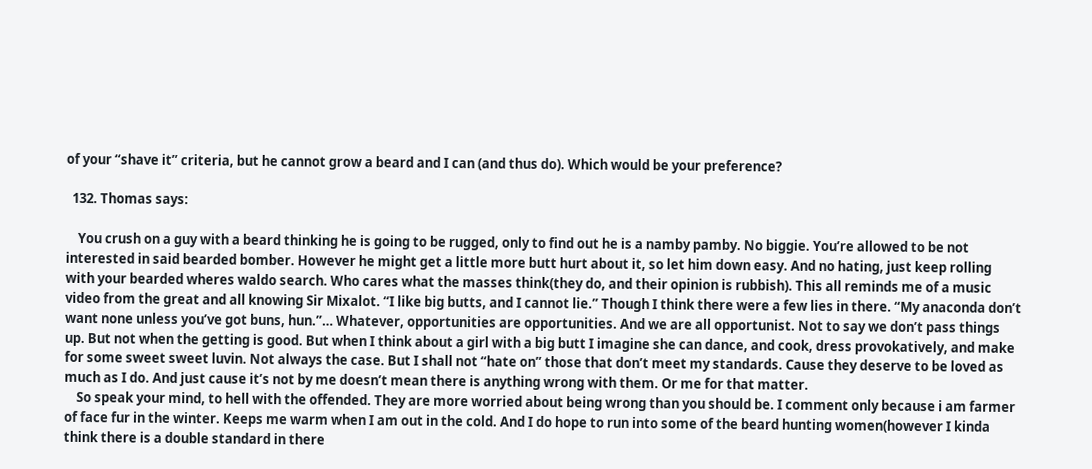of your “shave it” criteria, but he cannot grow a beard and I can (and thus do). Which would be your preference?

  132. Thomas says:

    You crush on a guy with a beard thinking he is going to be rugged, only to find out he is a namby pamby. No biggie. You’re allowed to be not interested in said bearded bomber. However he might get a little more butt hurt about it, so let him down easy. And no hating, just keep rolling with your bearded wheres waldo search. Who cares what the masses think(they do, and their opinion is rubbish). This all reminds me of a music video from the great and all knowing Sir Mixalot. “I like big butts, and I cannot lie.” Though I think there were a few lies in there. “My anaconda don’t want none unless you’ve got buns, hun.”… Whatever, opportunities are opportunities. And we are all opportunist. Not to say we don’t pass things up. But not when the getting is good. But when I think about a girl with a big butt I imagine she can dance, and cook, dress provokatively, and make for some sweet sweet luvin. Not always the case. But I shall not “hate on” those that don’t meet my standards. Cause they deserve to be loved as much as I do. And just cause it’s not by me doesn’t mean there is anything wrong with them. Or me for that matter.
    So speak your mind, to hell with the offended. They are more worried about being wrong than you should be. I comment only because i am farmer of face fur in the winter. Keeps me warm when I am out in the cold. And I do hope to run into some of the beard hunting women(however I kinda think there is a double standard in there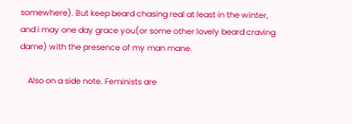somewhere). But keep beard chasing real at least in the winter, and i may one day grace you(or some other lovely beard craving dame) with the presence of my man mane.

    Also on a side note. Feminists are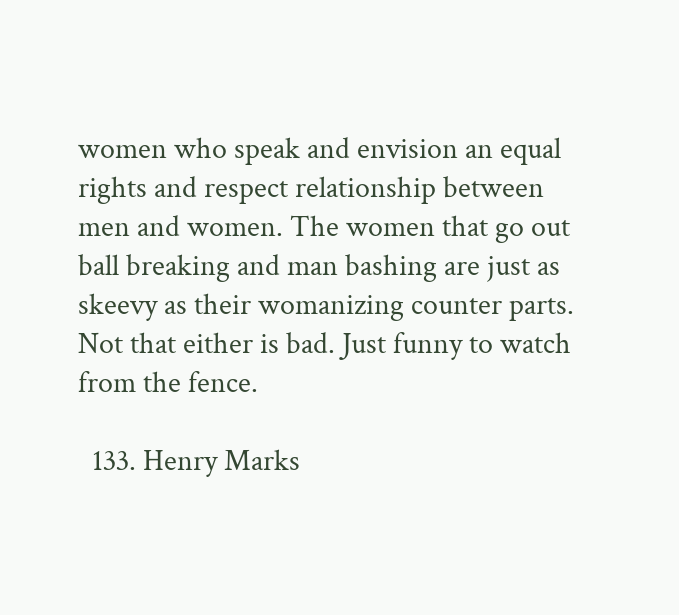women who speak and envision an equal rights and respect relationship between men and women. The women that go out ball breaking and man bashing are just as skeevy as their womanizing counter parts. Not that either is bad. Just funny to watch from the fence.

  133. Henry Marks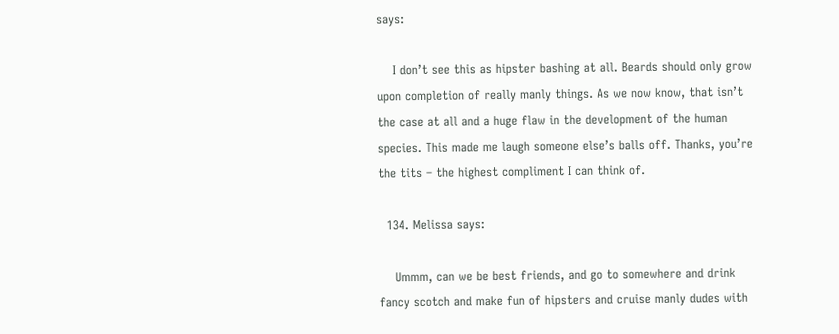says:

    I don’t see this as hipster bashing at all. Beards should only grow upon completion of really manly things. As we now know, that isn’t the case at all and a huge flaw in the development of the human species. This made me laugh someone else’s balls off. Thanks, you’re the tits – the highest compliment I can think of.

  134. Melissa says:

    Ummm, can we be best friends, and go to somewhere and drink fancy scotch and make fun of hipsters and cruise manly dudes with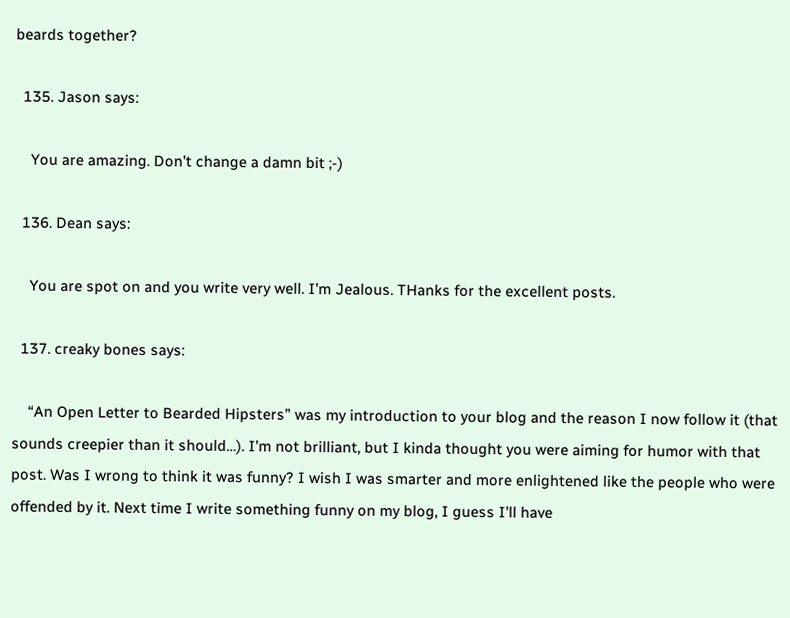beards together?

  135. Jason says:

    You are amazing. Don’t change a damn bit ;-)

  136. Dean says:

    You are spot on and you write very well. I’m Jealous. THanks for the excellent posts.

  137. creaky bones says:

    “An Open Letter to Bearded Hipsters” was my introduction to your blog and the reason I now follow it (that sounds creepier than it should…). I’m not brilliant, but I kinda thought you were aiming for humor with that post. Was I wrong to think it was funny? I wish I was smarter and more enlightened like the people who were offended by it. Next time I write something funny on my blog, I guess I’ll have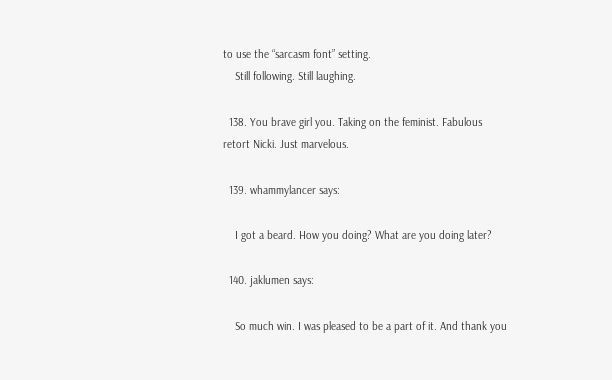to use the “sarcasm font” setting.
    Still following. Still laughing.

  138. You brave girl you. Taking on the feminist. Fabulous retort Nicki. Just marvelous.

  139. whammylancer says:

    I got a beard. How you doing? What are you doing later?

  140. jaklumen says:

    So much win. I was pleased to be a part of it. And thank you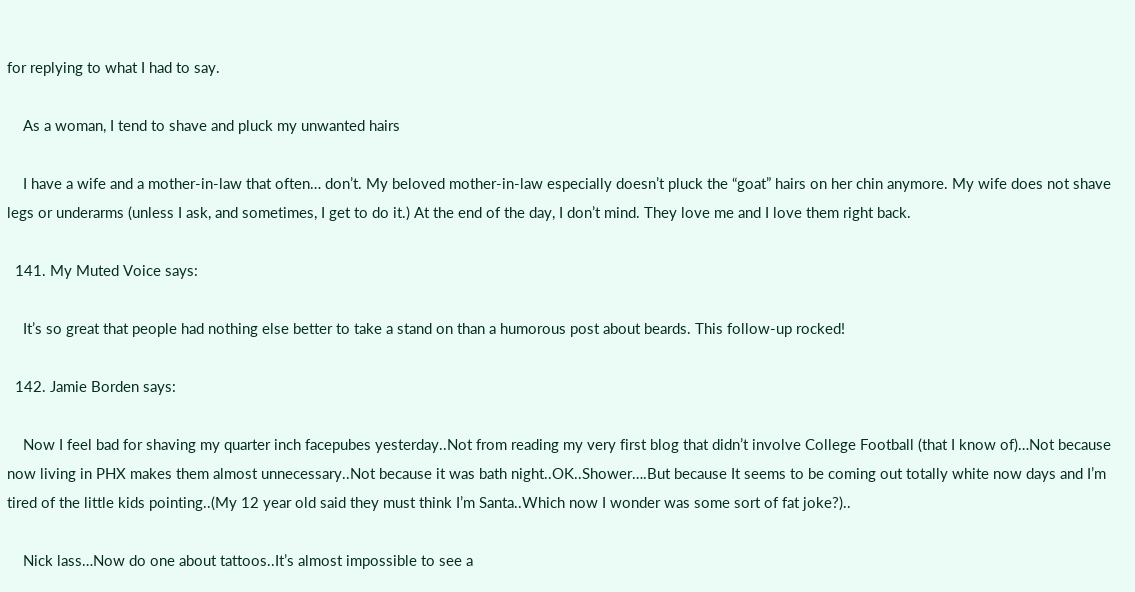for replying to what I had to say.

    As a woman, I tend to shave and pluck my unwanted hairs

    I have a wife and a mother-in-law that often… don’t. My beloved mother-in-law especially doesn’t pluck the “goat” hairs on her chin anymore. My wife does not shave legs or underarms (unless I ask, and sometimes, I get to do it.) At the end of the day, I don’t mind. They love me and I love them right back.

  141. My Muted Voice says:

    It’s so great that people had nothing else better to take a stand on than a humorous post about beards. This follow-up rocked!

  142. Jamie Borden says:

    Now I feel bad for shaving my quarter inch facepubes yesterday..Not from reading my very first blog that didn’t involve College Football (that I know of)…Not because now living in PHX makes them almost unnecessary..Not because it was bath night..OK..Shower….But because It seems to be coming out totally white now days and I’m tired of the little kids pointing..(My 12 year old said they must think I’m Santa..Which now I wonder was some sort of fat joke?)..

    Nick lass…Now do one about tattoos..It’s almost impossible to see a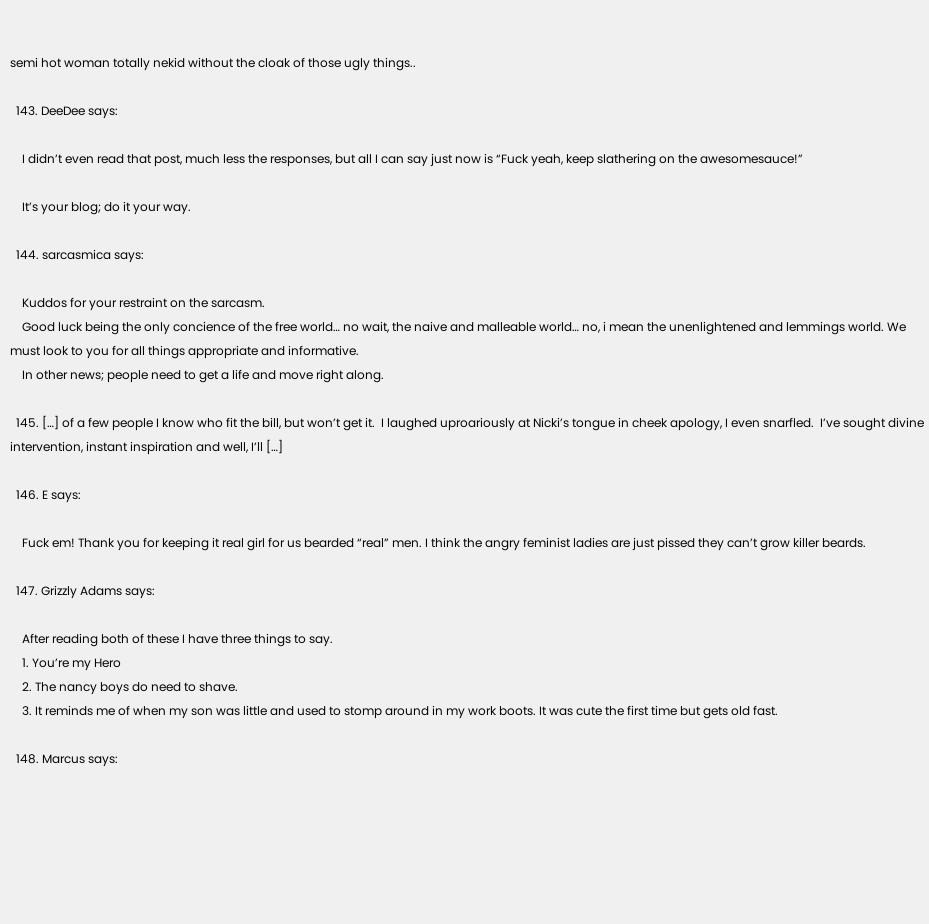semi hot woman totally nekid without the cloak of those ugly things..

  143. DeeDee says:

    I didn’t even read that post, much less the responses, but all I can say just now is “Fuck yeah, keep slathering on the awesomesauce!”

    It’s your blog; do it your way.

  144. sarcasmica says:

    Kuddos for your restraint on the sarcasm.
    Good luck being the only concience of the free world… no wait, the naive and malleable world… no, i mean the unenlightened and lemmings world. We must look to you for all things appropriate and informative.
    In other news; people need to get a life and move right along.

  145. […] of a few people I know who fit the bill, but won’t get it.  I laughed uproariously at Nicki’s tongue in cheek apology, I even snarfled.  I’ve sought divine intervention, instant inspiration and well, I’ll […]

  146. E says:

    Fuck em! Thank you for keeping it real girl for us bearded “real” men. I think the angry feminist ladies are just pissed they can’t grow killer beards.

  147. Grizzly Adams says:

    After reading both of these I have three things to say.
    1. You’re my Hero
    2. The nancy boys do need to shave.
    3. It reminds me of when my son was little and used to stomp around in my work boots. It was cute the first time but gets old fast.

  148. Marcus says: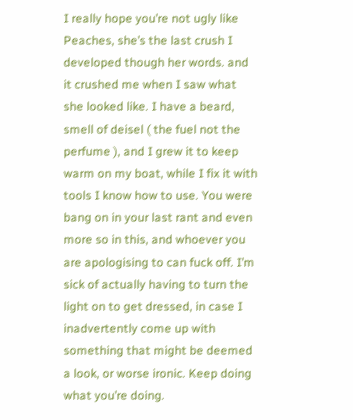I really hope you’re not ugly like Peaches, she’s the last crush I developed though her words. and it crushed me when I saw what she looked like. I have a beard, smell of deisel ( the fuel not the perfume ), and I grew it to keep warm on my boat, while I fix it with tools I know how to use. You were bang on in your last rant and even more so in this, and whoever you are apologising to can fuck off. I’m sick of actually having to turn the light on to get dressed, in case I inadvertently come up with something that might be deemed a look, or worse ironic. Keep doing what you’re doing.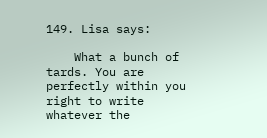149. Lisa says:

    What a bunch of tards. You are perfectly within you right to write whatever the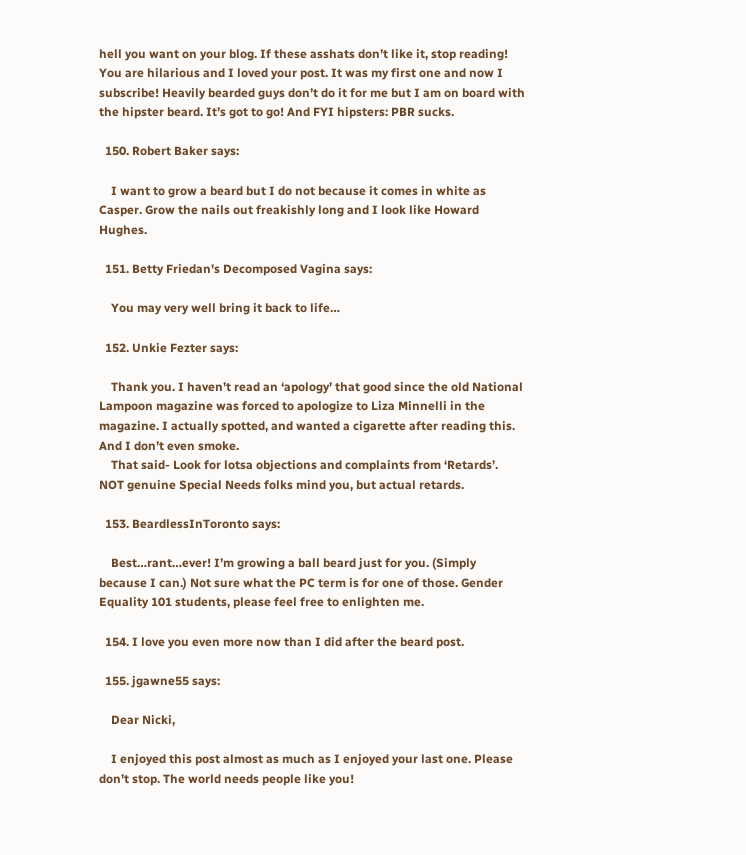hell you want on your blog. If these asshats don’t like it, stop reading! You are hilarious and I loved your post. It was my first one and now I subscribe! Heavily bearded guys don’t do it for me but I am on board with the hipster beard. It’s got to go! And FYI hipsters: PBR sucks.

  150. Robert Baker says:

    I want to grow a beard but I do not because it comes in white as Casper. Grow the nails out freakishly long and I look like Howard Hughes.

  151. Betty Friedan's Decomposed Vagina says:

    You may very well bring it back to life…

  152. Unkie Fezter says:

    Thank you. I haven’t read an ‘apology’ that good since the old National Lampoon magazine was forced to apologize to Liza Minnelli in the magazine. I actually spotted, and wanted a cigarette after reading this. And I don’t even smoke.
    That said- Look for lotsa objections and complaints from ‘Retards’. NOT genuine Special Needs folks mind you, but actual retards.

  153. BeardlessInToronto says:

    Best…rant…ever! I’m growing a ball beard just for you. (Simply because I can.) Not sure what the PC term is for one of those. Gender Equality 101 students, please feel free to enlighten me.

  154. I love you even more now than I did after the beard post.

  155. jgawne55 says:

    Dear Nicki,

    I enjoyed this post almost as much as I enjoyed your last one. Please don’t stop. The world needs people like you!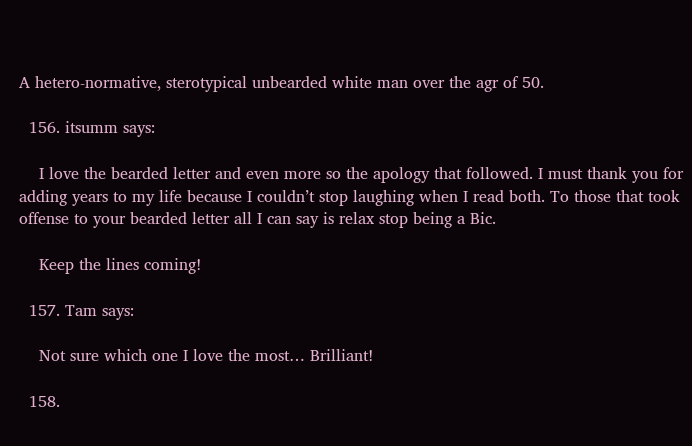A hetero-normative, sterotypical unbearded white man over the agr of 50.

  156. itsumm says:

    I love the bearded letter and even more so the apology that followed. I must thank you for adding years to my life because I couldn’t stop laughing when I read both. To those that took offense to your bearded letter all I can say is relax stop being a Bic.

    Keep the lines coming!

  157. Tam says:

    Not sure which one I love the most… Brilliant!

  158.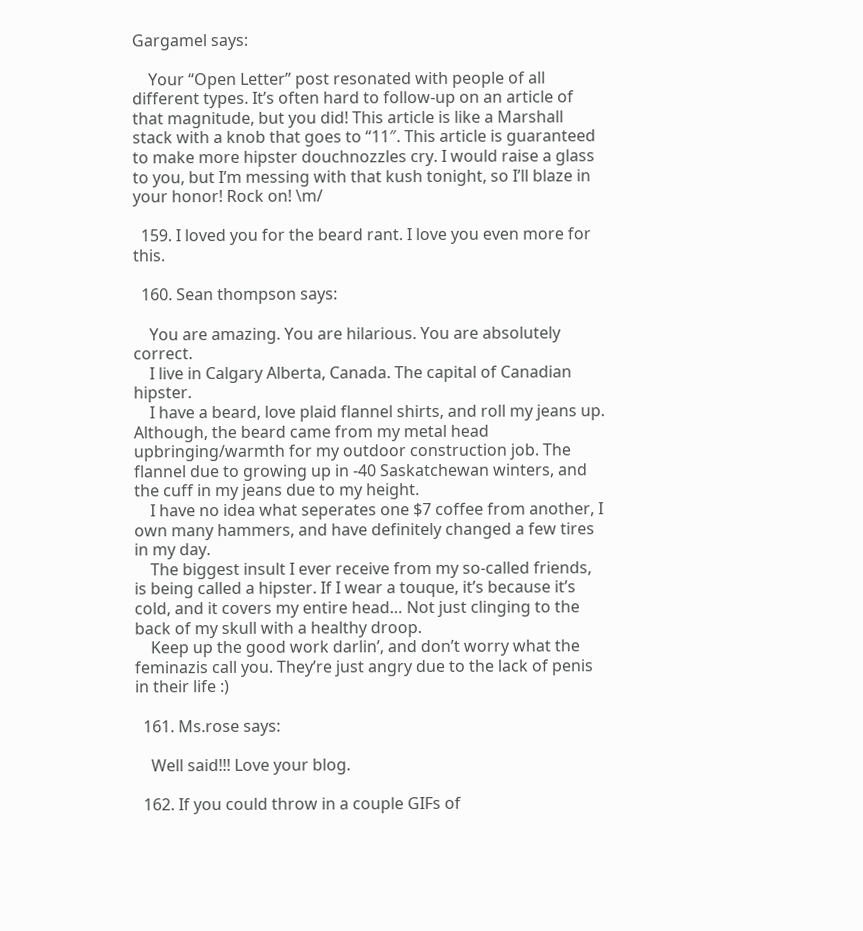Gargamel says:

    Your “Open Letter” post resonated with people of all different types. It’s often hard to follow-up on an article of that magnitude, but you did! This article is like a Marshall stack with a knob that goes to “11″. This article is guaranteed to make more hipster douchnozzles cry. I would raise a glass to you, but I’m messing with that kush tonight, so I’ll blaze in your honor! Rock on! \m/

  159. I loved you for the beard rant. I love you even more for this.

  160. Sean thompson says:

    You are amazing. You are hilarious. You are absolutely correct.
    I live in Calgary Alberta, Canada. The capital of Canadian hipster.
    I have a beard, love plaid flannel shirts, and roll my jeans up. Although, the beard came from my metal head upbringing/warmth for my outdoor construction job. The flannel due to growing up in -40 Saskatchewan winters, and the cuff in my jeans due to my height.
    I have no idea what seperates one $7 coffee from another, I own many hammers, and have definitely changed a few tires in my day.
    The biggest insult I ever receive from my so-called friends, is being called a hipster. If I wear a touque, it’s because it’s cold, and it covers my entire head… Not just clinging to the back of my skull with a healthy droop.
    Keep up the good work darlin’, and don’t worry what the feminazis call you. They’re just angry due to the lack of penis in their life :)

  161. Ms.rose says:

    Well said!!! Love your blog.

  162. If you could throw in a couple GIFs of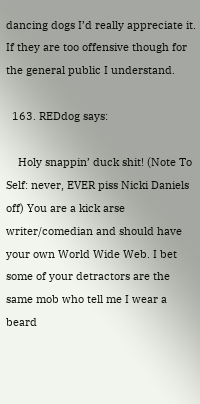dancing dogs I’d really appreciate it. If they are too offensive though for the general public I understand.

  163. REDdog says:

    Holy snappin’ duck shit! (Note To Self: never, EVER piss Nicki Daniels off) You are a kick arse writer/comedian and should have your own World Wide Web. I bet some of your detractors are the same mob who tell me I wear a beard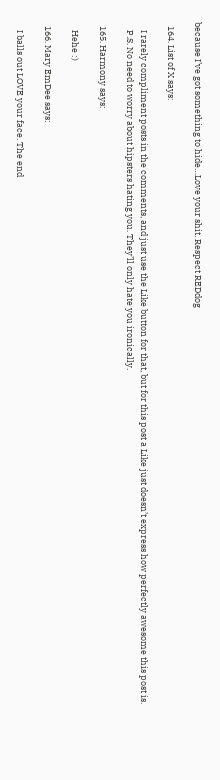because I’ve got something to hide…Love your shit. Respect REDdog

  164. List of X says:

    I rarely compliment posts in the comments, and just use the Like button for that, but for this post a Like just doesn’t express how perfectly awesome this post is.
    P.S. No need to worry about hipsters hating you. They’ll only hate you ironically.

  165. Harmony says:

    Hehe :)

  166. Mary EmDee says:

    I balls out LOVE your face. The end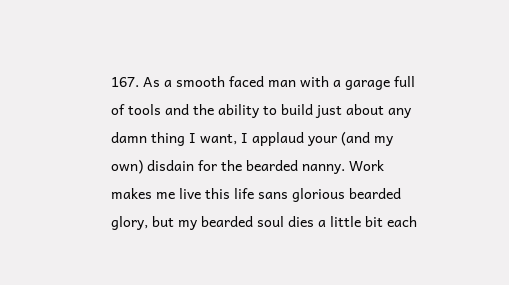167. As a smooth faced man with a garage full of tools and the ability to build just about any damn thing I want, I applaud your (and my own) disdain for the bearded nanny. Work makes me live this life sans glorious bearded glory, but my bearded soul dies a little bit each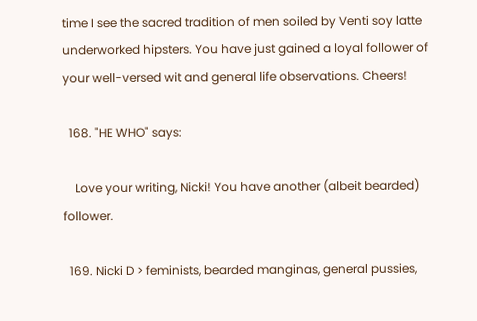time I see the sacred tradition of men soiled by Venti soy latte underworked hipsters. You have just gained a loyal follower of your well-versed wit and general life observations. Cheers!

  168. "HE WHO" says:

    Love your writing, Nicki! You have another (albeit bearded) follower.

  169. Nicki D > feminists, bearded manginas, general pussies,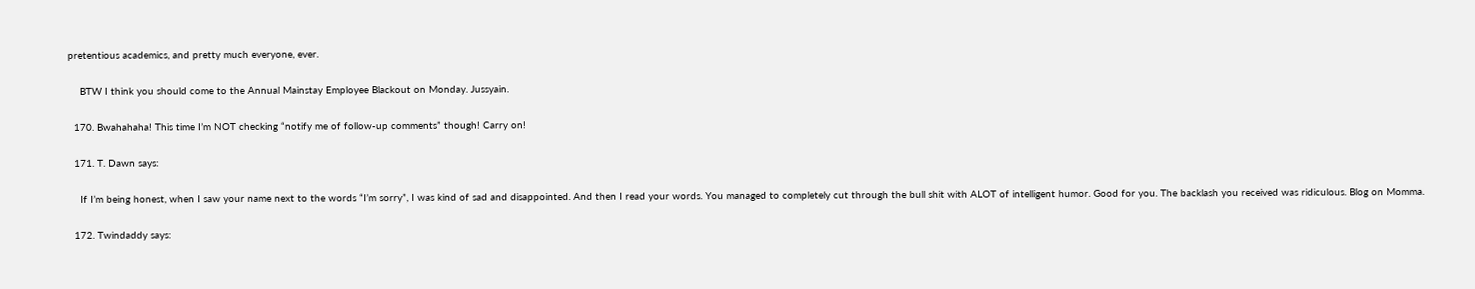pretentious academics, and pretty much everyone, ever.

    BTW I think you should come to the Annual Mainstay Employee Blackout on Monday. Jussyain.

  170. Bwahahaha! This time I’m NOT checking “notify me of follow-up comments” though! Carry on!

  171. T. Dawn says:

    If I’m being honest, when I saw your name next to the words “I’m sorry”, I was kind of sad and disappointed. And then I read your words. You managed to completely cut through the bull shit with ALOT of intelligent humor. Good for you. The backlash you received was ridiculous. Blog on Momma.

  172. Twindaddy says: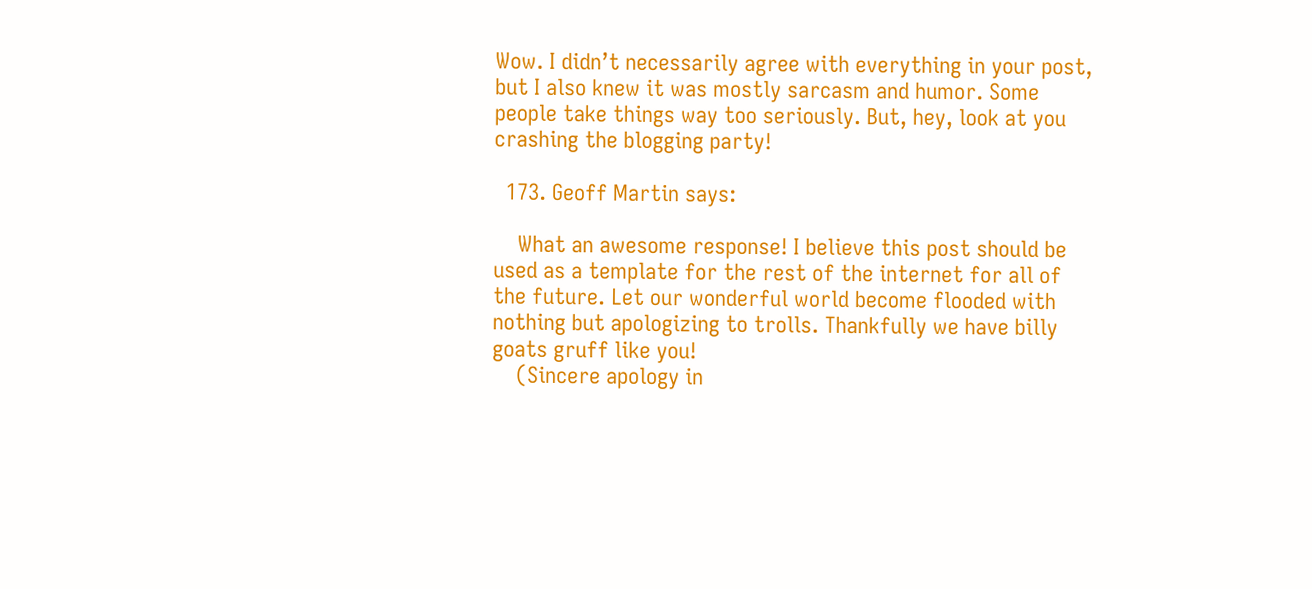Wow. I didn’t necessarily agree with everything in your post, but I also knew it was mostly sarcasm and humor. Some people take things way too seriously. But, hey, look at you crashing the blogging party!

  173. Geoff Martin says:

    What an awesome response! I believe this post should be used as a template for the rest of the internet for all of the future. Let our wonderful world become flooded with nothing but apologizing to trolls. Thankfully we have billy goats gruff like you!
    (Sincere apology in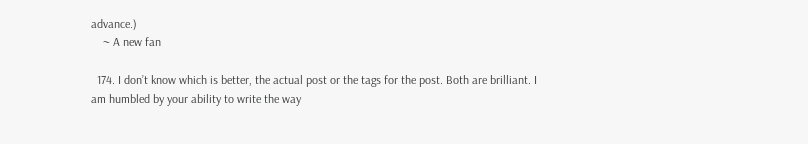advance.)
    ~ A new fan

  174. I don’t know which is better, the actual post or the tags for the post. Both are brilliant. I am humbled by your ability to write the way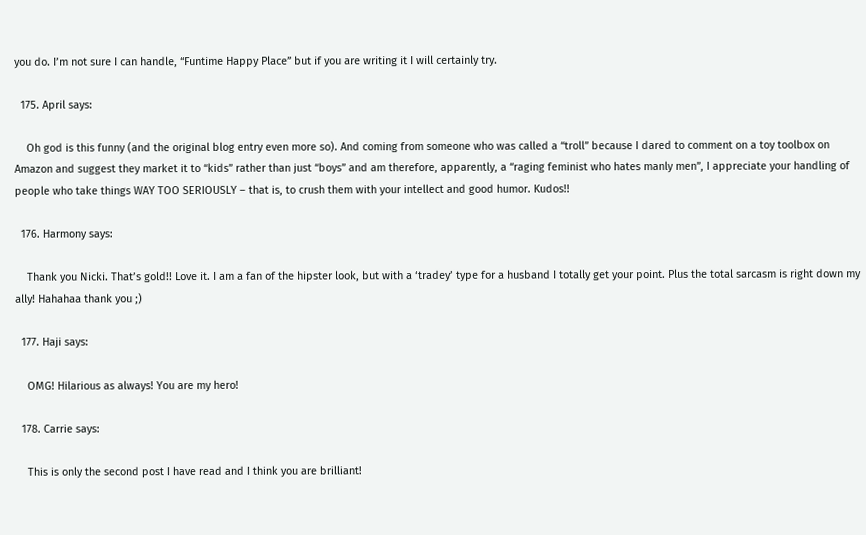you do. I’m not sure I can handle, “Funtime Happy Place” but if you are writing it I will certainly try.

  175. April says:

    Oh god is this funny (and the original blog entry even more so). And coming from someone who was called a “troll” because I dared to comment on a toy toolbox on Amazon and suggest they market it to “kids” rather than just “boys” and am therefore, apparently, a “raging feminist who hates manly men”, I appreciate your handling of people who take things WAY TOO SERIOUSLY – that is, to crush them with your intellect and good humor. Kudos!!

  176. Harmony says:

    Thank you Nicki. That’s gold!! Love it. I am a fan of the hipster look, but with a ‘tradey’ type for a husband I totally get your point. Plus the total sarcasm is right down my ally! Hahahaa thank you ;)

  177. Haji says:

    OMG! Hilarious as always! You are my hero!

  178. Carrie says:

    This is only the second post I have read and I think you are brilliant!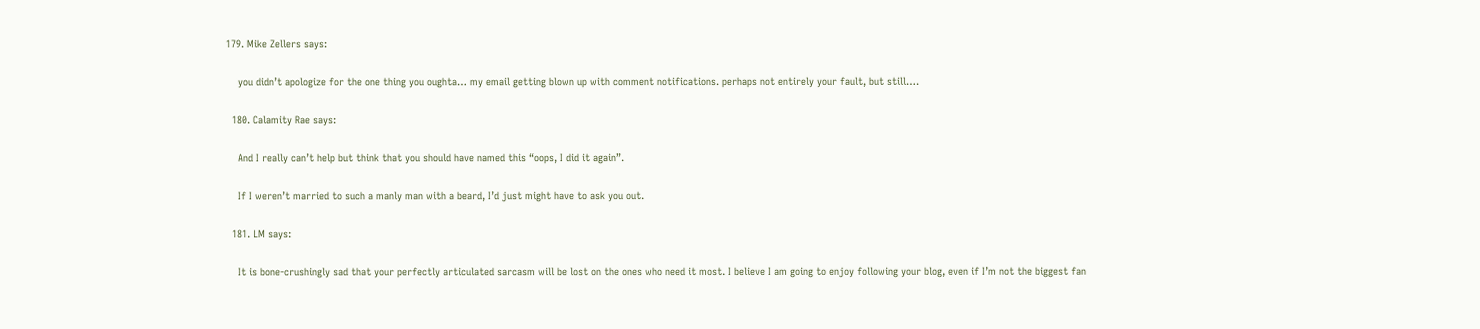179. Mike Zellers says:

    you didn’t apologize for the one thing you oughta… my email getting blown up with comment notifications. perhaps not entirely your fault, but still….

  180. Calamity Rae says:

    And I really can’t help but think that you should have named this “oops, I did it again”.

    If I weren’t married to such a manly man with a beard, I’d just might have to ask you out.

  181. LM says:

    It is bone-crushingly sad that your perfectly articulated sarcasm will be lost on the ones who need it most. I believe I am going to enjoy following your blog, even if I’m not the biggest fan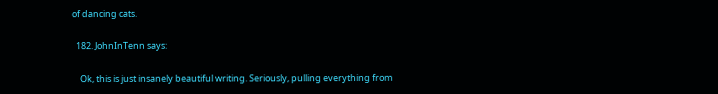of dancing cats.

  182. JohnInTenn says:

    Ok, this is just insanely beautiful writing. Seriously, pulling everything from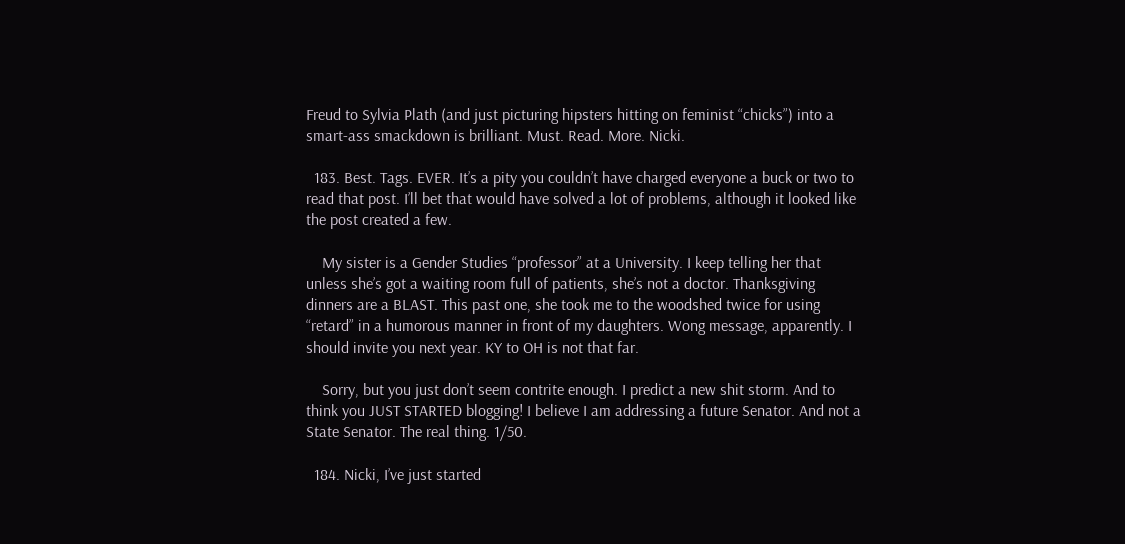Freud to Sylvia Plath (and just picturing hipsters hitting on feminist “chicks”) into a smart-ass smackdown is brilliant. Must. Read. More. Nicki.

  183. Best. Tags. EVER. It’s a pity you couldn’t have charged everyone a buck or two to read that post. I’ll bet that would have solved a lot of problems, although it looked like the post created a few.

    My sister is a Gender Studies “professor” at a University. I keep telling her that unless she’s got a waiting room full of patients, she’s not a doctor. Thanksgiving dinners are a BLAST. This past one, she took me to the woodshed twice for using “retard” in a humorous manner in front of my daughters. Wong message, apparently. I should invite you next year. KY to OH is not that far.

    Sorry, but you just don’t seem contrite enough. I predict a new shit storm. And to think you JUST STARTED blogging! I believe I am addressing a future Senator. And not a State Senator. The real thing. 1/50.

  184. Nicki, I’ve just started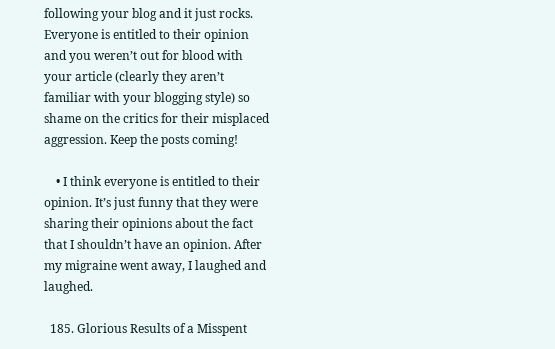following your blog and it just rocks. Everyone is entitled to their opinion and you weren’t out for blood with your article (clearly they aren’t familiar with your blogging style) so shame on the critics for their misplaced aggression. Keep the posts coming!

    • I think everyone is entitled to their opinion. It’s just funny that they were sharing their opinions about the fact that I shouldn’t have an opinion. After my migraine went away, I laughed and laughed.

  185. Glorious Results of a Misspent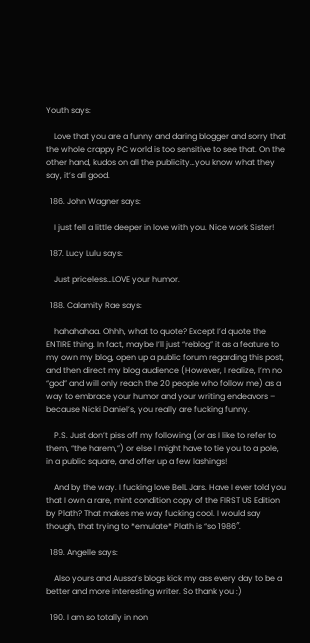Youth says:

    Love that you are a funny and daring blogger and sorry that the whole crappy PC world is too sensitive to see that. On the other hand, kudos on all the publicity…you know what they say, it’s all good.

  186. John Wagner says:

    I just fell a little deeper in love with you. Nice work Sister!

  187. Lucy Lulu says:

    Just priceless…LOVE your humor.

  188. Calamity Rae says:

    hahahahaa. Ohhh, what to quote? Except I’d quote the ENTIRE thing. In fact, maybe I’ll just “reblog” it as a feature to my own my blog, open up a public forum regarding this post, and then direct my blog audience (However, I realize, I’m no “god” and will only reach the 20 people who follow me) as a way to embrace your humor and your writing endeavors – because Nicki Daniel’s, you really are fucking funny.

    P.S. Just don’t piss off my following (or as I like to refer to them, “the harem,”) or else I might have to tie you to a pole, in a public square, and offer up a few lashings!

    And by the way. I fucking love BelL Jars. Have I ever told you that I own a rare, mint condition copy of the FIRST US Edition by Plath? That makes me way fucking cool. I would say though, that trying to *emulate* Plath is “so 1986″.

  189. Angelle says:

    Also yours and Aussa’s blogs kick my ass every day to be a better and more interesting writer. So thank you :)

  190. I am so totally in non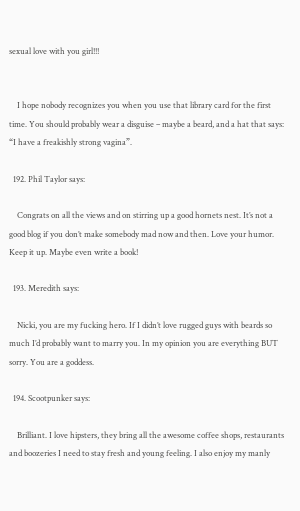sexual love with you girl!!!


    I hope nobody recognizes you when you use that library card for the first time. You should probably wear a disguise – maybe a beard, and a hat that says: “I have a freakishly strong vagina”.

  192. Phil Taylor says:

    Congrats on all the views and on stirring up a good hornets nest. It’s not a good blog if you don’t make somebody mad now and then. Love your humor. Keep it up. Maybe even write a book!

  193. Meredith says:

    Nicki, you are my fucking hero. If I didn’t love rugged guys with beards so much I’d probably want to marry you. In my opinion you are everything BUT sorry. You are a goddess.

  194. Scootpunker says:

    Brilliant. I love hipsters, they bring all the awesome coffee shops, restaurants and boozeries I need to stay fresh and young feeling. I also enjoy my manly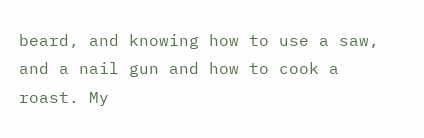beard, and knowing how to use a saw, and a nail gun and how to cook a roast. My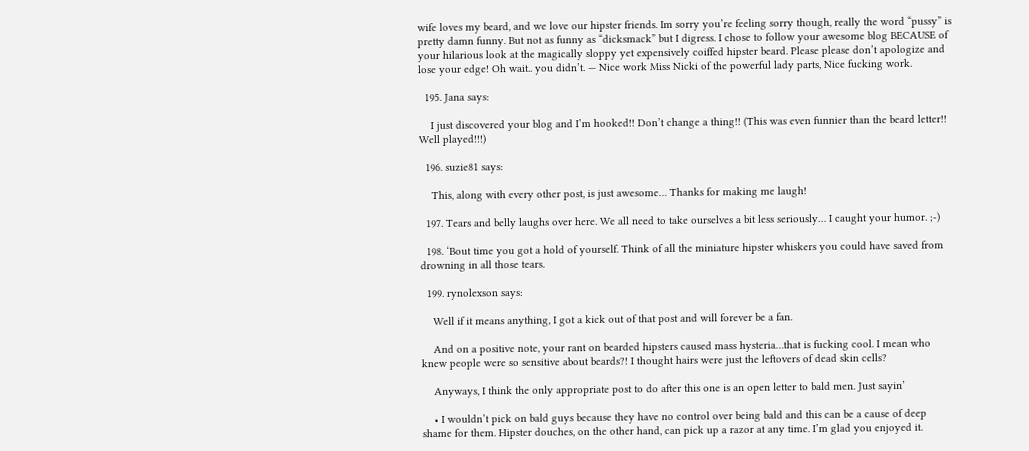wife loves my beard, and we love our hipster friends. Im sorry you’re feeling sorry though, really the word “pussy” is pretty damn funny. But not as funny as “dicksmack” but I digress. I chose to follow your awesome blog BECAUSE of your hilarious look at the magically sloppy yet expensively coiffed hipster beard. Please please don’t apologize and lose your edge! Oh wait.. you didn’t. — Nice work Miss Nicki of the powerful lady parts, Nice fucking work.

  195. Jana says:

    I just discovered your blog and I’m hooked!! Don’t change a thing!! (This was even funnier than the beard letter!! Well played!!!)

  196. suzie81 says:

    This, along with every other post, is just awesome… Thanks for making me laugh!

  197. Tears and belly laughs over here. We all need to take ourselves a bit less seriously… I caught your humor. ;-)

  198. ‘Bout time you got a hold of yourself. Think of all the miniature hipster whiskers you could have saved from drowning in all those tears.

  199. rynolexson says:

    Well if it means anything, I got a kick out of that post and will forever be a fan.

    And on a positive note, your rant on bearded hipsters caused mass hysteria…that is fucking cool. I mean who knew people were so sensitive about beards?! I thought hairs were just the leftovers of dead skin cells?

    Anyways, I think the only appropriate post to do after this one is an open letter to bald men. Just sayin’

    • I wouldn’t pick on bald guys because they have no control over being bald and this can be a cause of deep shame for them. Hipster douches, on the other hand, can pick up a razor at any time. I’m glad you enjoyed it.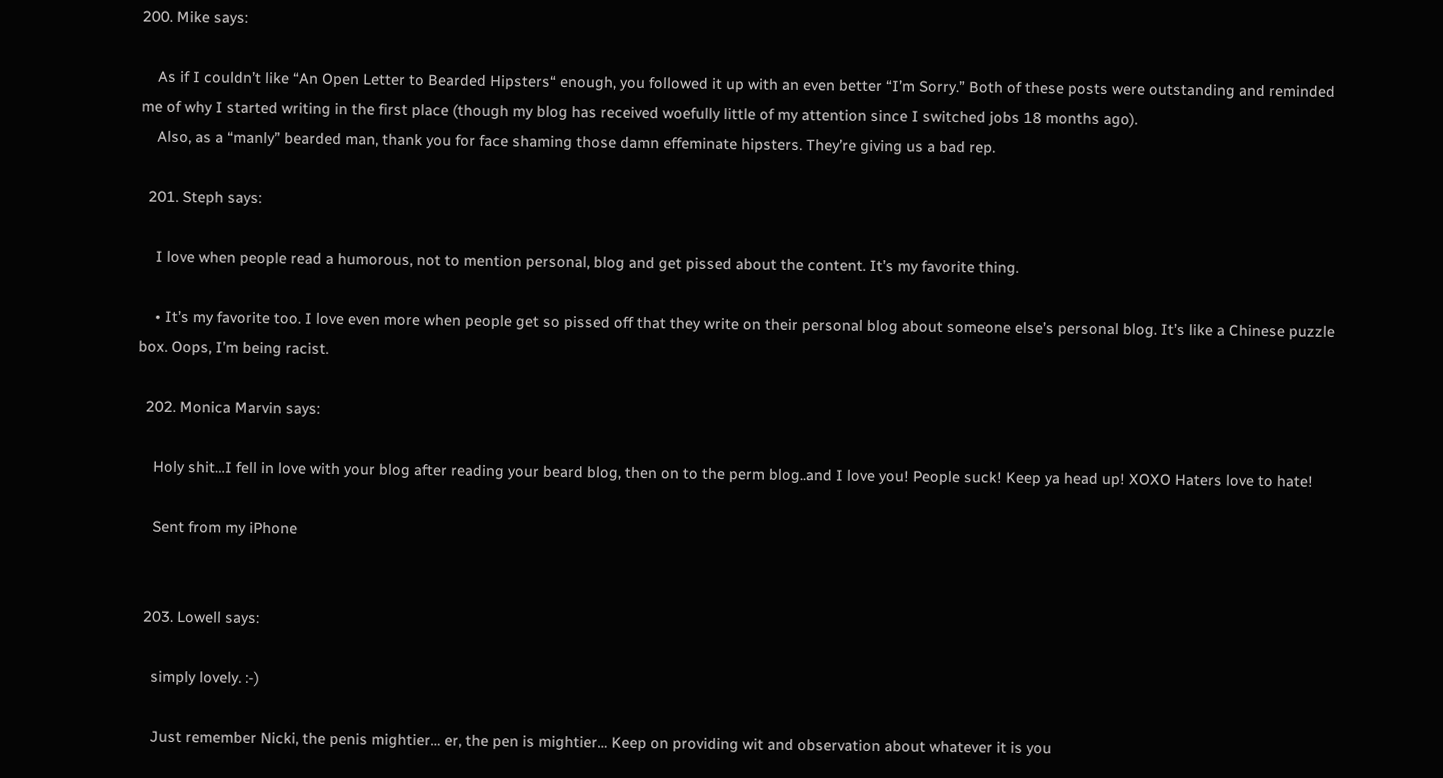200. Mike says:

    As if I couldn’t like “An Open Letter to Bearded Hipsters“ enough, you followed it up with an even better “I’m Sorry.” Both of these posts were outstanding and reminded me of why I started writing in the first place (though my blog has received woefully little of my attention since I switched jobs 18 months ago).
    Also, as a “manly” bearded man, thank you for face shaming those damn effeminate hipsters. They’re giving us a bad rep.

  201. Steph says:

    I love when people read a humorous, not to mention personal, blog and get pissed about the content. It’s my favorite thing.

    • It’s my favorite too. I love even more when people get so pissed off that they write on their personal blog about someone else’s personal blog. It’s like a Chinese puzzle box. Oops, I’m being racist.

  202. Monica Marvin says:

    Holy shit…I fell in love with your blog after reading your beard blog, then on to the perm blog..and I love you! People suck! Keep ya head up! XOXO Haters love to hate!

    Sent from my iPhone


  203. Lowell says:

    simply lovely. :-)

    Just remember Nicki, the penis mightier… er, the pen is mightier… Keep on providing wit and observation about whatever it is you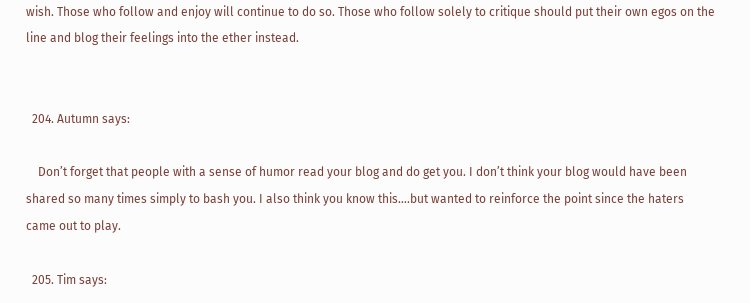wish. Those who follow and enjoy will continue to do so. Those who follow solely to critique should put their own egos on the line and blog their feelings into the ether instead.


  204. Autumn says:

    Don’t forget that people with a sense of humor read your blog and do get you. I don’t think your blog would have been shared so many times simply to bash you. I also think you know this….but wanted to reinforce the point since the haters came out to play.

  205. Tim says: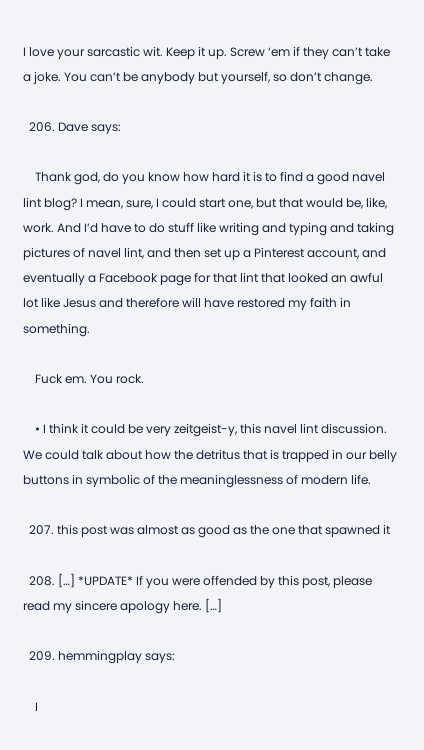I love your sarcastic wit. Keep it up. Screw ‘em if they can’t take a joke. You can’t be anybody but yourself, so don’t change.

  206. Dave says:

    Thank god, do you know how hard it is to find a good navel lint blog? I mean, sure, I could start one, but that would be, like, work. And I’d have to do stuff like writing and typing and taking pictures of navel lint, and then set up a Pinterest account, and eventually a Facebook page for that lint that looked an awful lot like Jesus and therefore will have restored my faith in something.

    Fuck em. You rock.

    • I think it could be very zeitgeist-y, this navel lint discussion. We could talk about how the detritus that is trapped in our belly buttons in symbolic of the meaninglessness of modern life.

  207. this post was almost as good as the one that spawned it

  208. […] *UPDATE* If you were offended by this post, please read my sincere apology here. […]

  209. hemmingplay says:

    I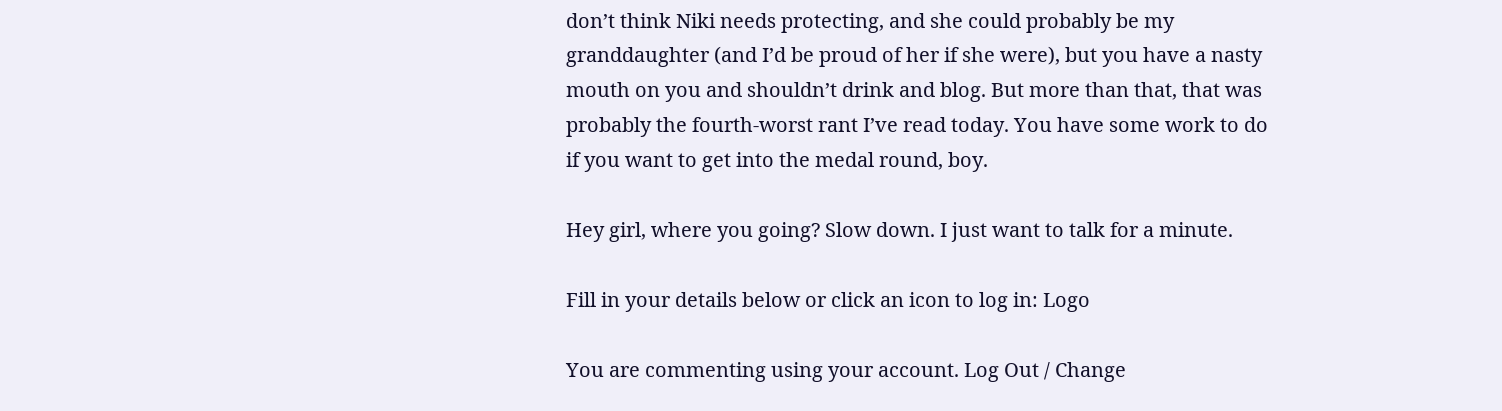don’t think Niki needs protecting, and she could probably be my granddaughter (and I’d be proud of her if she were), but you have a nasty mouth on you and shouldn’t drink and blog. But more than that, that was probably the fourth-worst rant I’ve read today. You have some work to do if you want to get into the medal round, boy.

Hey girl, where you going? Slow down. I just want to talk for a minute.

Fill in your details below or click an icon to log in: Logo

You are commenting using your account. Log Out / Change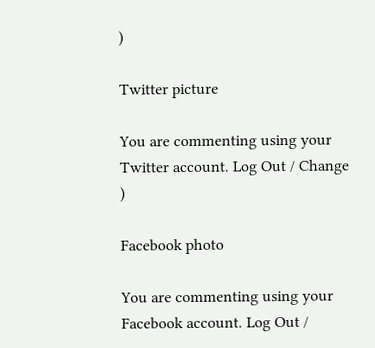)

Twitter picture

You are commenting using your Twitter account. Log Out / Change )

Facebook photo

You are commenting using your Facebook account. Log Out /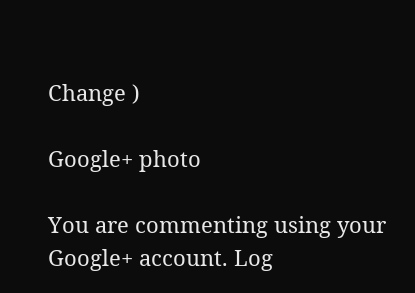Change )

Google+ photo

You are commenting using your Google+ account. Log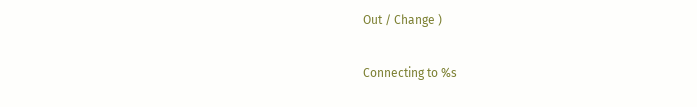Out / Change )

Connecting to %s